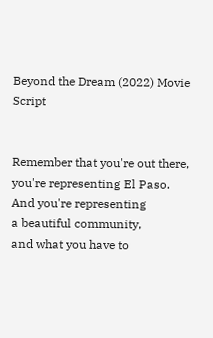Beyond the Dream (2022) Movie Script


Remember that you're out there,
you're representing El Paso.
And you're representing
a beautiful community,
and what you have to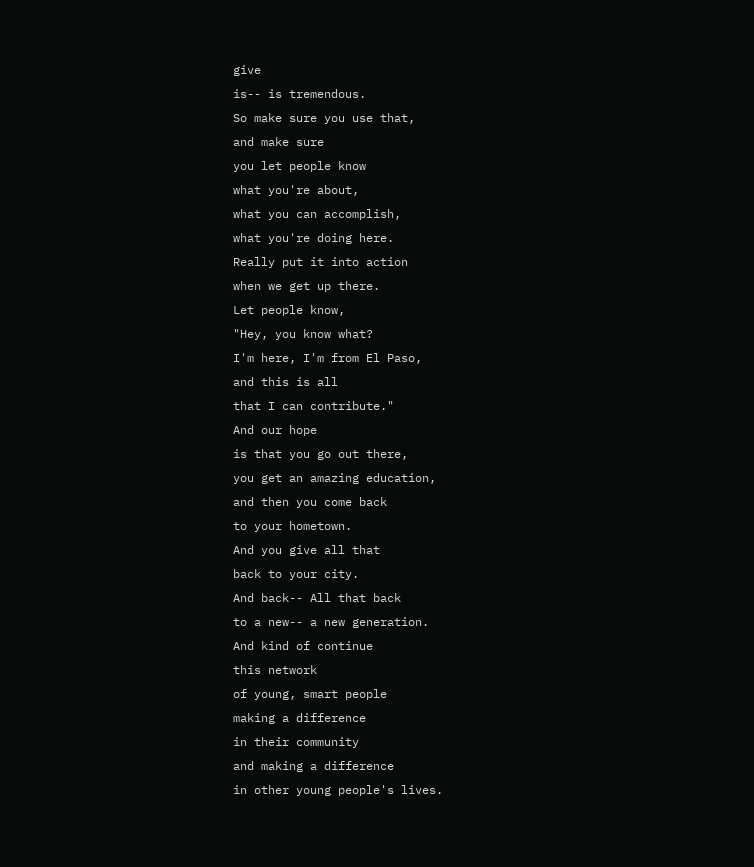give
is-- is tremendous.
So make sure you use that,
and make sure
you let people know
what you're about,
what you can accomplish,
what you're doing here.
Really put it into action
when we get up there.
Let people know,
"Hey, you know what?
I'm here, I'm from El Paso,
and this is all
that I can contribute."
And our hope
is that you go out there,
you get an amazing education,
and then you come back
to your hometown.
And you give all that
back to your city.
And back-- All that back
to a new-- a new generation.
And kind of continue
this network
of young, smart people
making a difference
in their community
and making a difference
in other young people's lives.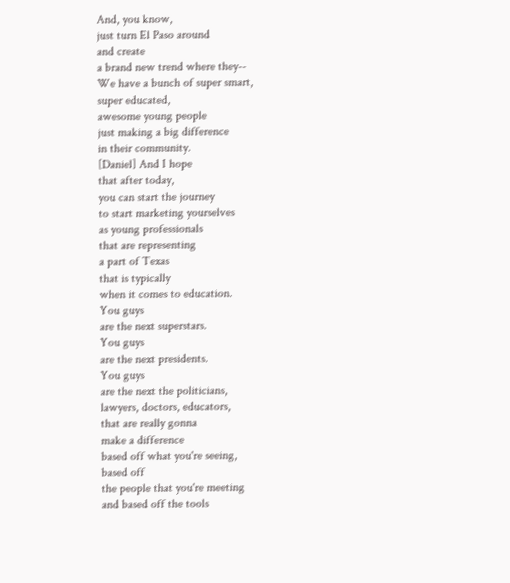And, you know,
just turn El Paso around
and create
a brand new trend where they--
We have a bunch of super smart,
super educated,
awesome young people
just making a big difference
in their community.
[Daniel] And I hope
that after today,
you can start the journey
to start marketing yourselves
as young professionals
that are representing
a part of Texas
that is typically
when it comes to education.
You guys
are the next superstars.
You guys
are the next presidents.
You guys
are the next the politicians,
lawyers, doctors, educators,
that are really gonna
make a difference
based off what you're seeing,
based off
the people that you're meeting
and based off the tools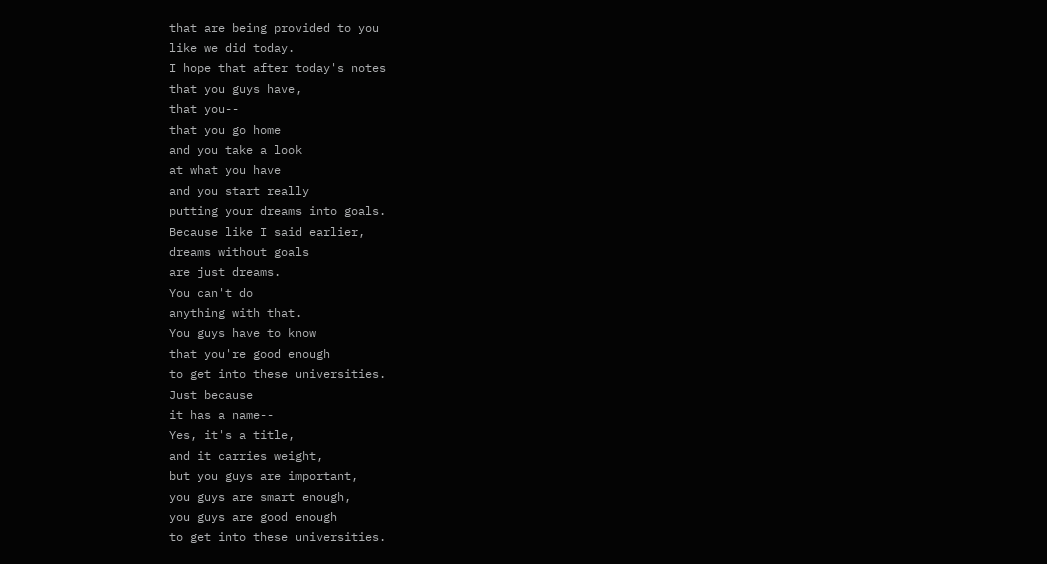that are being provided to you
like we did today.
I hope that after today's notes
that you guys have,
that you--
that you go home
and you take a look
at what you have
and you start really
putting your dreams into goals.
Because like I said earlier,
dreams without goals
are just dreams.
You can't do
anything with that.
You guys have to know
that you're good enough
to get into these universities.
Just because
it has a name--
Yes, it's a title,
and it carries weight,
but you guys are important,
you guys are smart enough,
you guys are good enough
to get into these universities.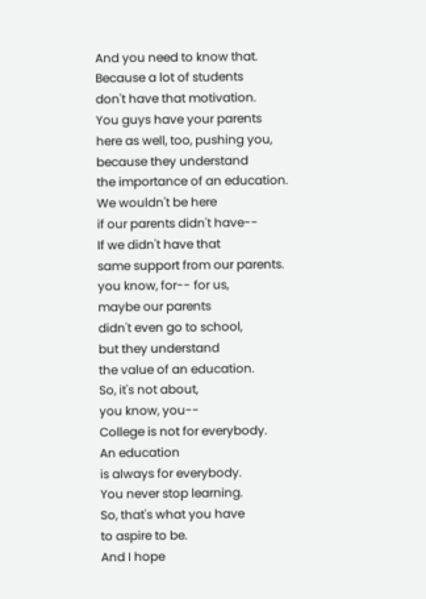And you need to know that.
Because a lot of students
don't have that motivation.
You guys have your parents
here as well, too, pushing you,
because they understand
the importance of an education.
We wouldn't be here
if our parents didn't have--
If we didn't have that
same support from our parents.
you know, for-- for us,
maybe our parents
didn't even go to school,
but they understand
the value of an education.
So, it's not about,
you know, you--
College is not for everybody.
An education
is always for everybody.
You never stop learning.
So, that's what you have
to aspire to be.
And I hope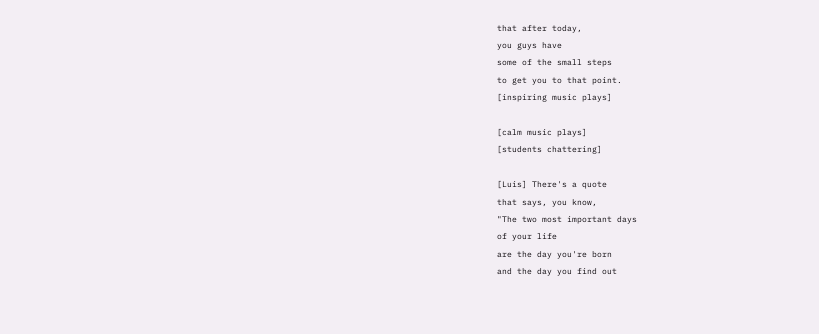that after today,
you guys have
some of the small steps
to get you to that point.
[inspiring music plays]

[calm music plays]
[students chattering]

[Luis] There's a quote
that says, you know,
"The two most important days
of your life
are the day you're born
and the day you find out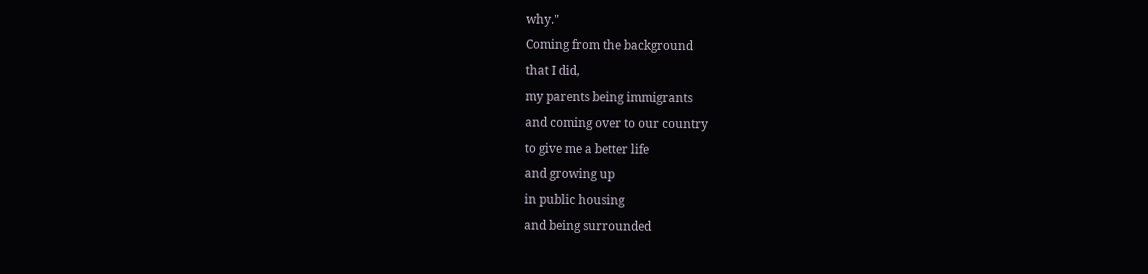why."
Coming from the background
that I did,
my parents being immigrants
and coming over to our country
to give me a better life
and growing up
in public housing
and being surrounded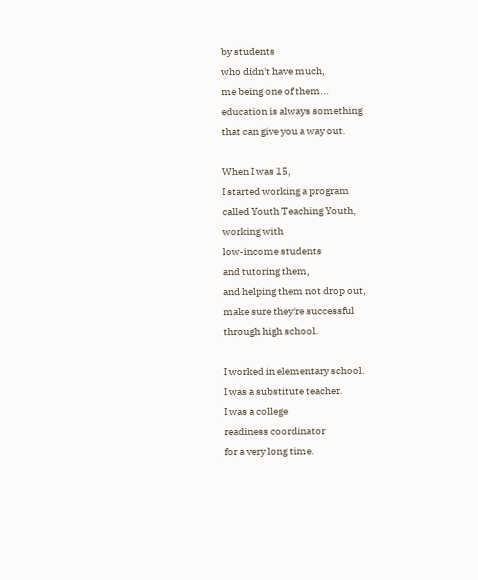by students
who didn't have much,
me being one of them...
education is always something
that can give you a way out.

When I was 15,
I started working a program
called Youth Teaching Youth,
working with
low-income students
and tutoring them,
and helping them not drop out,
make sure they're successful
through high school.

I worked in elementary school.
I was a substitute teacher.
I was a college
readiness coordinator
for a very long time.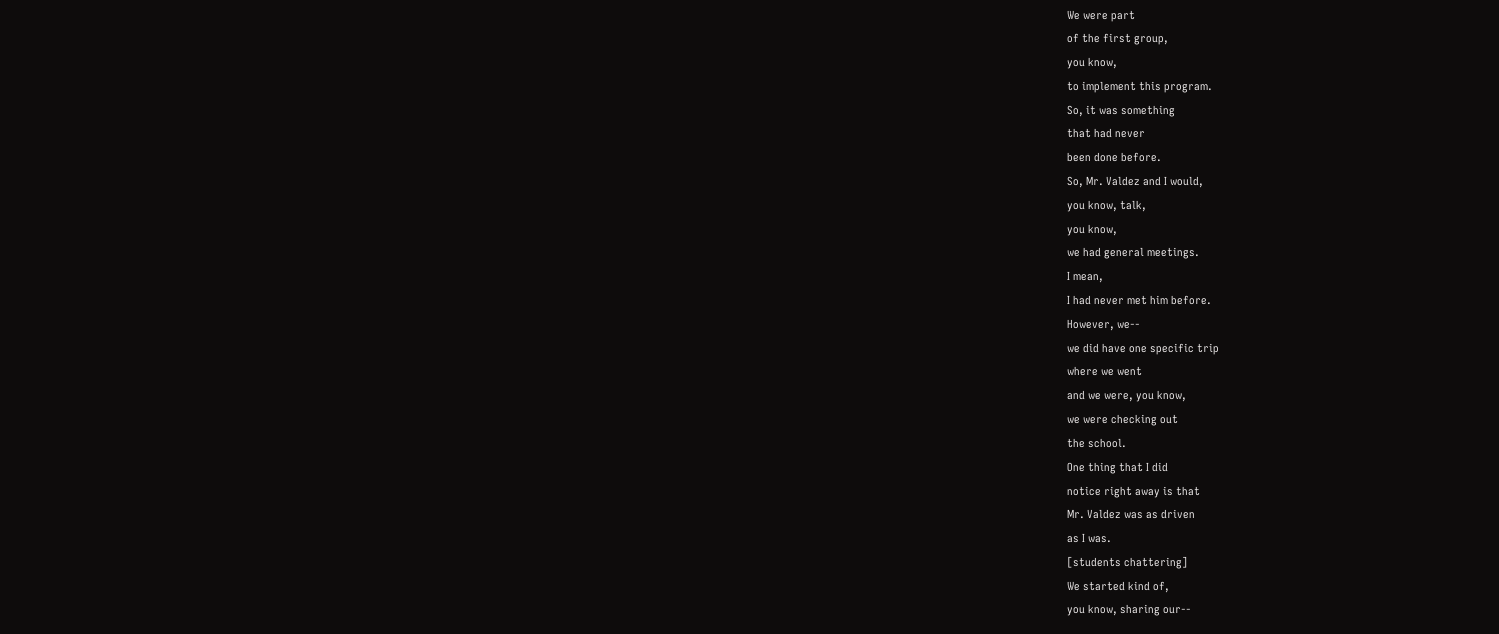We were part
of the first group,
you know,
to implement this program.
So, it was something
that had never
been done before.
So, Mr. Valdez and I would,
you know, talk,
you know,
we had general meetings.
I mean,
I had never met him before.
However, we--
we did have one specific trip
where we went
and we were, you know,
we were checking out
the school.
One thing that I did
notice right away is that
Mr. Valdez was as driven
as I was.
[students chattering]
We started kind of,
you know, sharing our--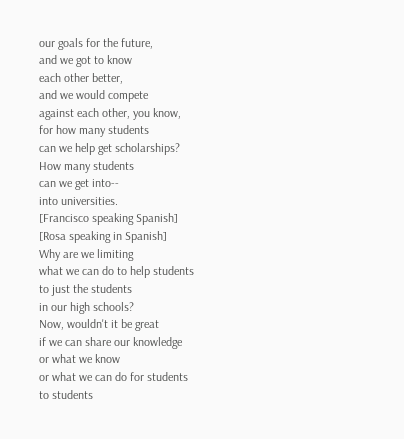our goals for the future,
and we got to know
each other better,
and we would compete
against each other, you know,
for how many students
can we help get scholarships?
How many students
can we get into--
into universities.
[Francisco speaking Spanish]
[Rosa speaking in Spanish]
Why are we limiting
what we can do to help students
to just the students
in our high schools?
Now, wouldn't it be great
if we can share our knowledge
or what we know
or what we can do for students
to students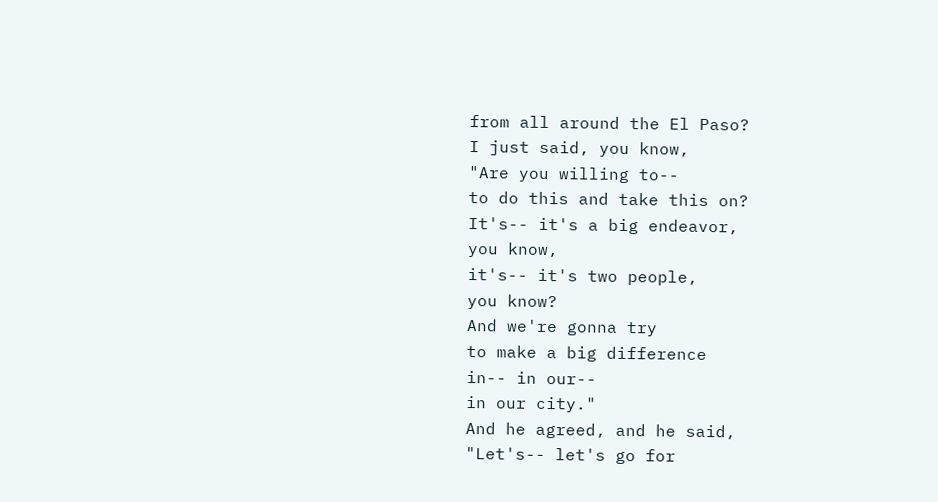from all around the El Paso?
I just said, you know,
"Are you willing to--
to do this and take this on?
It's-- it's a big endeavor,
you know,
it's-- it's two people,
you know?
And we're gonna try
to make a big difference
in-- in our--
in our city."
And he agreed, and he said,
"Let's-- let's go for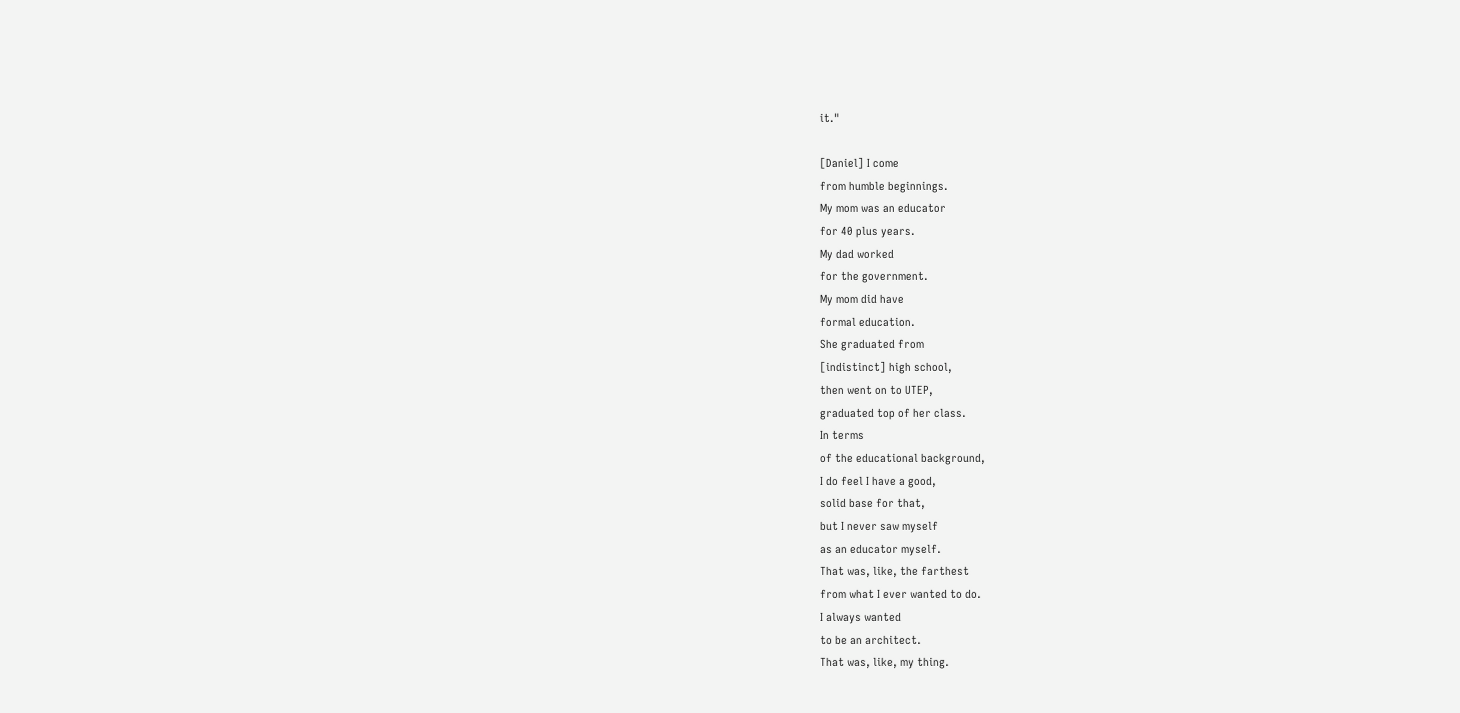it."

[Daniel] I come
from humble beginnings.
My mom was an educator
for 40 plus years.
My dad worked
for the government.
My mom did have
formal education.
She graduated from
[indistinct] high school,
then went on to UTEP,
graduated top of her class.
In terms
of the educational background,
I do feel I have a good,
solid base for that,
but I never saw myself
as an educator myself.
That was, like, the farthest
from what I ever wanted to do.
I always wanted
to be an architect.
That was, like, my thing.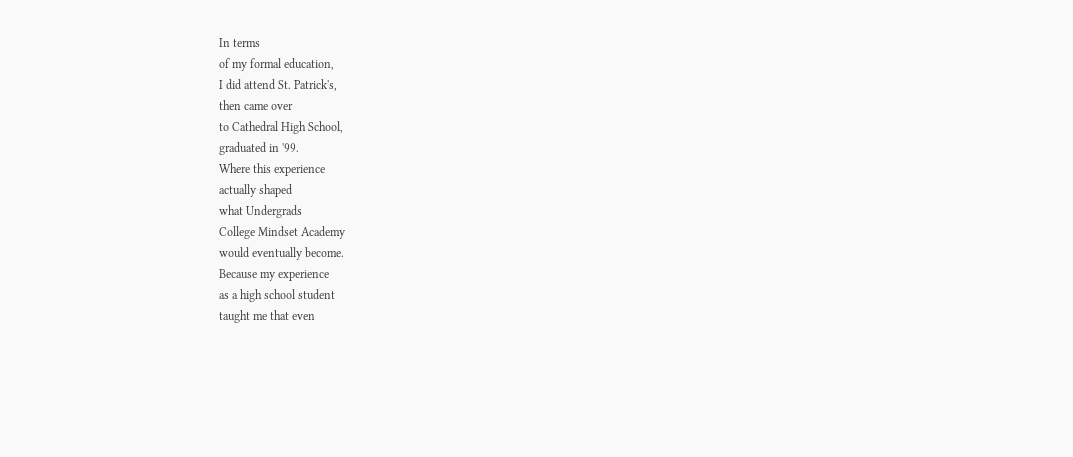In terms
of my formal education,
I did attend St. Patrick's,
then came over
to Cathedral High School,
graduated in '99.
Where this experience
actually shaped
what Undergrads
College Mindset Academy
would eventually become.
Because my experience
as a high school student
taught me that even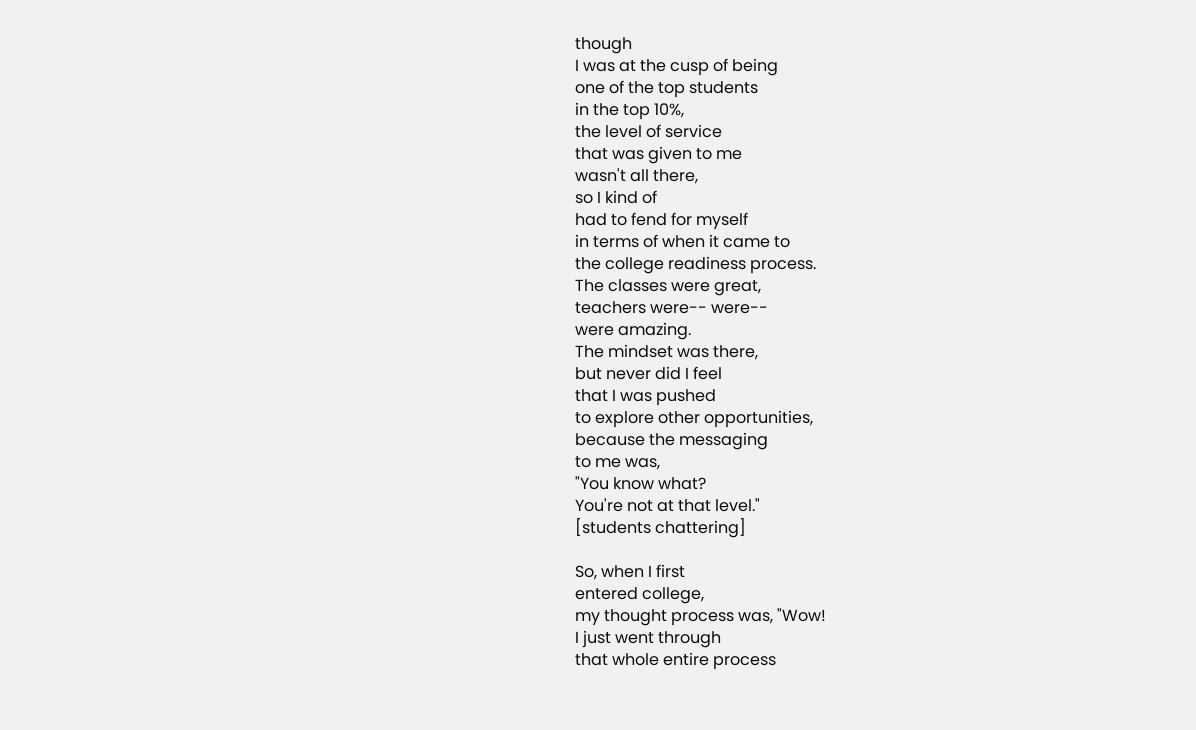though
I was at the cusp of being
one of the top students
in the top 10%,
the level of service
that was given to me
wasn't all there,
so I kind of
had to fend for myself
in terms of when it came to
the college readiness process.
The classes were great,
teachers were-- were--
were amazing.
The mindset was there,
but never did I feel
that I was pushed
to explore other opportunities,
because the messaging
to me was,
"You know what?
You're not at that level."
[students chattering]

So, when I first
entered college,
my thought process was, "Wow!
I just went through
that whole entire process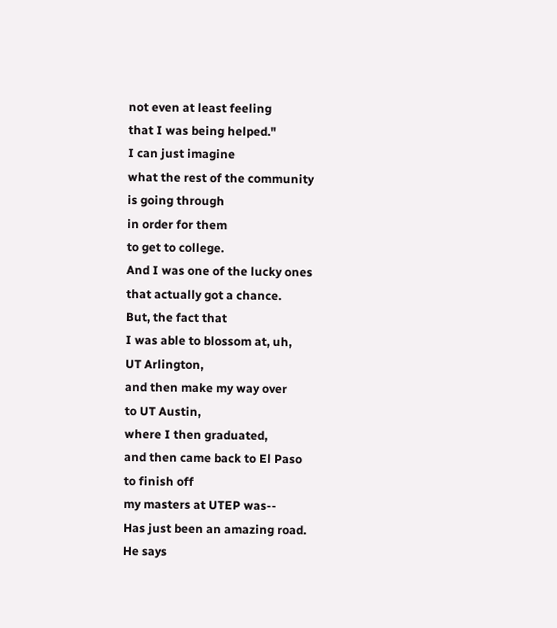not even at least feeling
that I was being helped."
I can just imagine
what the rest of the community
is going through
in order for them
to get to college.
And I was one of the lucky ones
that actually got a chance.
But, the fact that
I was able to blossom at, uh,
UT Arlington,
and then make my way over
to UT Austin,
where I then graduated,
and then came back to El Paso
to finish off
my masters at UTEP was--
Has just been an amazing road.
He says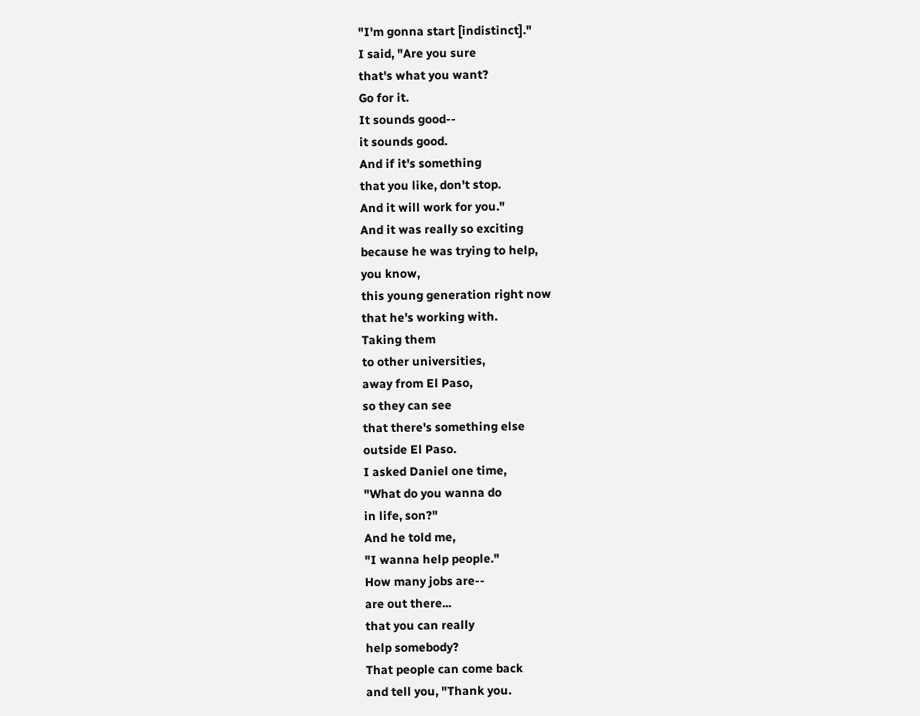"I'm gonna start [indistinct]."
I said, "Are you sure
that's what you want?
Go for it.
It sounds good--
it sounds good.
And if it's something
that you like, don't stop.
And it will work for you."
And it was really so exciting
because he was trying to help,
you know,
this young generation right now
that he's working with.
Taking them
to other universities,
away from El Paso,
so they can see
that there's something else
outside El Paso.
I asked Daniel one time,
"What do you wanna do
in life, son?"
And he told me,
"I wanna help people."
How many jobs are--
are out there...
that you can really
help somebody?
That people can come back
and tell you, "Thank you.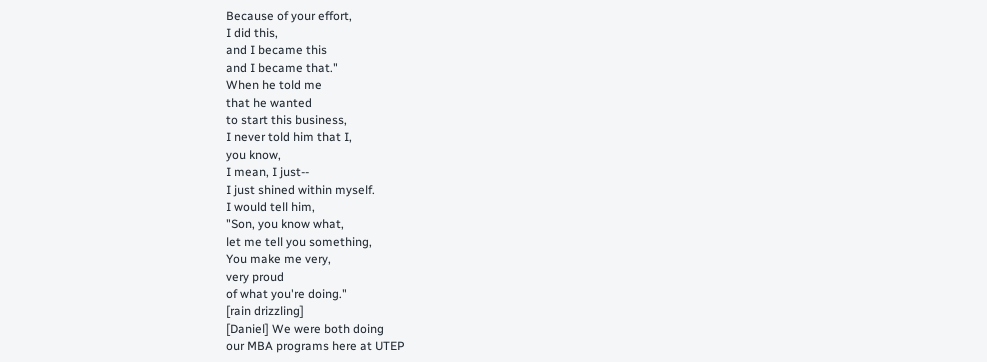Because of your effort,
I did this,
and I became this
and I became that."
When he told me
that he wanted
to start this business,
I never told him that I,
you know,
I mean, I just--
I just shined within myself.
I would tell him,
"Son, you know what,
let me tell you something,
You make me very,
very proud
of what you're doing."
[rain drizzling]
[Daniel] We were both doing
our MBA programs here at UTEP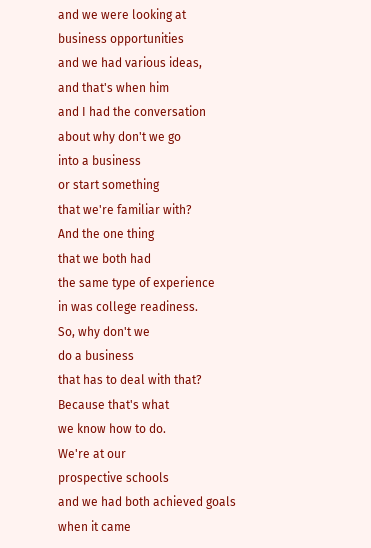and we were looking at
business opportunities
and we had various ideas,
and that's when him
and I had the conversation
about why don't we go
into a business
or start something
that we're familiar with?
And the one thing
that we both had
the same type of experience
in was college readiness.
So, why don't we
do a business
that has to deal with that?
Because that's what
we know how to do.
We're at our
prospective schools
and we had both achieved goals
when it came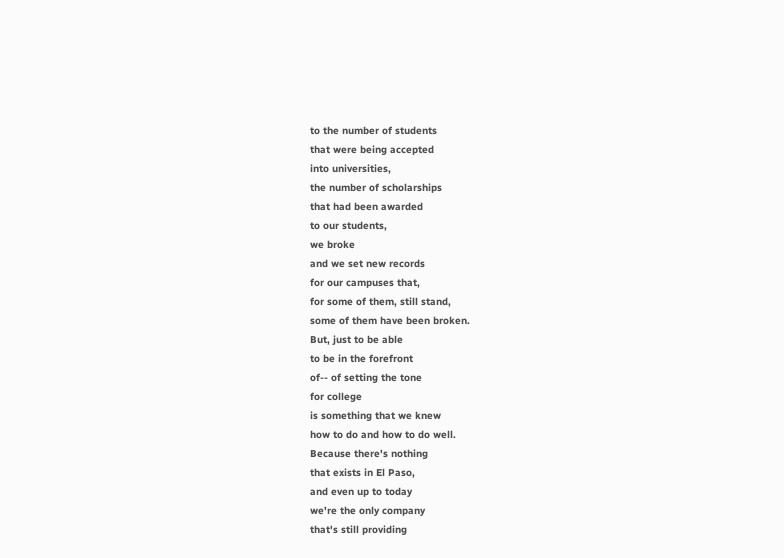to the number of students
that were being accepted
into universities,
the number of scholarships
that had been awarded
to our students,
we broke
and we set new records
for our campuses that,
for some of them, still stand,
some of them have been broken.
But, just to be able
to be in the forefront
of-- of setting the tone
for college
is something that we knew
how to do and how to do well.
Because there's nothing
that exists in El Paso,
and even up to today
we're the only company
that's still providing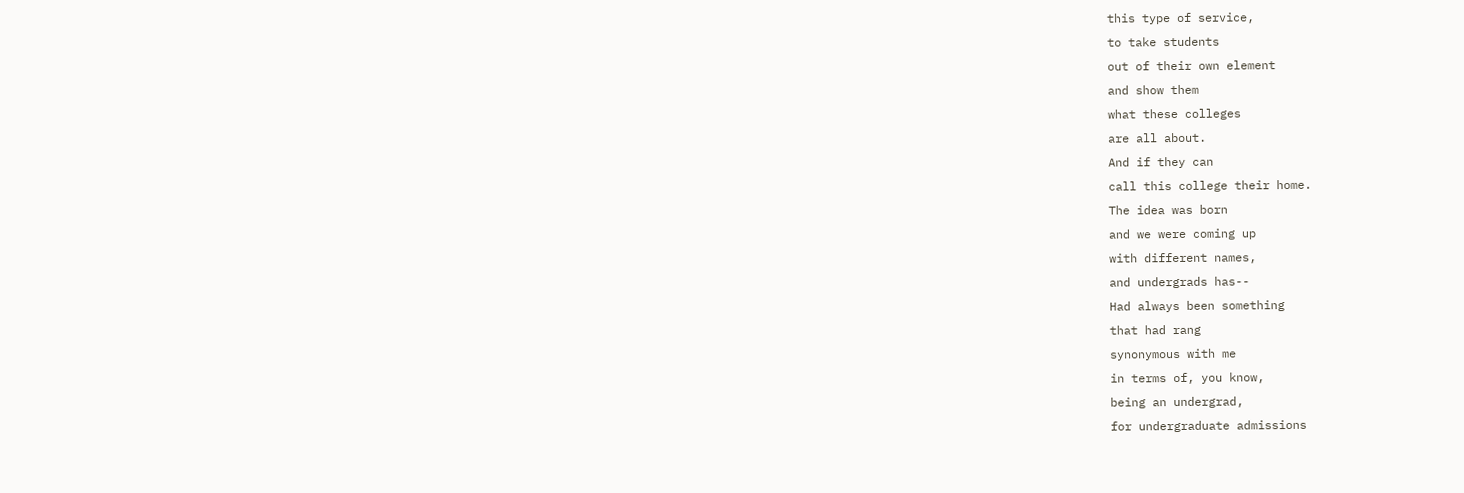this type of service,
to take students
out of their own element
and show them
what these colleges
are all about.
And if they can
call this college their home.
The idea was born
and we were coming up
with different names,
and undergrads has--
Had always been something
that had rang
synonymous with me
in terms of, you know,
being an undergrad,
for undergraduate admissions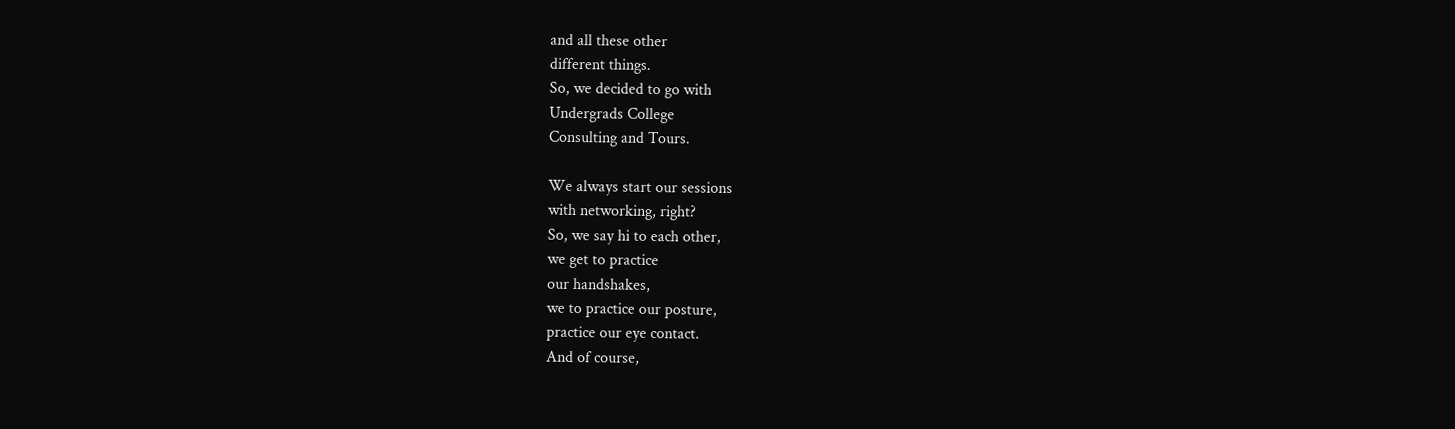and all these other
different things.
So, we decided to go with
Undergrads College
Consulting and Tours.

We always start our sessions
with networking, right?
So, we say hi to each other,
we get to practice
our handshakes,
we to practice our posture,
practice our eye contact.
And of course,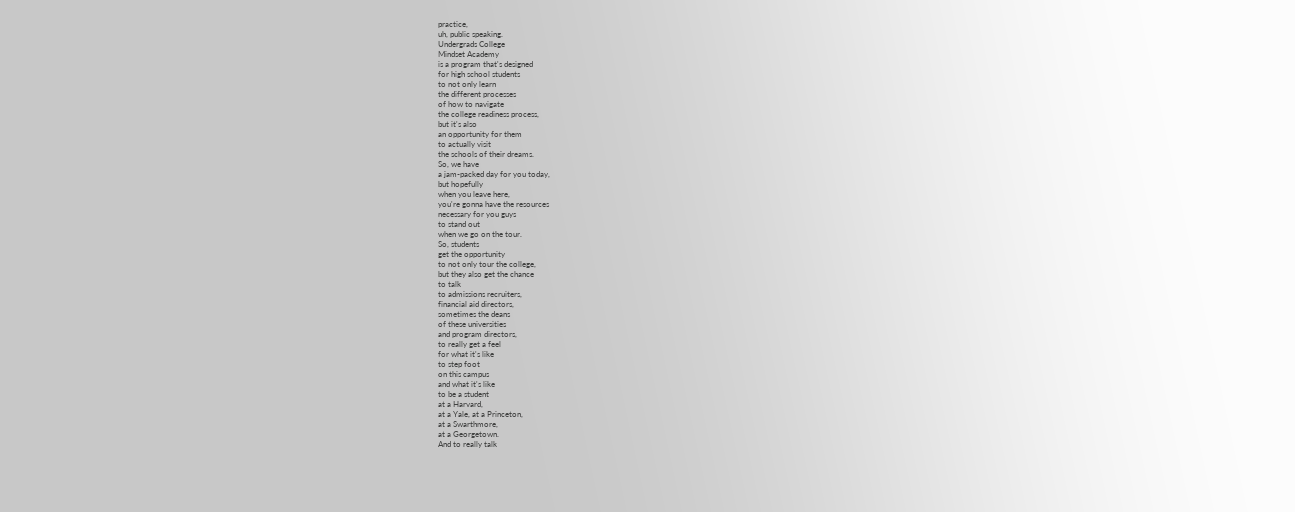practice,
uh, public speaking.
Undergrads College
Mindset Academy
is a program that's designed
for high school students
to not only learn
the different processes
of how to navigate
the college readiness process,
but it's also
an opportunity for them
to actually visit
the schools of their dreams.
So, we have
a jam-packed day for you today,
but hopefully
when you leave here,
you're gonna have the resources
necessary for you guys
to stand out
when we go on the tour.
So, students
get the opportunity
to not only tour the college,
but they also get the chance
to talk
to admissions recruiters,
financial aid directors,
sometimes the deans
of these universities
and program directors,
to really get a feel
for what it's like
to step foot
on this campus
and what it's like
to be a student
at a Harvard,
at a Yale, at a Princeton,
at a Swarthmore,
at a Georgetown.
And to really talk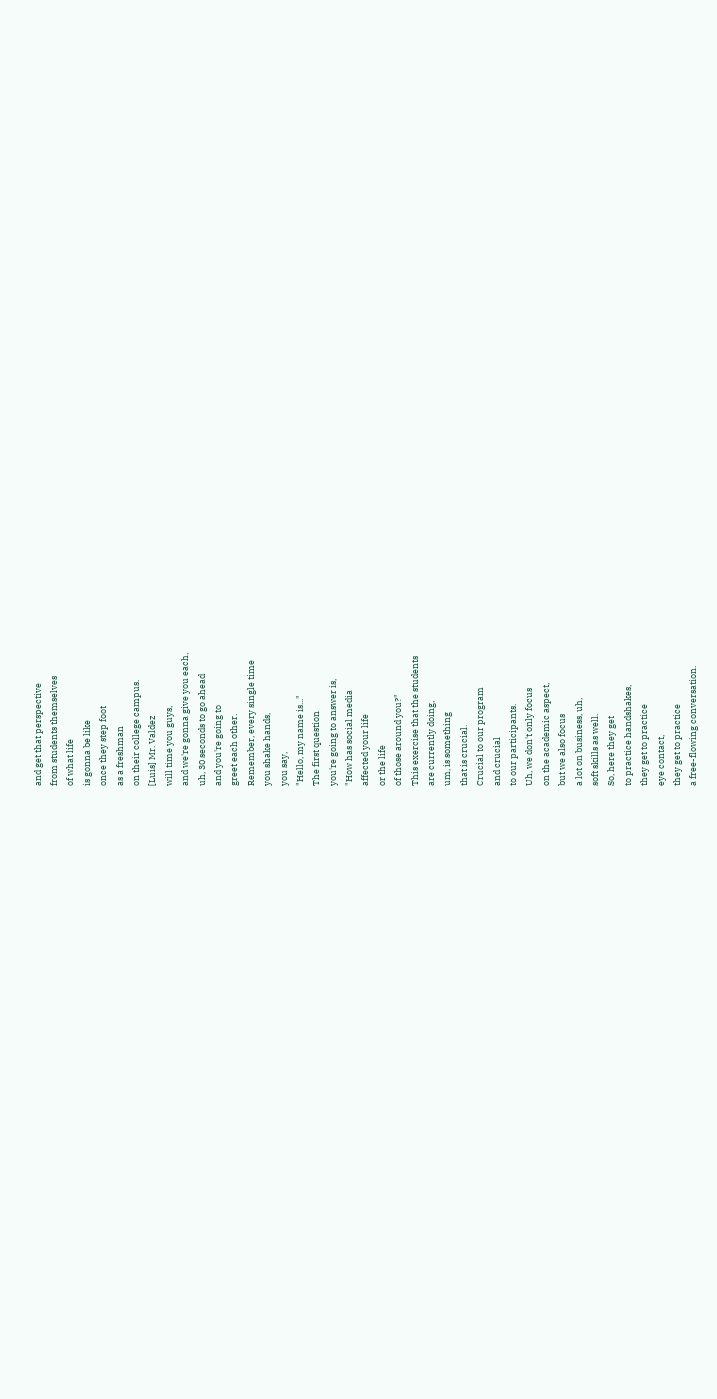and get that perspective
from students themselves
of what life
is gonna be like
once they step foot
as a freshman
on their college campus.
[Luis] Mr. Valdez
will time you guys,
and we're gonna give you each,
uh, 30 seconds to go ahead
and you're going to
greet each other.
Remember, every single time
you shake hands,
you say,
"Hello, my name is..."
The first question
you're going to answer is,
"How has social media
affected your life
or the life
of those around you?"
This exercise that the students
are currently doing,
um, is something
that is crucial.
Crucial to our program
and crucial
to our participants.
Uh, we don't only focus
on the academic aspect,
but we also focus
a lot on business, uh,
soft skills as well.
So, here they get
to practice handshakes,
they get to practice
eye contact,
they get to practice
a free-flowing conversation.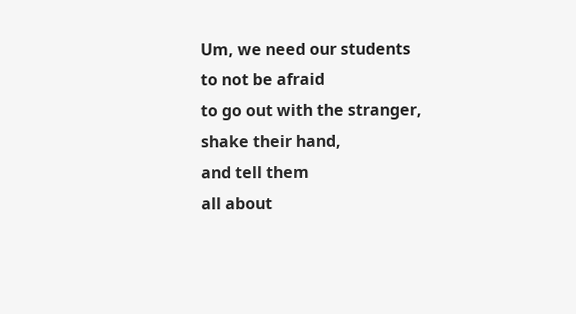Um, we need our students
to not be afraid
to go out with the stranger,
shake their hand,
and tell them
all about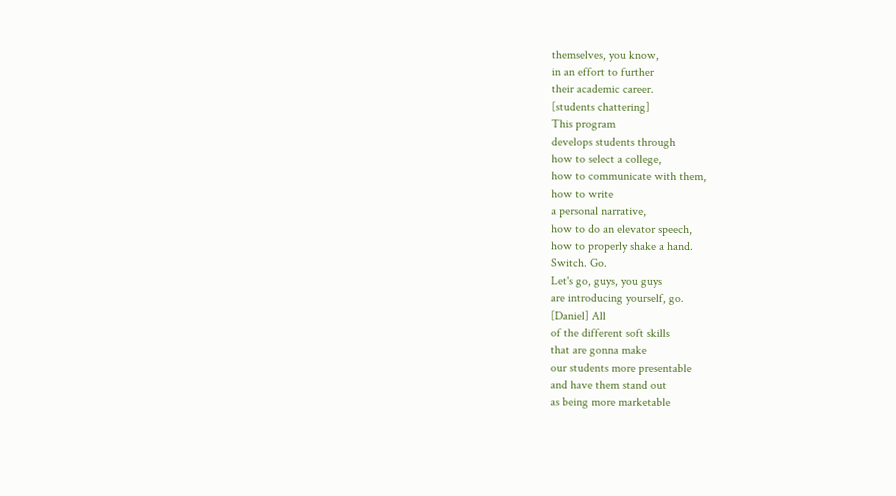themselves, you know,
in an effort to further
their academic career.
[students chattering]
This program
develops students through
how to select a college,
how to communicate with them,
how to write
a personal narrative,
how to do an elevator speech,
how to properly shake a hand.
Switch. Go.
Let's go, guys, you guys
are introducing yourself, go.
[Daniel] All
of the different soft skills
that are gonna make
our students more presentable
and have them stand out
as being more marketable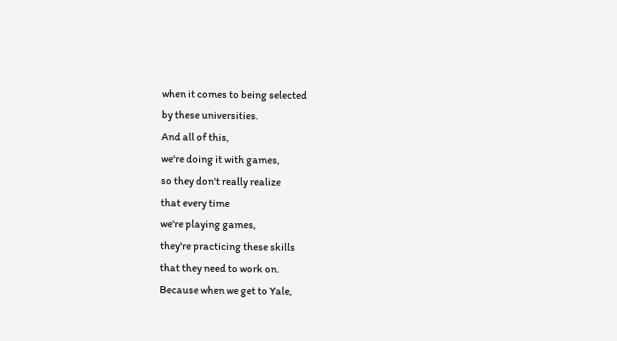when it comes to being selected
by these universities.
And all of this,
we're doing it with games,
so they don't really realize
that every time
we're playing games,
they're practicing these skills
that they need to work on.
Because when we get to Yale,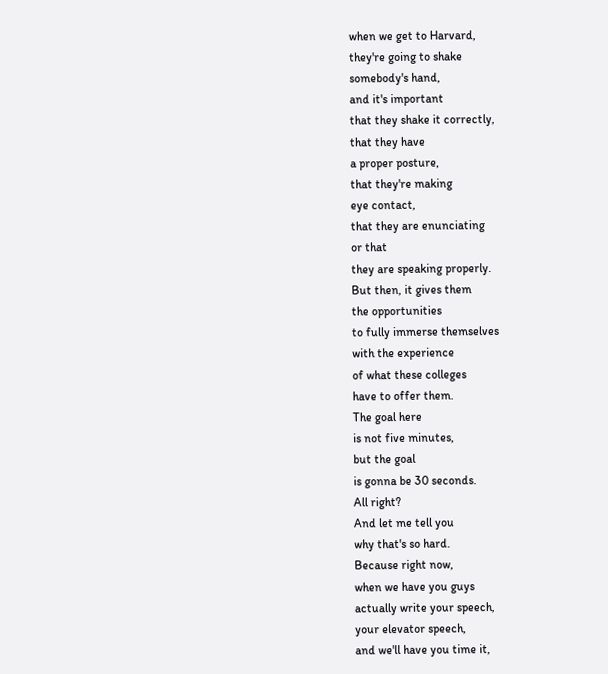when we get to Harvard,
they're going to shake
somebody's hand,
and it's important
that they shake it correctly,
that they have
a proper posture,
that they're making
eye contact,
that they are enunciating
or that
they are speaking properly.
But then, it gives them
the opportunities
to fully immerse themselves
with the experience
of what these colleges
have to offer them.
The goal here
is not five minutes,
but the goal
is gonna be 30 seconds.
All right?
And let me tell you
why that's so hard.
Because right now,
when we have you guys
actually write your speech,
your elevator speech,
and we'll have you time it,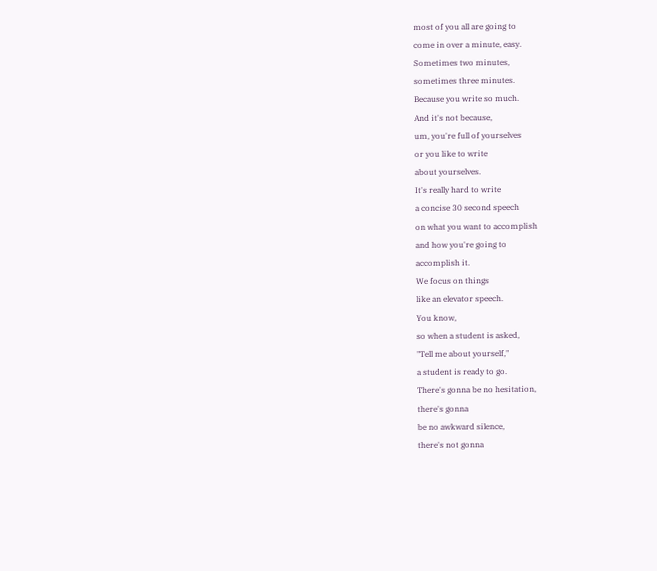most of you all are going to
come in over a minute, easy.
Sometimes two minutes,
sometimes three minutes.
Because you write so much.
And it's not because,
um, you're full of yourselves
or you like to write
about yourselves.
It's really hard to write
a concise 30 second speech
on what you want to accomplish
and how you're going to
accomplish it.
We focus on things
like an elevator speech.
You know,
so when a student is asked,
"Tell me about yourself,"
a student is ready to go.
There's gonna be no hesitation,
there's gonna
be no awkward silence,
there's not gonna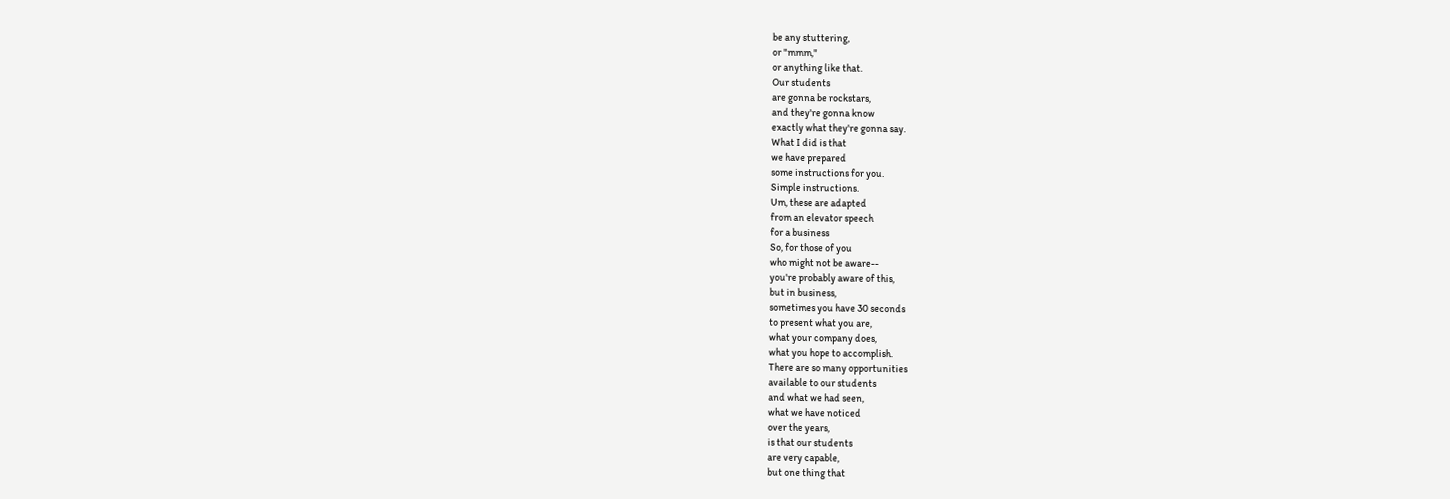be any stuttering,
or "mmm,"
or anything like that.
Our students
are gonna be rockstars,
and they're gonna know
exactly what they're gonna say.
What I did is that
we have prepared
some instructions for you.
Simple instructions.
Um, these are adapted
from an elevator speech
for a business
So, for those of you
who might not be aware--
you're probably aware of this,
but in business,
sometimes you have 30 seconds
to present what you are,
what your company does,
what you hope to accomplish.
There are so many opportunities
available to our students
and what we had seen,
what we have noticed
over the years,
is that our students
are very capable,
but one thing that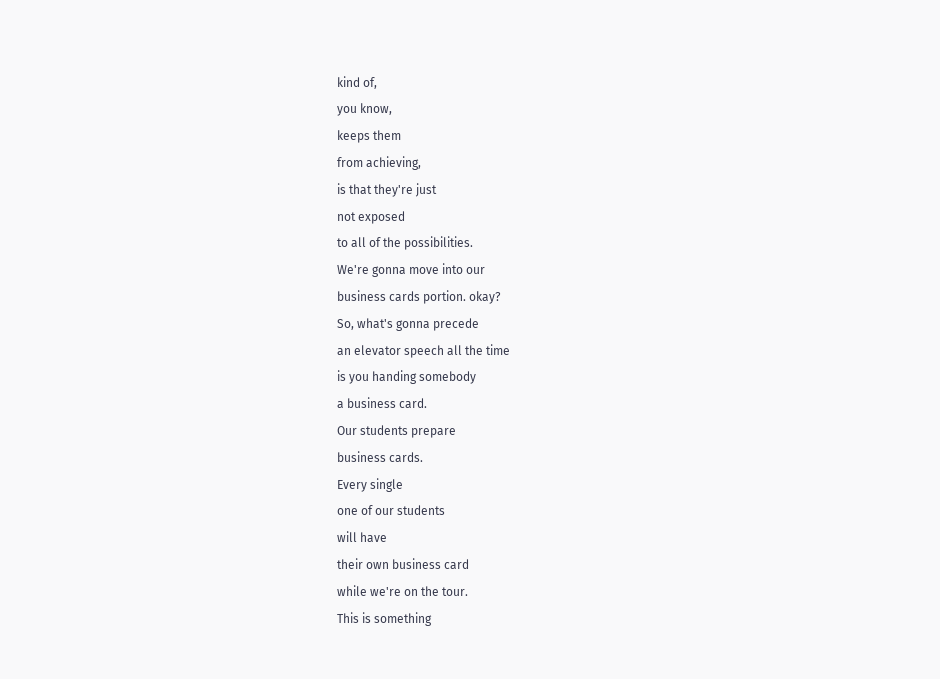kind of,
you know,
keeps them
from achieving,
is that they're just
not exposed
to all of the possibilities.
We're gonna move into our
business cards portion. okay?
So, what's gonna precede
an elevator speech all the time
is you handing somebody
a business card.
Our students prepare
business cards.
Every single
one of our students
will have
their own business card
while we're on the tour.
This is something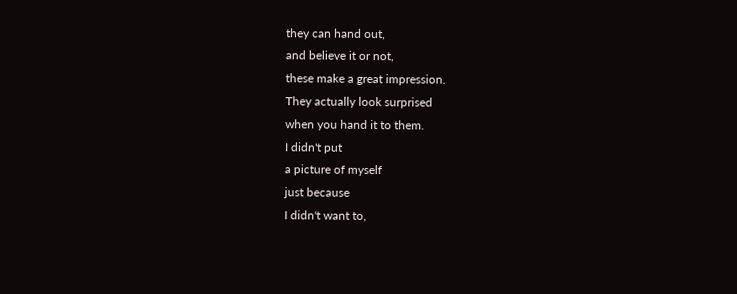they can hand out,
and believe it or not,
these make a great impression.
They actually look surprised
when you hand it to them.
I didn't put
a picture of myself
just because
I didn't want to,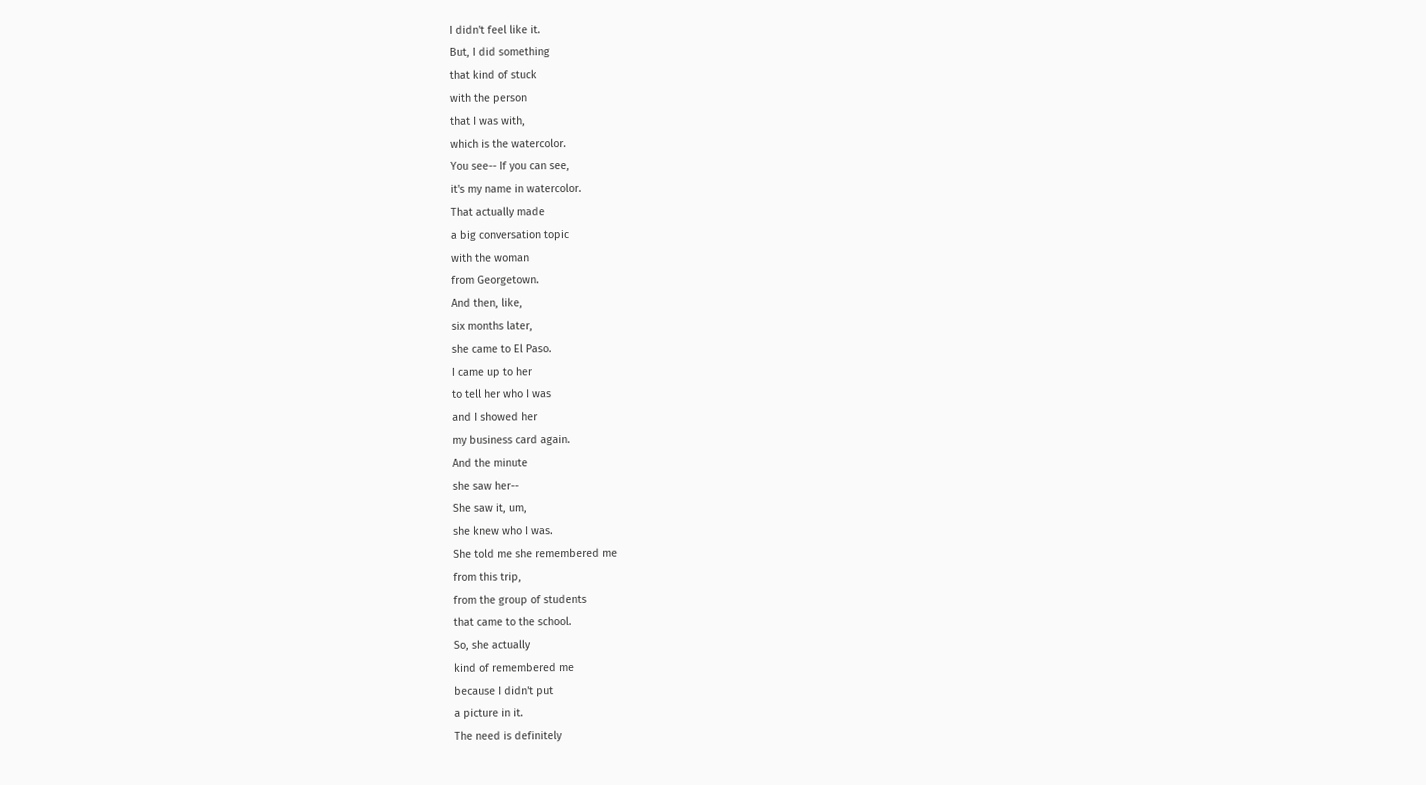I didn't feel like it.
But, I did something
that kind of stuck
with the person
that I was with,
which is the watercolor.
You see-- If you can see,
it's my name in watercolor.
That actually made
a big conversation topic
with the woman
from Georgetown.
And then, like,
six months later,
she came to El Paso.
I came up to her
to tell her who I was
and I showed her
my business card again.
And the minute
she saw her--
She saw it, um,
she knew who I was.
She told me she remembered me
from this trip,
from the group of students
that came to the school.
So, she actually
kind of remembered me
because I didn't put
a picture in it.
The need is definitely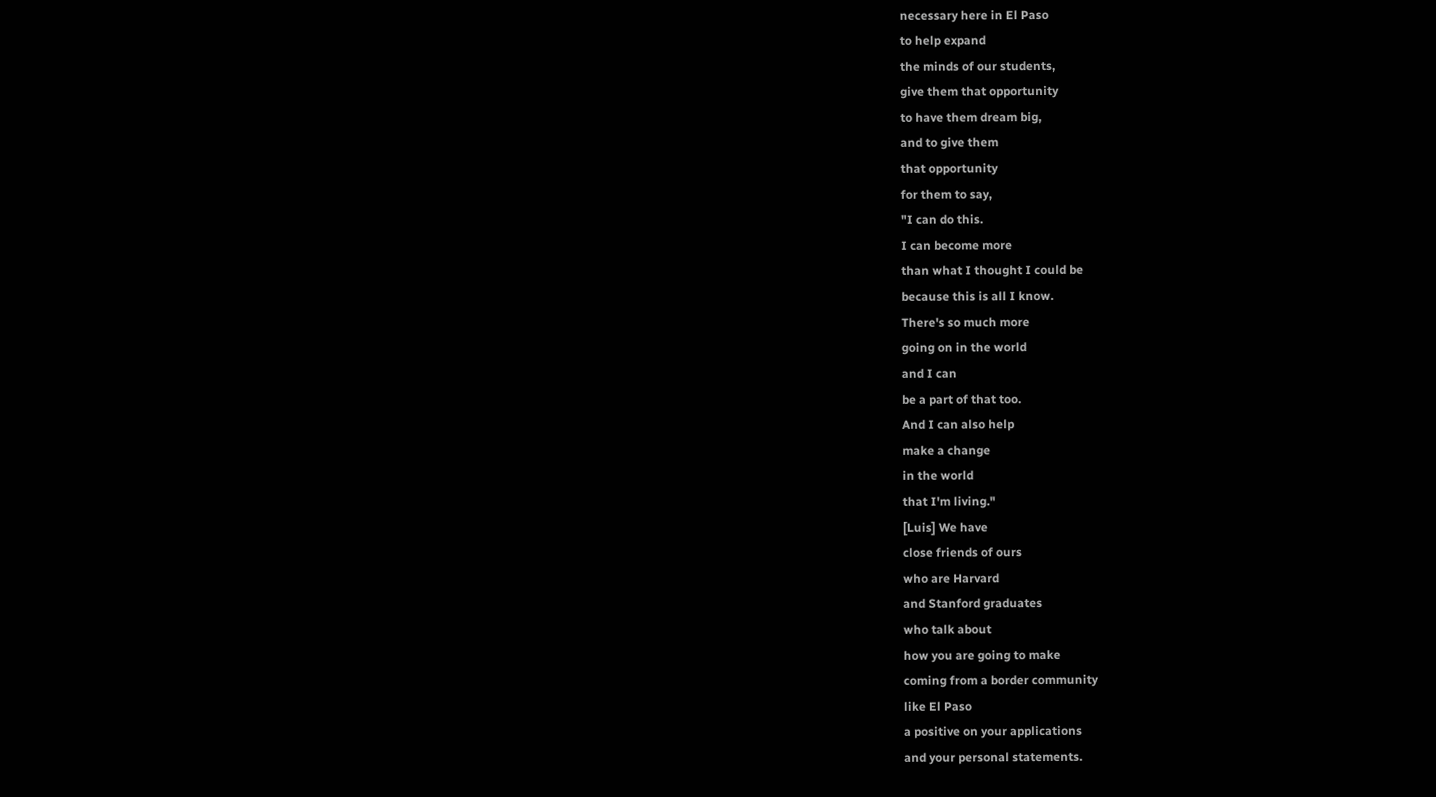necessary here in El Paso
to help expand
the minds of our students,
give them that opportunity
to have them dream big,
and to give them
that opportunity
for them to say,
"I can do this.
I can become more
than what I thought I could be
because this is all I know.
There's so much more
going on in the world
and I can
be a part of that too.
And I can also help
make a change
in the world
that I'm living."
[Luis] We have
close friends of ours
who are Harvard
and Stanford graduates
who talk about
how you are going to make
coming from a border community
like El Paso
a positive on your applications
and your personal statements.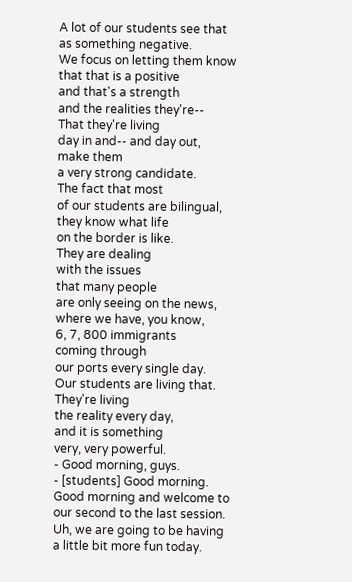A lot of our students see that
as something negative.
We focus on letting them know
that that is a positive
and that's a strength
and the realities they're--
That they're living
day in and-- and day out,
make them
a very strong candidate.
The fact that most
of our students are bilingual,
they know what life
on the border is like.
They are dealing
with the issues
that many people
are only seeing on the news,
where we have, you know,
6, 7, 800 immigrants
coming through
our ports every single day.
Our students are living that.
They're living
the reality every day,
and it is something
very, very powerful.
- Good morning, guys.
- [students] Good morning.
Good morning and welcome to
our second to the last session.
Uh, we are going to be having
a little bit more fun today.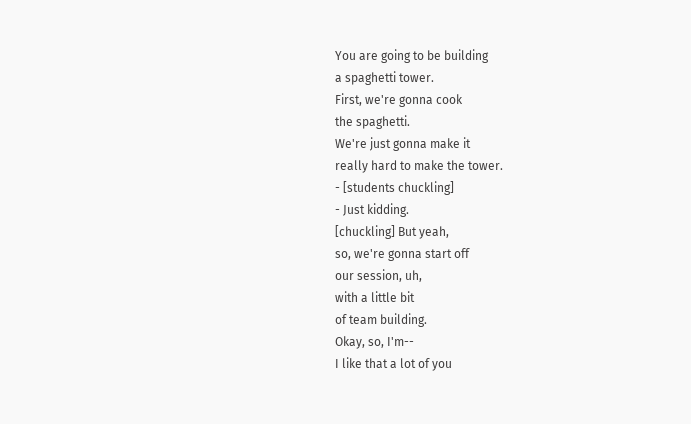You are going to be building
a spaghetti tower.
First, we're gonna cook
the spaghetti.
We're just gonna make it
really hard to make the tower.
- [students chuckling]
- Just kidding.
[chuckling] But yeah,
so, we're gonna start off
our session, uh,
with a little bit
of team building.
Okay, so, I'm--
I like that a lot of you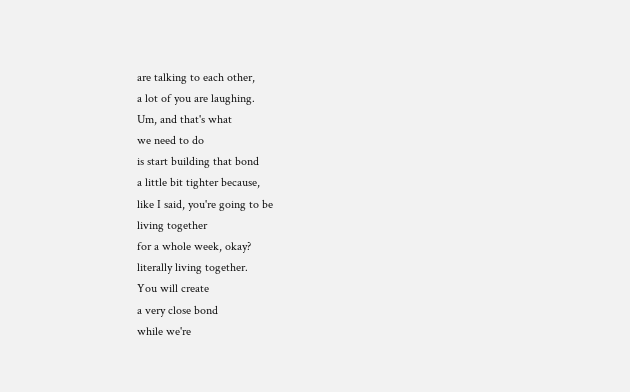are talking to each other,
a lot of you are laughing.
Um, and that's what
we need to do
is start building that bond
a little bit tighter because,
like I said, you're going to be
living together
for a whole week, okay?
literally living together.
You will create
a very close bond
while we're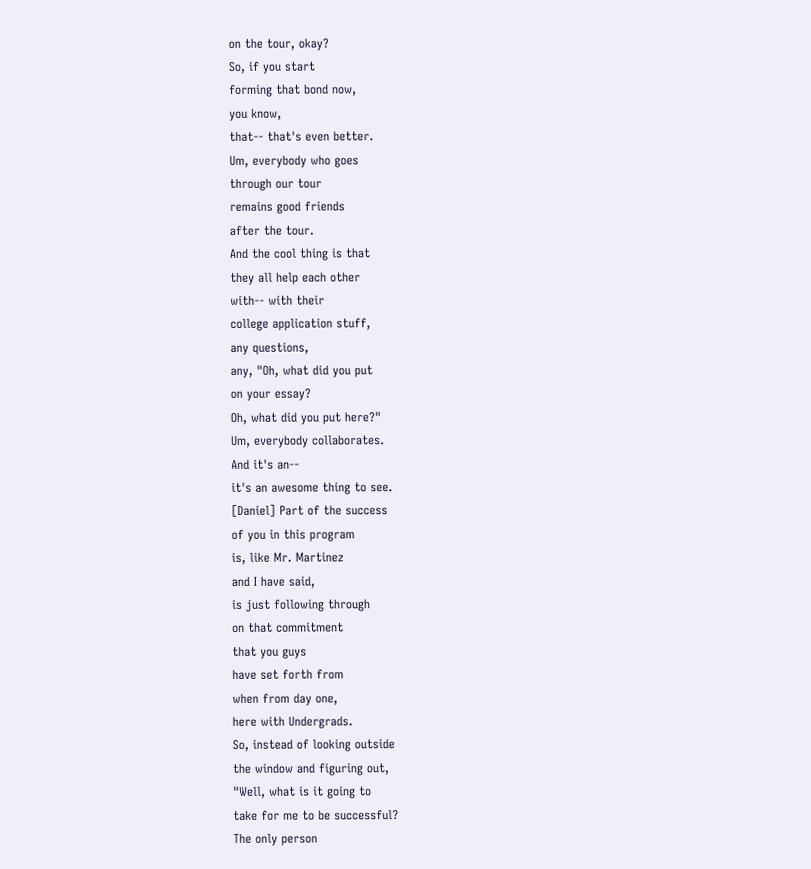on the tour, okay?
So, if you start
forming that bond now,
you know,
that-- that's even better.
Um, everybody who goes
through our tour
remains good friends
after the tour.
And the cool thing is that
they all help each other
with-- with their
college application stuff,
any questions,
any, "Oh, what did you put
on your essay?
Oh, what did you put here?"
Um, everybody collaborates.
And it's an--
it's an awesome thing to see.
[Daniel] Part of the success
of you in this program
is, like Mr. Martinez
and I have said,
is just following through
on that commitment
that you guys
have set forth from
when from day one,
here with Undergrads.
So, instead of looking outside
the window and figuring out,
"Well, what is it going to
take for me to be successful?
The only person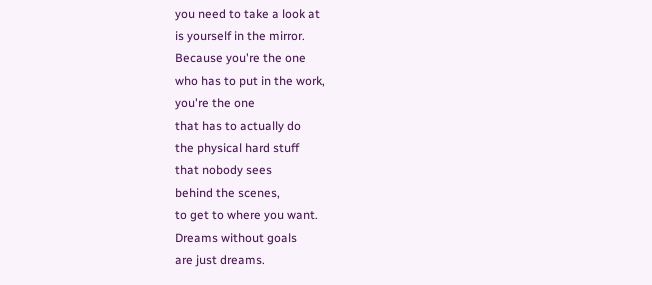you need to take a look at
is yourself in the mirror.
Because you're the one
who has to put in the work,
you're the one
that has to actually do
the physical hard stuff
that nobody sees
behind the scenes,
to get to where you want.
Dreams without goals
are just dreams.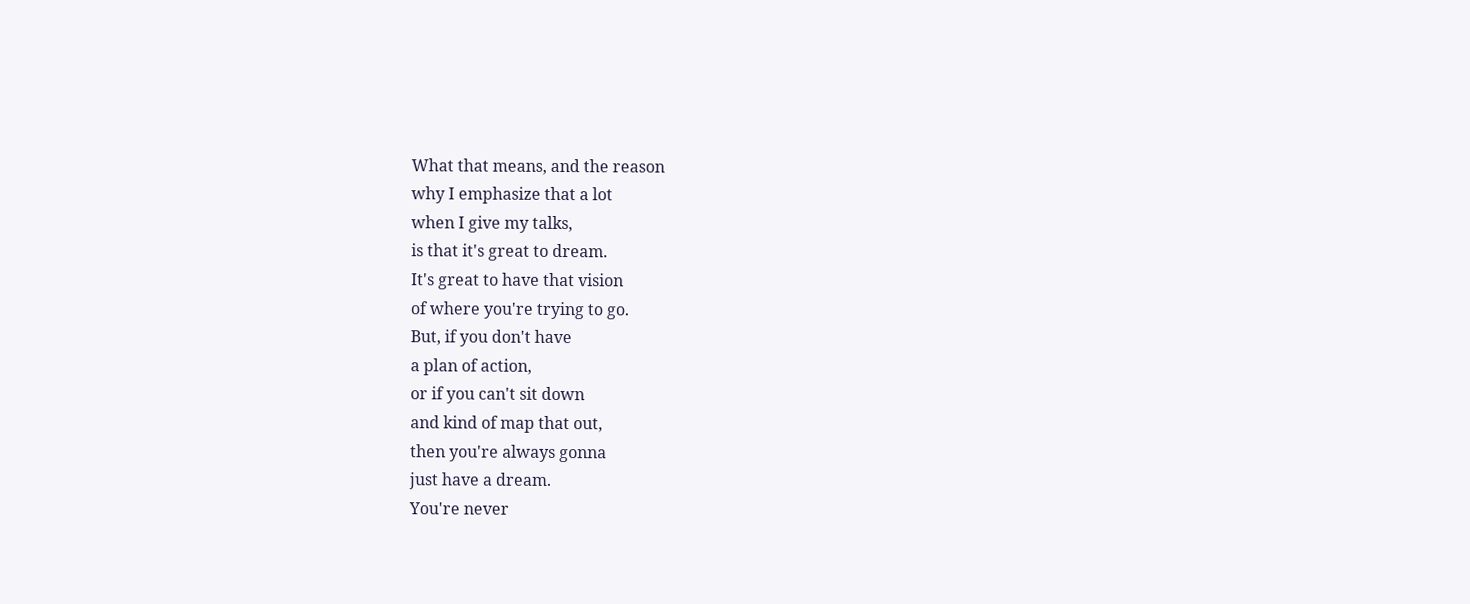What that means, and the reason
why I emphasize that a lot
when I give my talks,
is that it's great to dream.
It's great to have that vision
of where you're trying to go.
But, if you don't have
a plan of action,
or if you can't sit down
and kind of map that out,
then you're always gonna
just have a dream.
You're never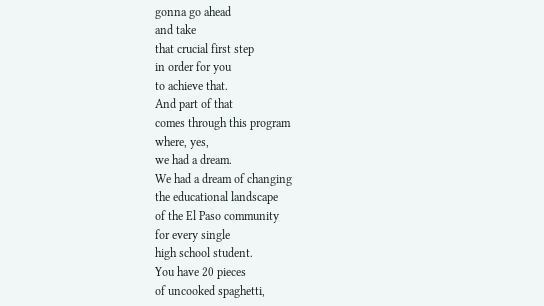gonna go ahead
and take
that crucial first step
in order for you
to achieve that.
And part of that
comes through this program
where, yes,
we had a dream.
We had a dream of changing
the educational landscape
of the El Paso community
for every single
high school student.
You have 20 pieces
of uncooked spaghetti,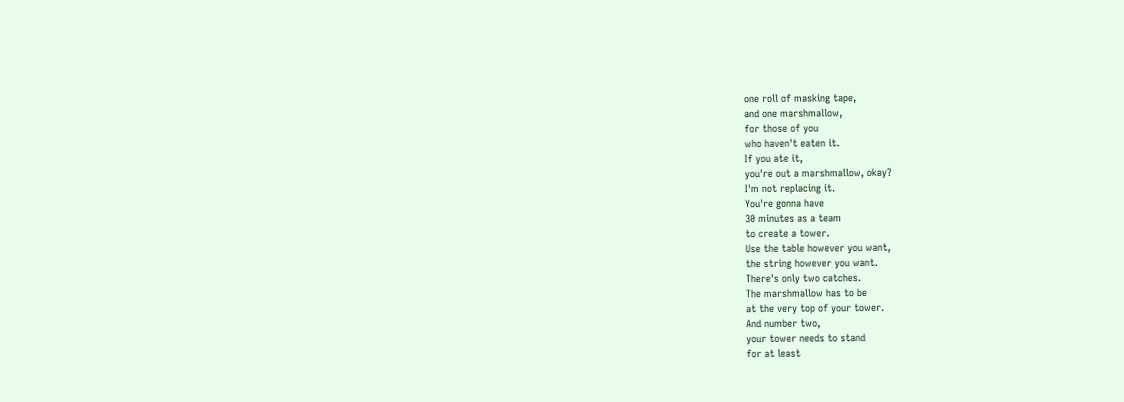one roll of masking tape,
and one marshmallow,
for those of you
who haven't eaten it.
If you ate it,
you're out a marshmallow, okay?
I'm not replacing it.
You're gonna have
30 minutes as a team
to create a tower.
Use the table however you want,
the string however you want.
There's only two catches.
The marshmallow has to be
at the very top of your tower.
And number two,
your tower needs to stand
for at least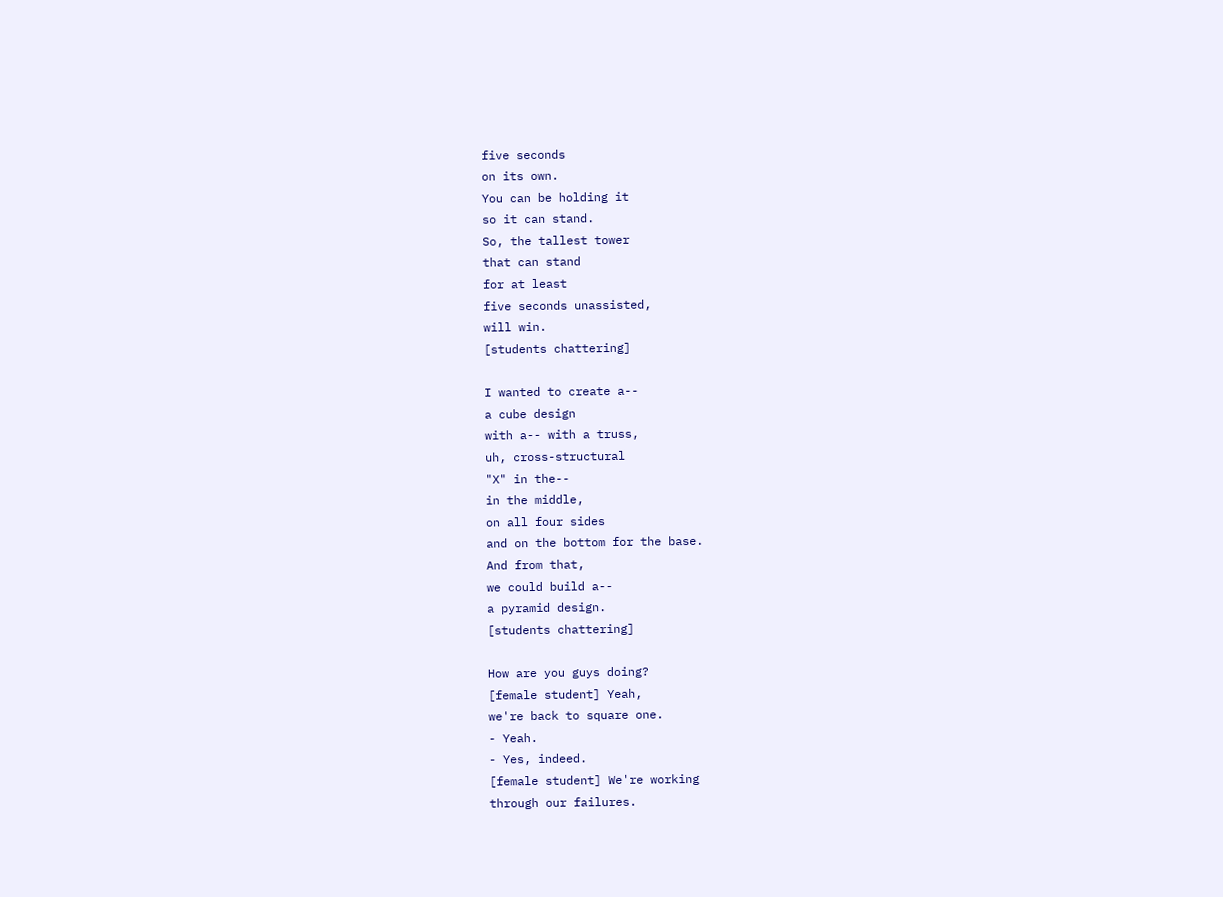five seconds
on its own.
You can be holding it
so it can stand.
So, the tallest tower
that can stand
for at least
five seconds unassisted,
will win.
[students chattering]

I wanted to create a--
a cube design
with a-- with a truss,
uh, cross-structural
"X" in the--
in the middle,
on all four sides
and on the bottom for the base.
And from that,
we could build a--
a pyramid design.
[students chattering]

How are you guys doing?
[female student] Yeah,
we're back to square one.
- Yeah.
- Yes, indeed.
[female student] We're working
through our failures.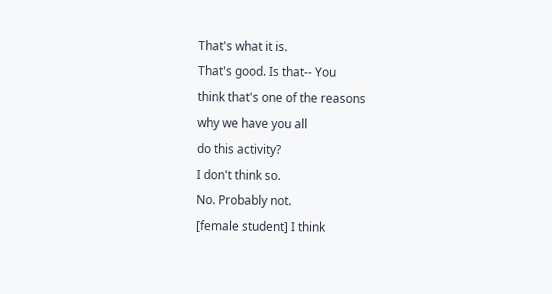That's what it is.
That's good. Is that-- You
think that's one of the reasons
why we have you all
do this activity?
I don't think so.
No. Probably not.
[female student] I think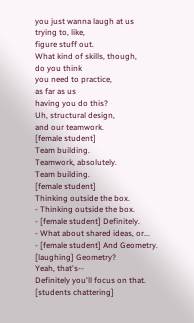you just wanna laugh at us
trying to, like,
figure stuff out.
What kind of skills, though,
do you think
you need to practice,
as far as us
having you do this?
Uh, structural design,
and our teamwork.
[female student]
Team building.
Teamwork, absolutely.
Team building.
[female student]
Thinking outside the box.
- Thinking outside the box.
- [female student] Definitely.
- What about shared ideas, or...
- [female student] And Geometry.
[laughing] Geometry?
Yeah, that's--
Definitely you'll focus on that.
[students chattering]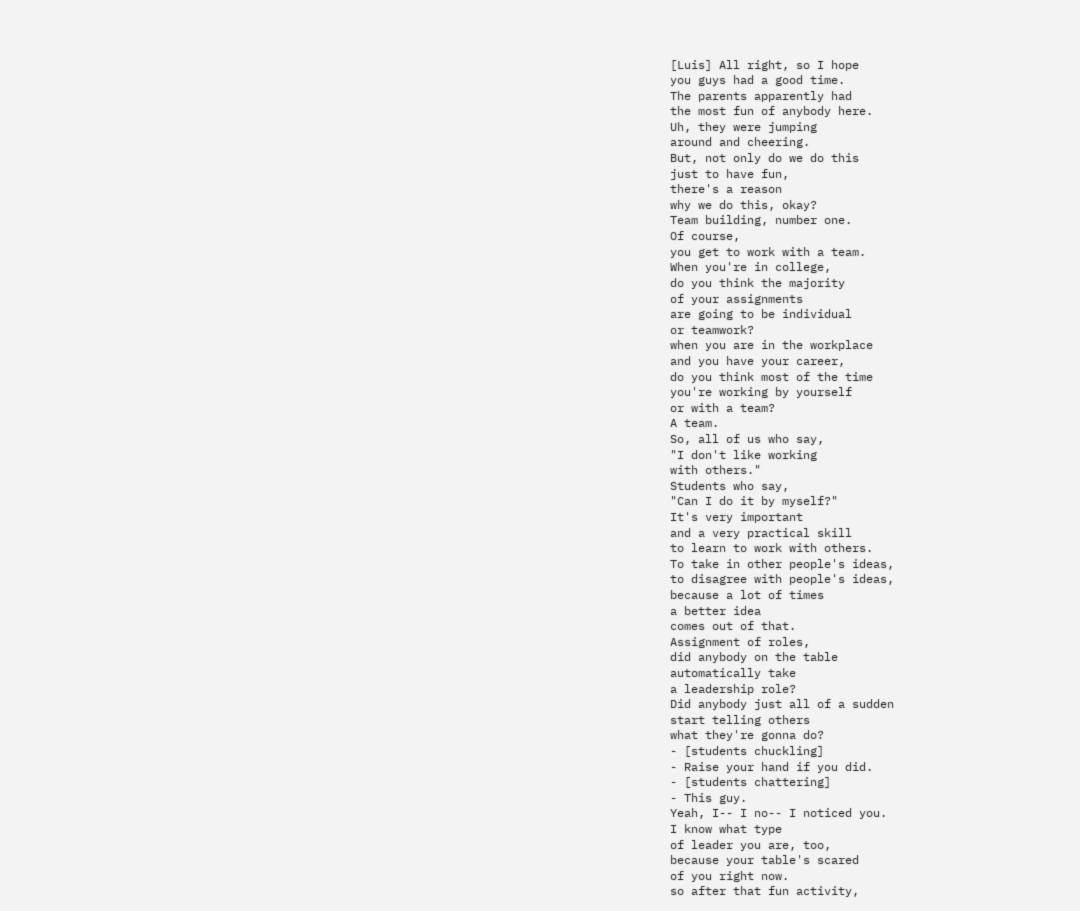[Luis] All right, so I hope
you guys had a good time.
The parents apparently had
the most fun of anybody here.
Uh, they were jumping
around and cheering.
But, not only do we do this
just to have fun,
there's a reason
why we do this, okay?
Team building, number one.
Of course,
you get to work with a team.
When you're in college,
do you think the majority
of your assignments
are going to be individual
or teamwork?
when you are in the workplace
and you have your career,
do you think most of the time
you're working by yourself
or with a team?
A team.
So, all of us who say,
"I don't like working
with others."
Students who say,
"Can I do it by myself?"
It's very important
and a very practical skill
to learn to work with others.
To take in other people's ideas,
to disagree with people's ideas,
because a lot of times
a better idea
comes out of that.
Assignment of roles,
did anybody on the table
automatically take
a leadership role?
Did anybody just all of a sudden
start telling others
what they're gonna do?
- [students chuckling]
- Raise your hand if you did.
- [students chattering]
- This guy.
Yeah, I-- I no-- I noticed you.
I know what type
of leader you are, too,
because your table's scared
of you right now.
so after that fun activity,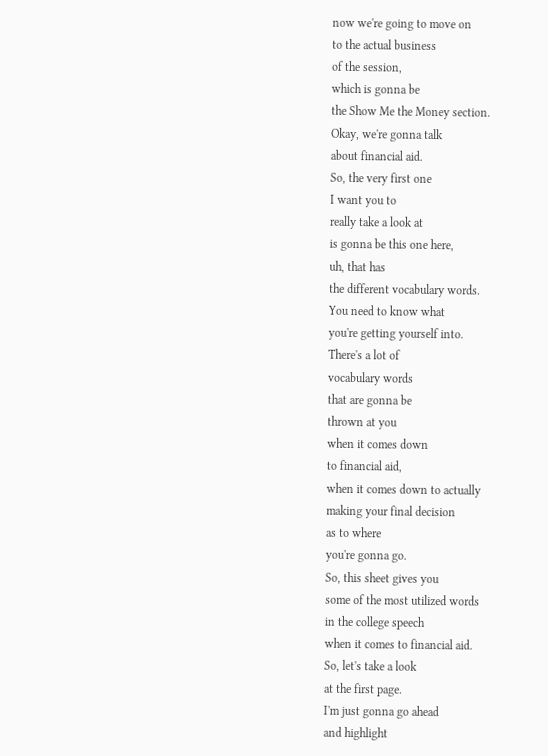now we're going to move on
to the actual business
of the session,
which is gonna be
the Show Me the Money section.
Okay, we're gonna talk
about financial aid.
So, the very first one
I want you to
really take a look at
is gonna be this one here,
uh, that has
the different vocabulary words.
You need to know what
you're getting yourself into.
There's a lot of
vocabulary words
that are gonna be
thrown at you
when it comes down
to financial aid,
when it comes down to actually
making your final decision
as to where
you're gonna go.
So, this sheet gives you
some of the most utilized words
in the college speech
when it comes to financial aid.
So, let's take a look
at the first page.
I'm just gonna go ahead
and highlight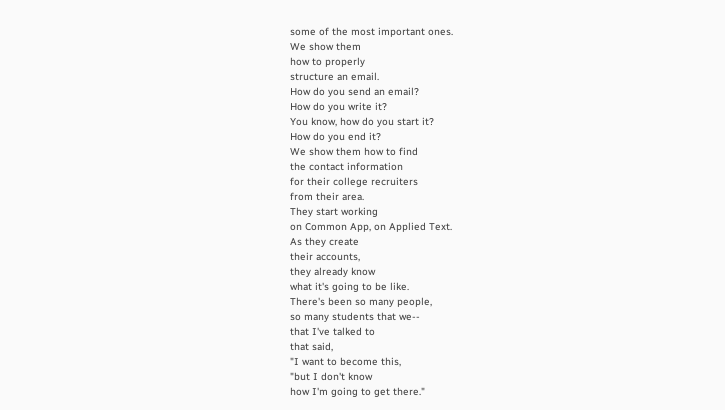some of the most important ones.
We show them
how to properly
structure an email.
How do you send an email?
How do you write it?
You know, how do you start it?
How do you end it?
We show them how to find
the contact information
for their college recruiters
from their area.
They start working
on Common App, on Applied Text.
As they create
their accounts,
they already know
what it's going to be like.
There's been so many people,
so many students that we--
that I've talked to
that said,
"I want to become this,
"but I don't know
how I'm going to get there."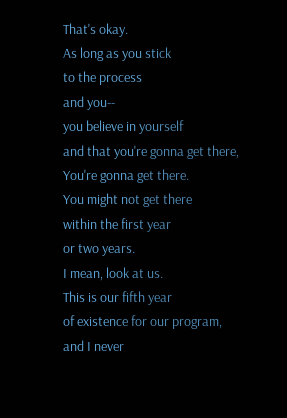That's okay.
As long as you stick
to the process
and you--
you believe in yourself
and that you're gonna get there,
You're gonna get there.
You might not get there
within the first year
or two years.
I mean, look at us.
This is our fifth year
of existence for our program,
and I never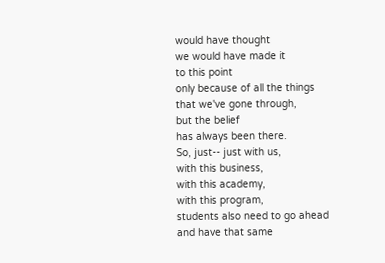would have thought
we would have made it
to this point
only because of all the things
that we've gone through,
but the belief
has always been there.
So, just-- just with us,
with this business,
with this academy,
with this program,
students also need to go ahead
and have that same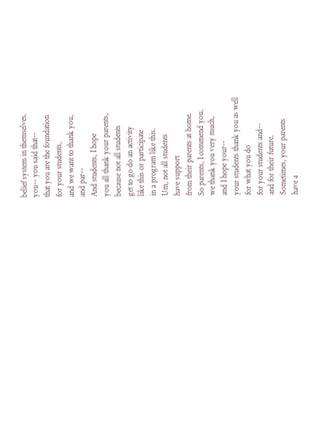belief system in themselves.
you-- you said that--
that you are the foundation
for your students,
and we want to thank you,
and par--
And students, I hope
you all thank your parents,
because not all students
get to go do an activity
like this or participate
in a program like this.
Um, not all students
have support
from their parents at home.
So parents, I commend you,
we thank you very much,
and I hope your--
your students thank you as well
for what you do
for your students and--
and for their future.
Sometimes, your parents
have a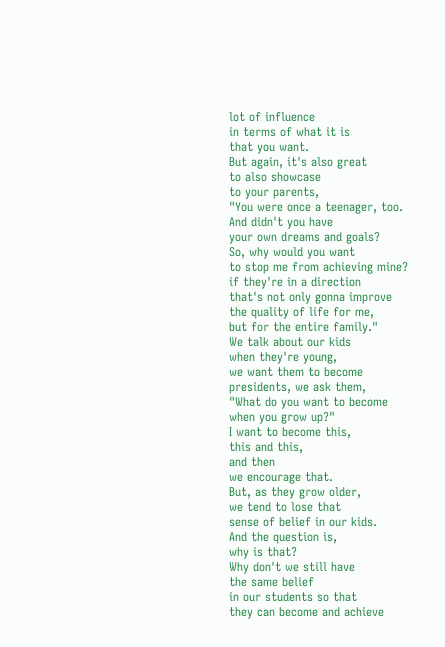lot of influence
in terms of what it is
that you want.
But again, it's also great
to also showcase
to your parents,
"You were once a teenager, too.
And didn't you have
your own dreams and goals?
So, why would you want
to stop me from achieving mine?
if they're in a direction
that's not only gonna improve
the quality of life for me,
but for the entire family."
We talk about our kids
when they're young,
we want them to become
presidents, we ask them,
"What do you want to become
when you grow up?"
I want to become this,
this and this,
and then
we encourage that.
But, as they grow older,
we tend to lose that
sense of belief in our kids.
And the question is,
why is that?
Why don't we still have
the same belief
in our students so that
they can become and achieve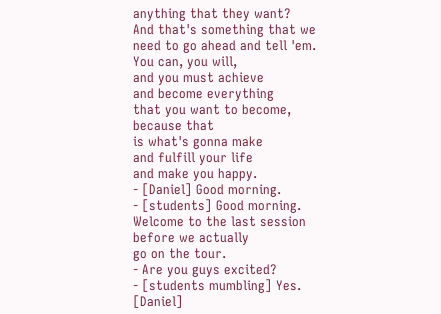anything that they want?
And that's something that we
need to go ahead and tell 'em.
You can, you will,
and you must achieve
and become everything
that you want to become,
because that
is what's gonna make
and fulfill your life
and make you happy.
- [Daniel] Good morning.
- [students] Good morning.
Welcome to the last session
before we actually
go on the tour.
- Are you guys excited?
- [students mumbling] Yes.
[Daniel]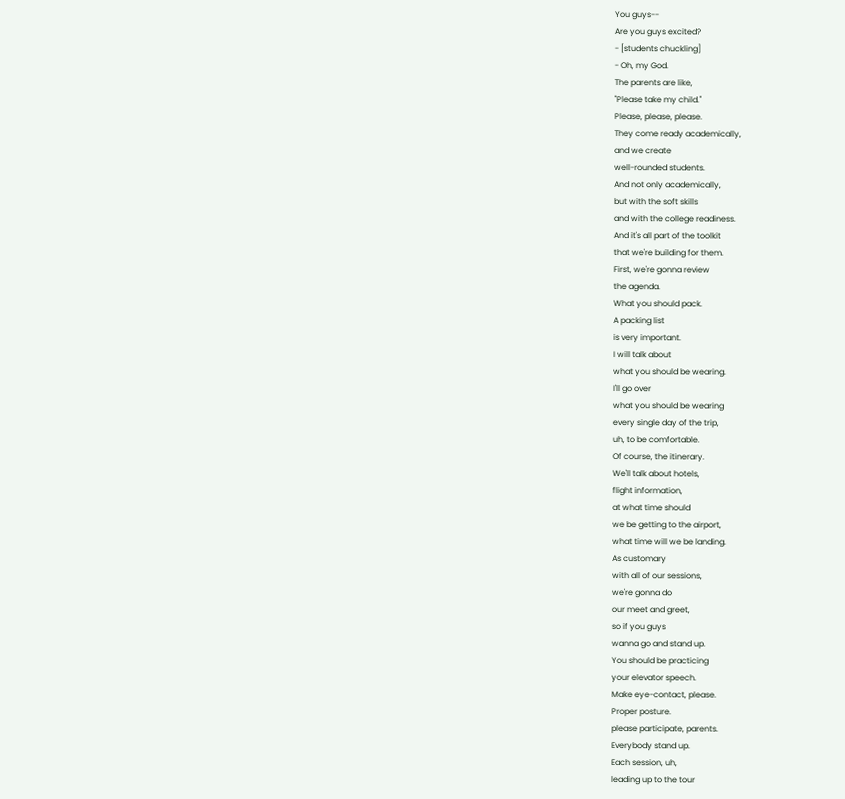You guys--
Are you guys excited?
- [students chuckling]
- Oh, my God.
The parents are like,
"Please take my child."
Please, please, please.
They come ready academically,
and we create
well-rounded students.
And not only academically,
but with the soft skills
and with the college readiness.
And it's all part of the toolkit
that we're building for them.
First, we're gonna review
the agenda.
What you should pack.
A packing list
is very important.
I will talk about
what you should be wearing.
I'll go over
what you should be wearing
every single day of the trip,
uh, to be comfortable.
Of course, the itinerary.
We'll talk about hotels,
flight information,
at what time should
we be getting to the airport,
what time will we be landing.
As customary
with all of our sessions,
we're gonna do
our meet and greet,
so if you guys
wanna go and stand up.
You should be practicing
your elevator speech.
Make eye-contact, please.
Proper posture.
please participate, parents.
Everybody stand up.
Each session, uh,
leading up to the tour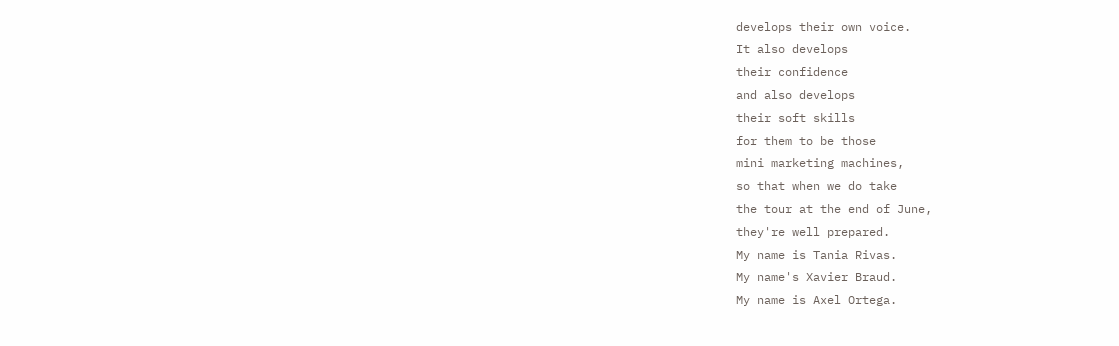develops their own voice.
It also develops
their confidence
and also develops
their soft skills
for them to be those
mini marketing machines,
so that when we do take
the tour at the end of June,
they're well prepared.
My name is Tania Rivas.
My name's Xavier Braud.
My name is Axel Ortega.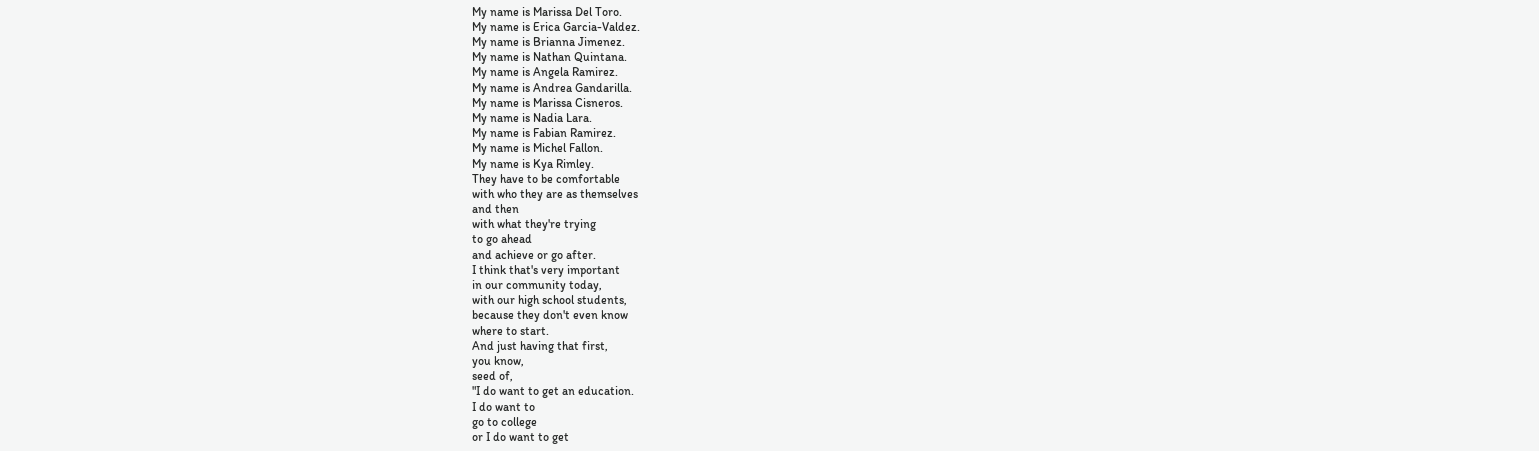My name is Marissa Del Toro.
My name is Erica Garcia-Valdez.
My name is Brianna Jimenez.
My name is Nathan Quintana.
My name is Angela Ramirez.
My name is Andrea Gandarilla.
My name is Marissa Cisneros.
My name is Nadia Lara.
My name is Fabian Ramirez.
My name is Michel Fallon.
My name is Kya Rimley.
They have to be comfortable
with who they are as themselves
and then
with what they're trying
to go ahead
and achieve or go after.
I think that's very important
in our community today,
with our high school students,
because they don't even know
where to start.
And just having that first,
you know,
seed of,
"I do want to get an education.
I do want to
go to college
or I do want to get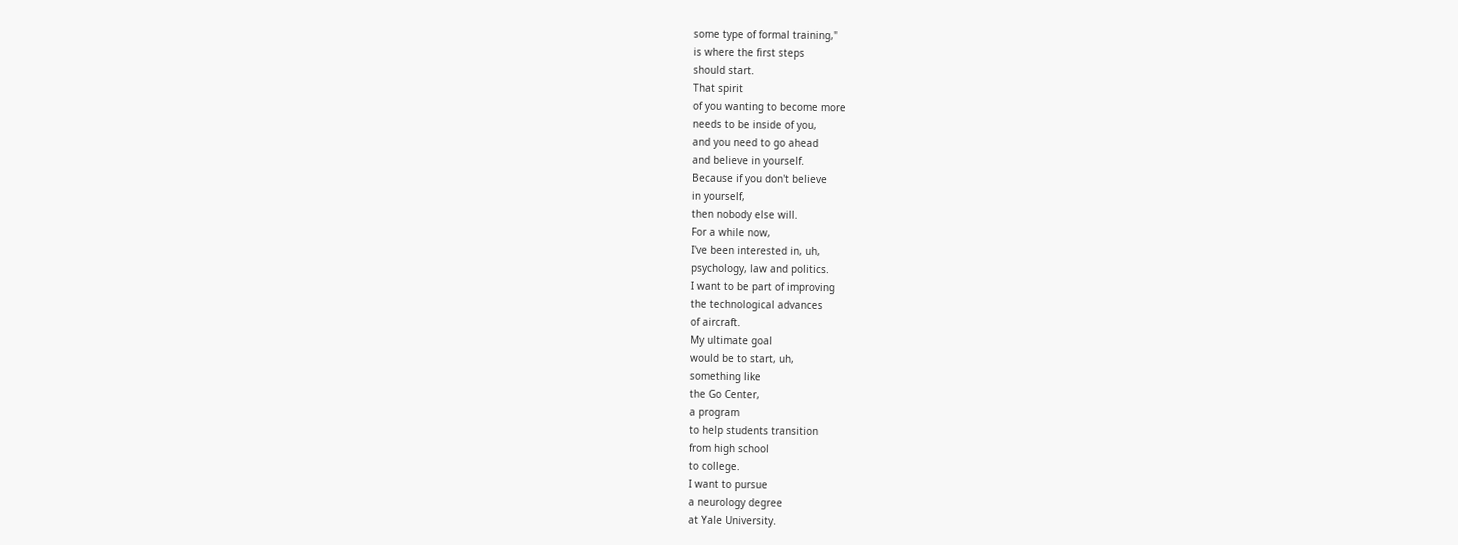some type of formal training,"
is where the first steps
should start.
That spirit
of you wanting to become more
needs to be inside of you,
and you need to go ahead
and believe in yourself.
Because if you don't believe
in yourself,
then nobody else will.
For a while now,
I've been interested in, uh,
psychology, law and politics.
I want to be part of improving
the technological advances
of aircraft.
My ultimate goal
would be to start, uh,
something like
the Go Center,
a program
to help students transition
from high school
to college.
I want to pursue
a neurology degree
at Yale University.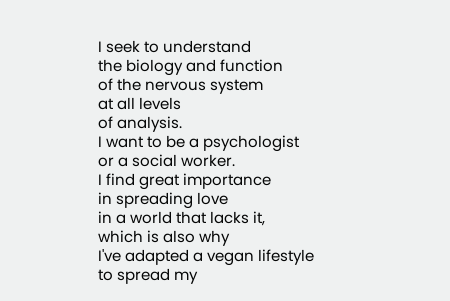I seek to understand
the biology and function
of the nervous system
at all levels
of analysis.
I want to be a psychologist
or a social worker.
I find great importance
in spreading love
in a world that lacks it,
which is also why
I've adapted a vegan lifestyle
to spread my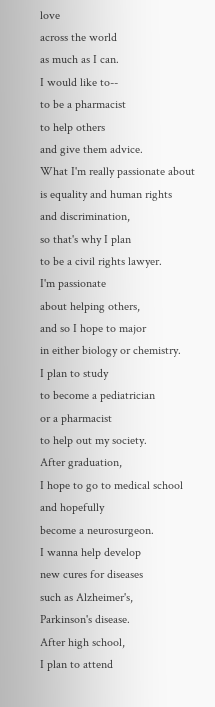love
across the world
as much as I can.
I would like to--
to be a pharmacist
to help others
and give them advice.
What I'm really passionate about
is equality and human rights
and discrimination,
so that's why I plan
to be a civil rights lawyer.
I'm passionate
about helping others,
and so I hope to major
in either biology or chemistry.
I plan to study
to become a pediatrician
or a pharmacist
to help out my society.
After graduation,
I hope to go to medical school
and hopefully
become a neurosurgeon.
I wanna help develop
new cures for diseases
such as Alzheimer's,
Parkinson's disease.
After high school,
I plan to attend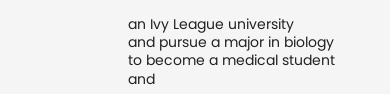an Ivy League university
and pursue a major in biology
to become a medical student
and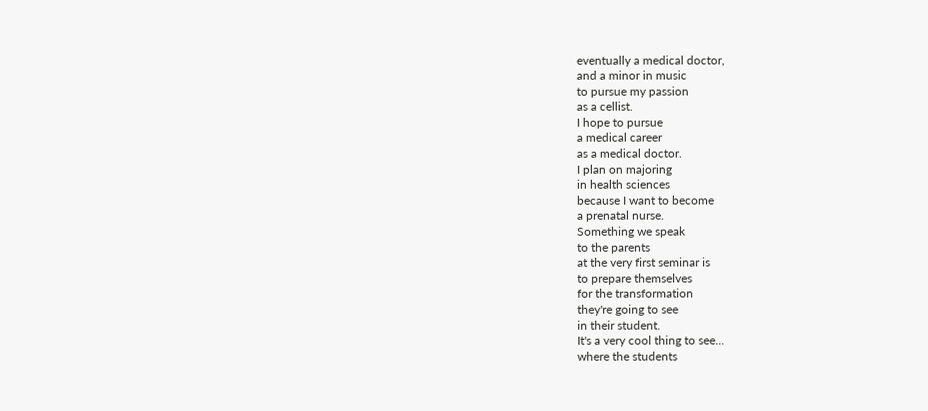eventually a medical doctor,
and a minor in music
to pursue my passion
as a cellist.
I hope to pursue
a medical career
as a medical doctor.
I plan on majoring
in health sciences
because I want to become
a prenatal nurse.
Something we speak
to the parents
at the very first seminar is
to prepare themselves
for the transformation
they're going to see
in their student.
It's a very cool thing to see...
where the students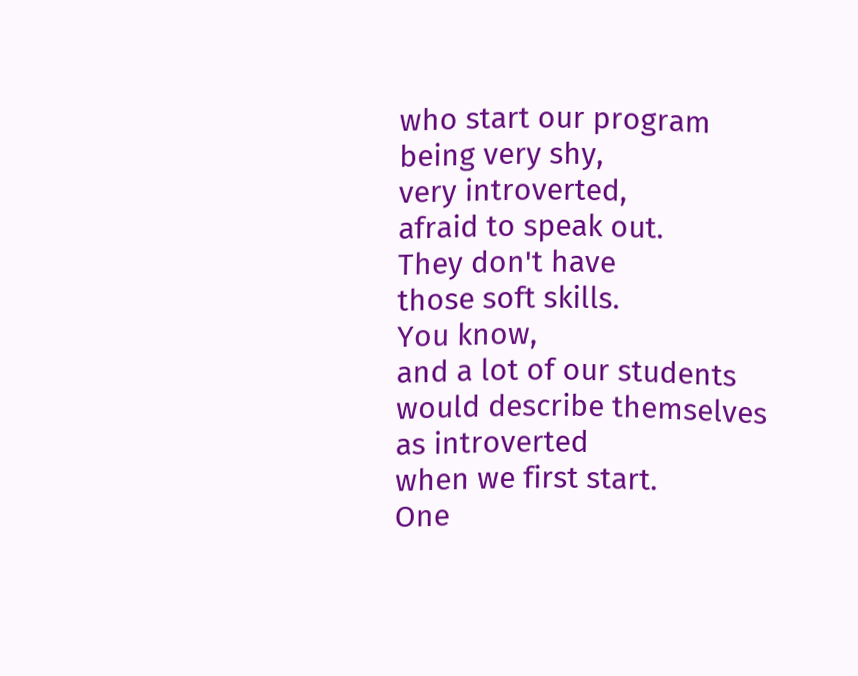who start our program
being very shy,
very introverted,
afraid to speak out.
They don't have
those soft skills.
You know,
and a lot of our students
would describe themselves
as introverted
when we first start.
One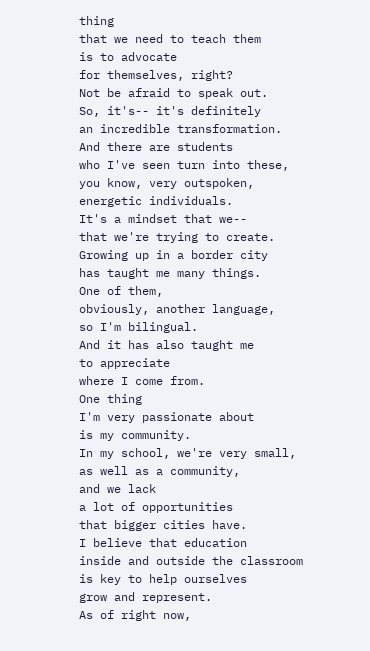thing
that we need to teach them
is to advocate
for themselves, right?
Not be afraid to speak out.
So, it's-- it's definitely
an incredible transformation.
And there are students
who I've seen turn into these,
you know, very outspoken,
energetic individuals.
It's a mindset that we--
that we're trying to create.
Growing up in a border city
has taught me many things.
One of them,
obviously, another language,
so I'm bilingual.
And it has also taught me
to appreciate
where I come from.
One thing
I'm very passionate about
is my community.
In my school, we're very small,
as well as a community,
and we lack
a lot of opportunities
that bigger cities have.
I believe that education
inside and outside the classroom
is key to help ourselves
grow and represent.
As of right now,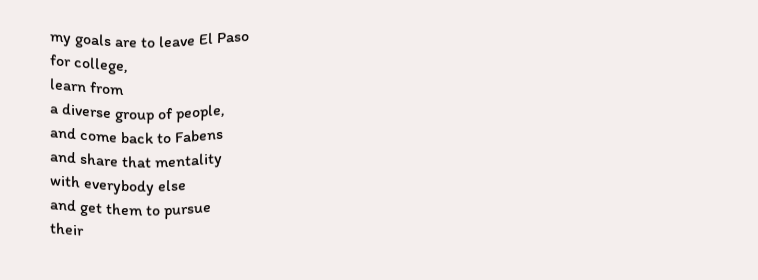my goals are to leave El Paso
for college,
learn from
a diverse group of people,
and come back to Fabens
and share that mentality
with everybody else
and get them to pursue
their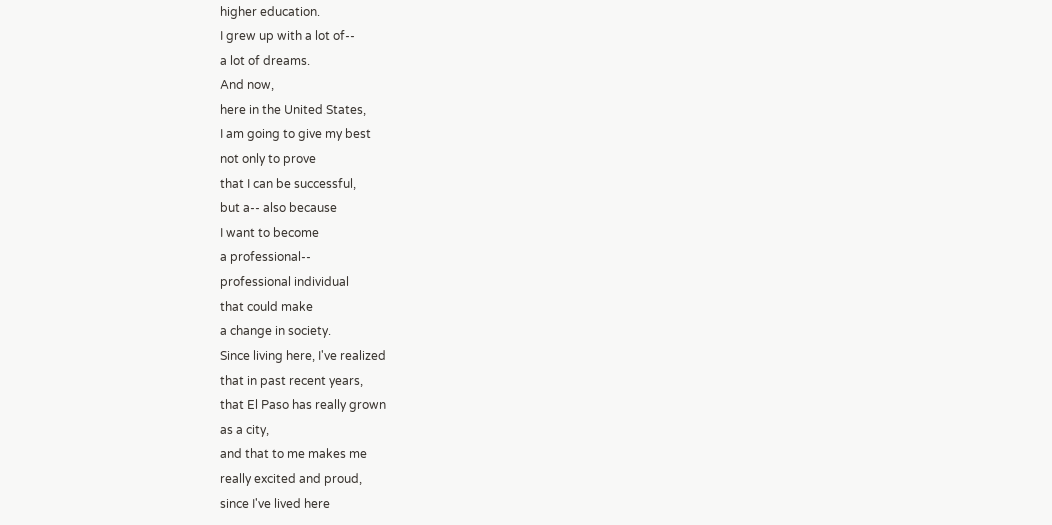higher education.
I grew up with a lot of--
a lot of dreams.
And now,
here in the United States,
I am going to give my best
not only to prove
that I can be successful,
but a-- also because
I want to become
a professional--
professional individual
that could make
a change in society.
Since living here, I've realized
that in past recent years,
that El Paso has really grown
as a city,
and that to me makes me
really excited and proud,
since I've lived here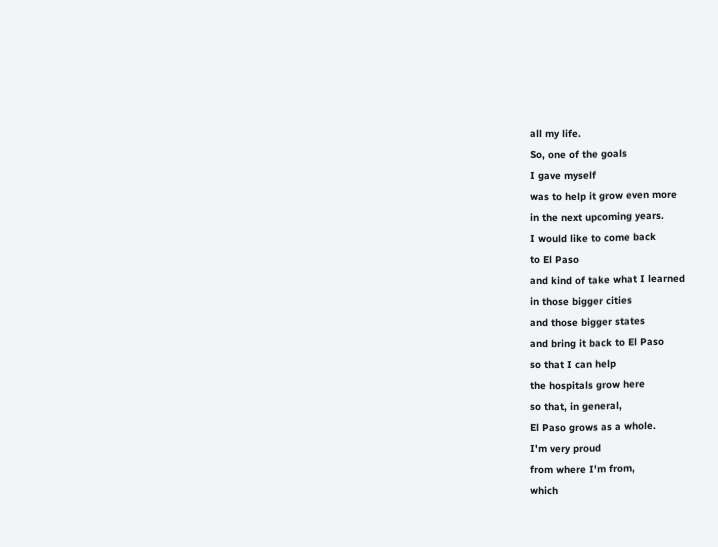all my life.
So, one of the goals
I gave myself
was to help it grow even more
in the next upcoming years.
I would like to come back
to El Paso
and kind of take what I learned
in those bigger cities
and those bigger states
and bring it back to El Paso
so that I can help
the hospitals grow here
so that, in general,
El Paso grows as a whole.
I'm very proud
from where I'm from,
which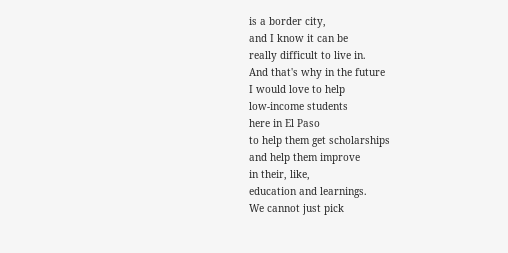is a border city,
and I know it can be
really difficult to live in.
And that's why in the future
I would love to help
low-income students
here in El Paso
to help them get scholarships
and help them improve
in their, like,
education and learnings.
We cannot just pick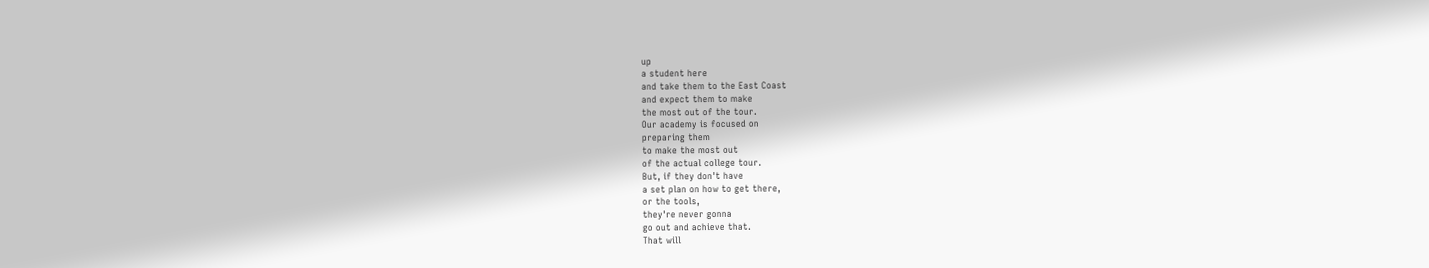up
a student here
and take them to the East Coast
and expect them to make
the most out of the tour.
Our academy is focused on
preparing them
to make the most out
of the actual college tour.
But, if they don't have
a set plan on how to get there,
or the tools,
they're never gonna
go out and achieve that.
That will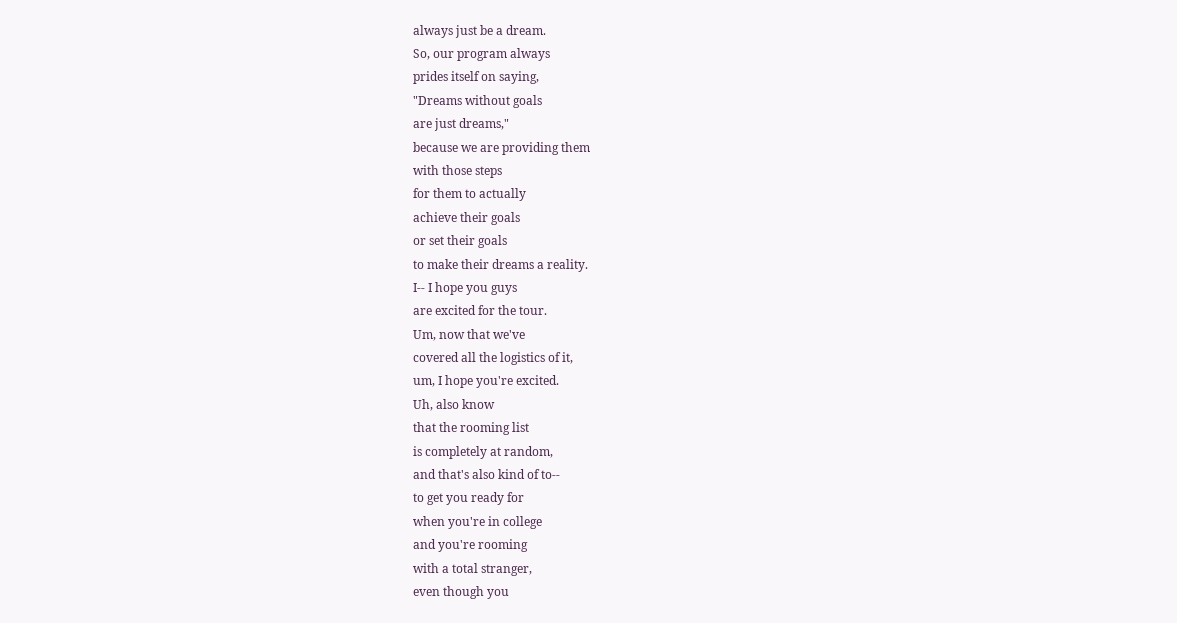always just be a dream.
So, our program always
prides itself on saying,
"Dreams without goals
are just dreams,"
because we are providing them
with those steps
for them to actually
achieve their goals
or set their goals
to make their dreams a reality.
I-- I hope you guys
are excited for the tour.
Um, now that we've
covered all the logistics of it,
um, I hope you're excited.
Uh, also know
that the rooming list
is completely at random,
and that's also kind of to--
to get you ready for
when you're in college
and you're rooming
with a total stranger,
even though you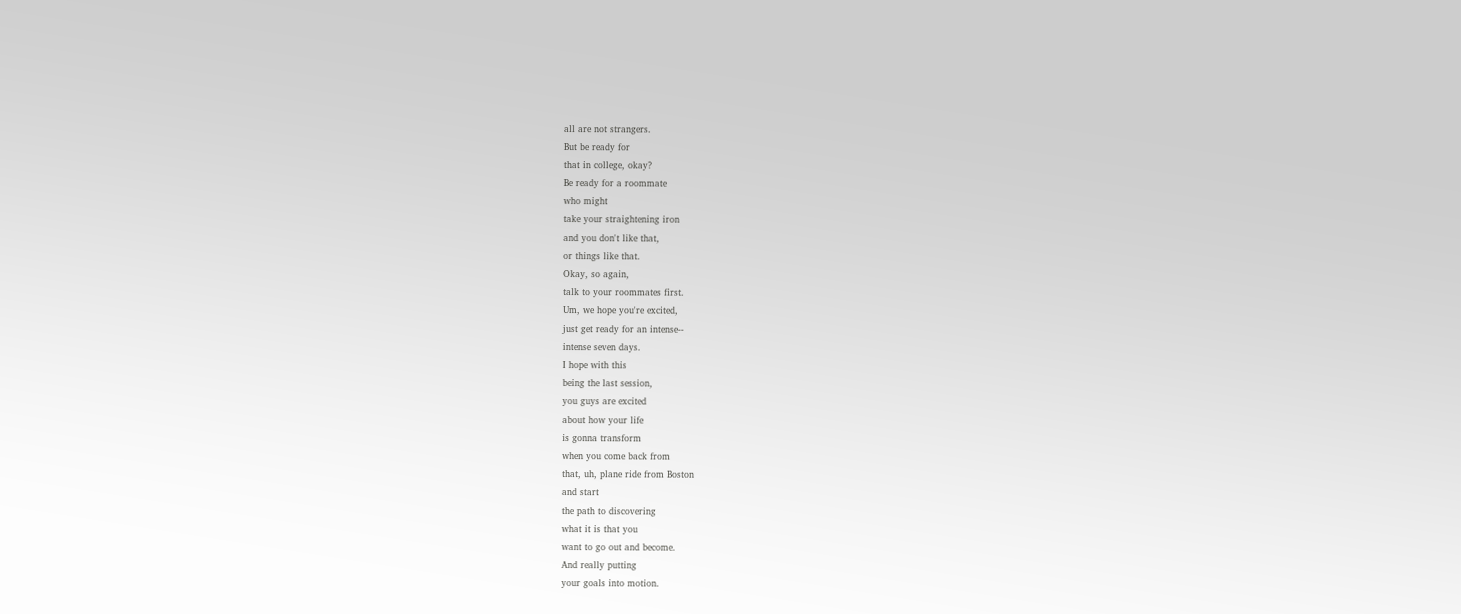all are not strangers.
But be ready for
that in college, okay?
Be ready for a roommate
who might
take your straightening iron
and you don't like that,
or things like that.
Okay, so again,
talk to your roommates first.
Um, we hope you're excited,
just get ready for an intense--
intense seven days.
I hope with this
being the last session,
you guys are excited
about how your life
is gonna transform
when you come back from
that, uh, plane ride from Boston
and start
the path to discovering
what it is that you
want to go out and become.
And really putting
your goals into motion.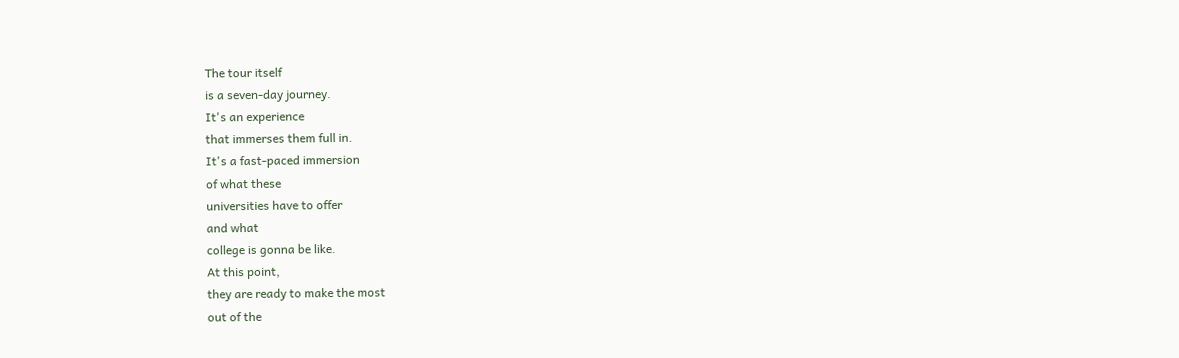The tour itself
is a seven-day journey.
It's an experience
that immerses them full in.
It's a fast-paced immersion
of what these
universities have to offer
and what
college is gonna be like.
At this point,
they are ready to make the most
out of the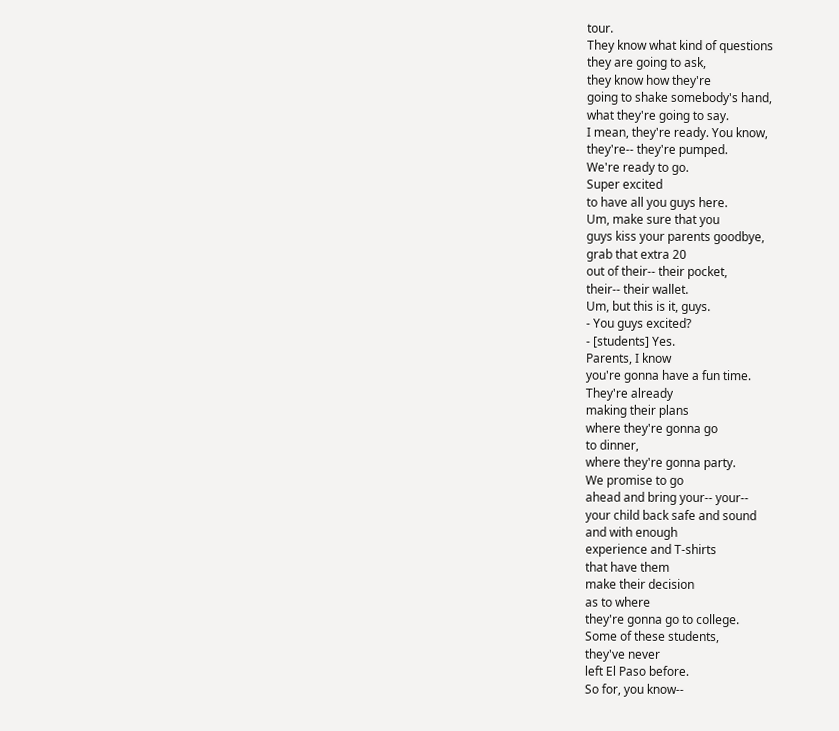tour.
They know what kind of questions
they are going to ask,
they know how they're
going to shake somebody's hand,
what they're going to say.
I mean, they're ready. You know,
they're-- they're pumped.
We're ready to go.
Super excited
to have all you guys here.
Um, make sure that you
guys kiss your parents goodbye,
grab that extra 20
out of their-- their pocket,
their-- their wallet.
Um, but this is it, guys.
- You guys excited?
- [students] Yes.
Parents, I know
you're gonna have a fun time.
They're already
making their plans
where they're gonna go
to dinner,
where they're gonna party.
We promise to go
ahead and bring your-- your--
your child back safe and sound
and with enough
experience and T-shirts
that have them
make their decision
as to where
they're gonna go to college.
Some of these students,
they've never
left El Paso before.
So for, you know--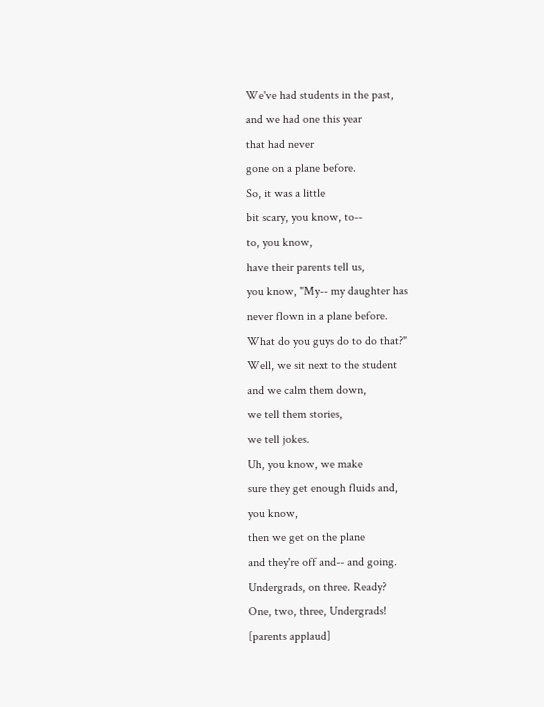We've had students in the past,
and we had one this year
that had never
gone on a plane before.
So, it was a little
bit scary, you know, to--
to, you know,
have their parents tell us,
you know, "My-- my daughter has
never flown in a plane before.
What do you guys do to do that?"
Well, we sit next to the student
and we calm them down,
we tell them stories,
we tell jokes.
Uh, you know, we make
sure they get enough fluids and,
you know,
then we get on the plane
and they're off and-- and going.
Undergrads, on three. Ready?
One, two, three, Undergrads!
[parents applaud]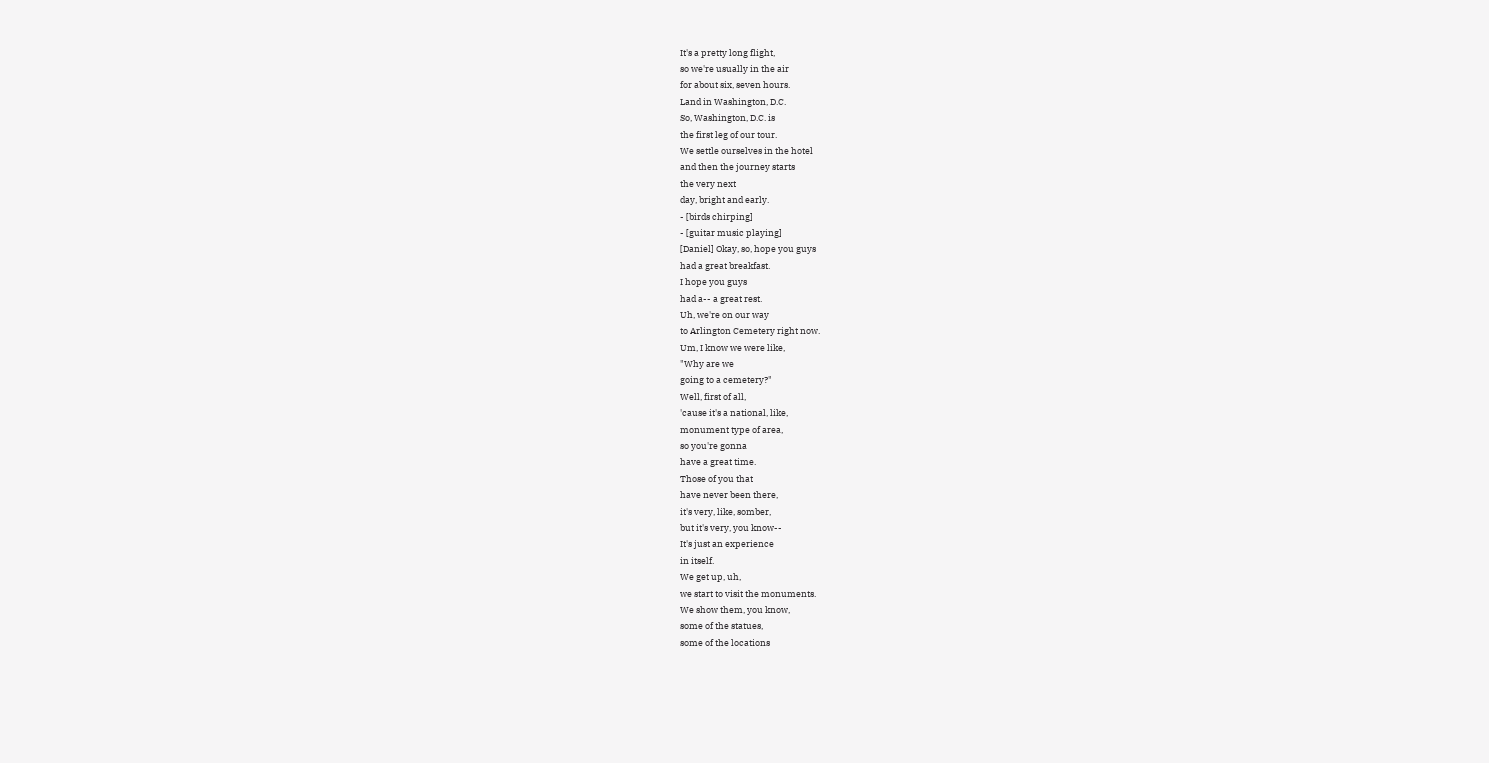It's a pretty long flight,
so we're usually in the air
for about six, seven hours.
Land in Washington, D.C.
So, Washington, D.C. is
the first leg of our tour.
We settle ourselves in the hotel
and then the journey starts
the very next
day, bright and early.
- [birds chirping]
- [guitar music playing]
[Daniel] Okay, so, hope you guys
had a great breakfast.
I hope you guys
had a-- a great rest.
Uh, we're on our way
to Arlington Cemetery right now.
Um, I know we were like,
"Why are we
going to a cemetery?"
Well, first of all,
'cause it's a national, like,
monument type of area,
so you're gonna
have a great time.
Those of you that
have never been there,
it's very, like, somber,
but it's very, you know--
It's just an experience
in itself.
We get up, uh,
we start to visit the monuments.
We show them, you know,
some of the statues,
some of the locations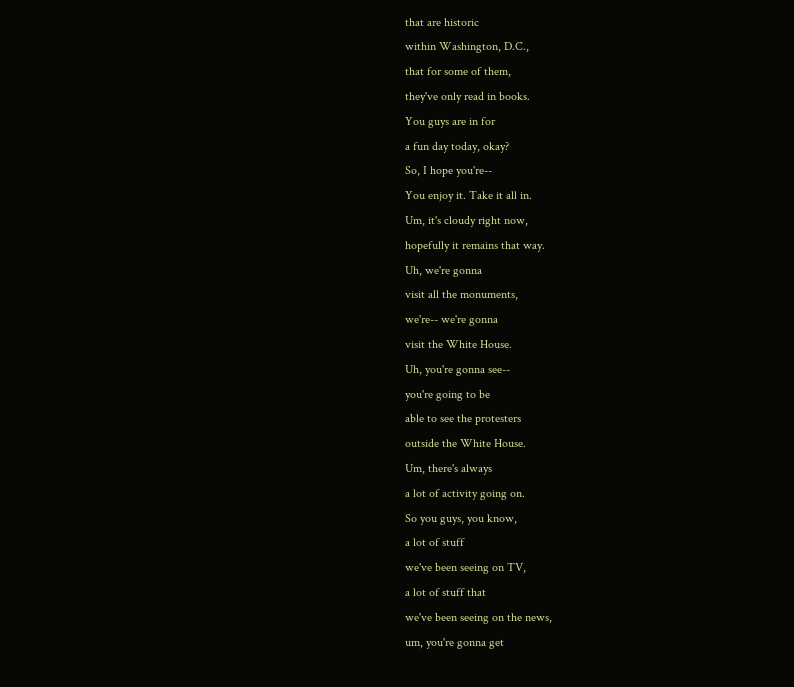that are historic
within Washington, D.C.,
that for some of them,
they've only read in books.
You guys are in for
a fun day today, okay?
So, I hope you're--
You enjoy it. Take it all in.
Um, it's cloudy right now,
hopefully it remains that way.
Uh, we're gonna
visit all the monuments,
we're-- we're gonna
visit the White House.
Uh, you're gonna see--
you're going to be
able to see the protesters
outside the White House.
Um, there's always
a lot of activity going on.
So you guys, you know,
a lot of stuff
we've been seeing on TV,
a lot of stuff that
we've been seeing on the news,
um, you're gonna get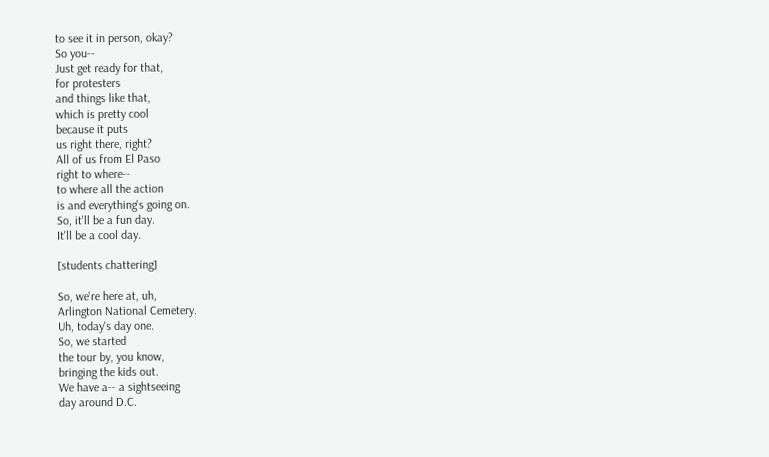to see it in person, okay?
So you--
Just get ready for that,
for protesters
and things like that,
which is pretty cool
because it puts
us right there, right?
All of us from El Paso
right to where--
to where all the action
is and everything's going on.
So, it'll be a fun day.
It'll be a cool day.

[students chattering]

So, we're here at, uh,
Arlington National Cemetery.
Uh, today's day one.
So, we started
the tour by, you know,
bringing the kids out.
We have a-- a sightseeing
day around D.C.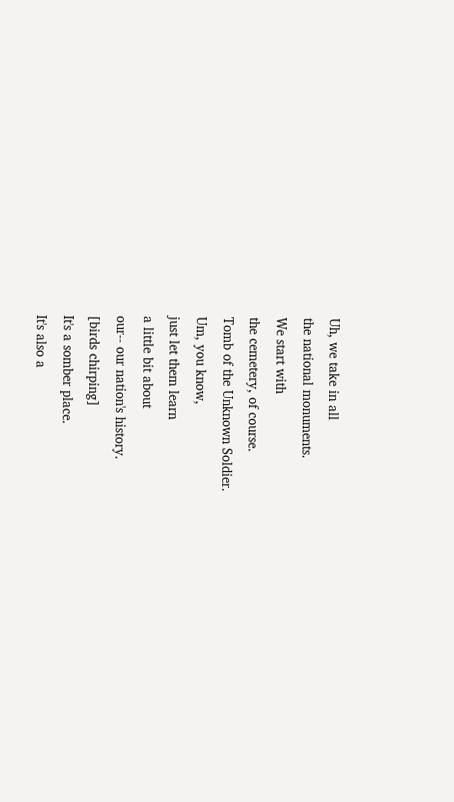Uh, we take in all
the national monuments.
We start with
the cemetery, of course.
Tomb of the Unknown Soldier.
Um, you know,
just let them learn
a little bit about
our-- our nation's history.
[birds chirping]
It's a somber place.
It's also a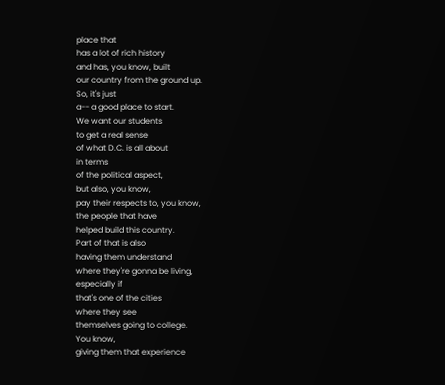place that
has a lot of rich history
and has, you know, built
our country from the ground up.
So, it's just
a-- a good place to start.
We want our students
to get a real sense
of what D.C. is all about
in terms
of the political aspect,
but also, you know,
pay their respects to, you know,
the people that have
helped build this country.
Part of that is also
having them understand
where they're gonna be living,
especially if
that's one of the cities
where they see
themselves going to college.
You know,
giving them that experience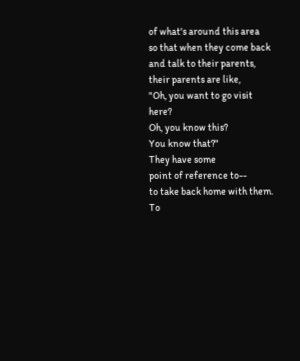of what's around this area
so that when they come back
and talk to their parents,
their parents are like,
"Oh, you want to go visit here?
Oh, you know this?
You know that?"
They have some
point of reference to--
to take back home with them.
To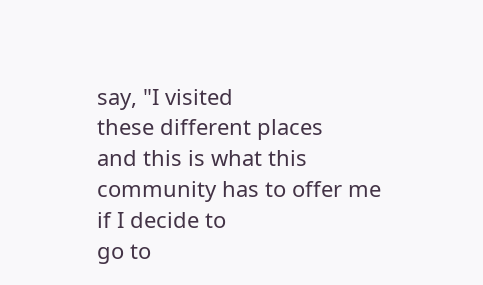say, "I visited
these different places
and this is what this
community has to offer me
if I decide to
go to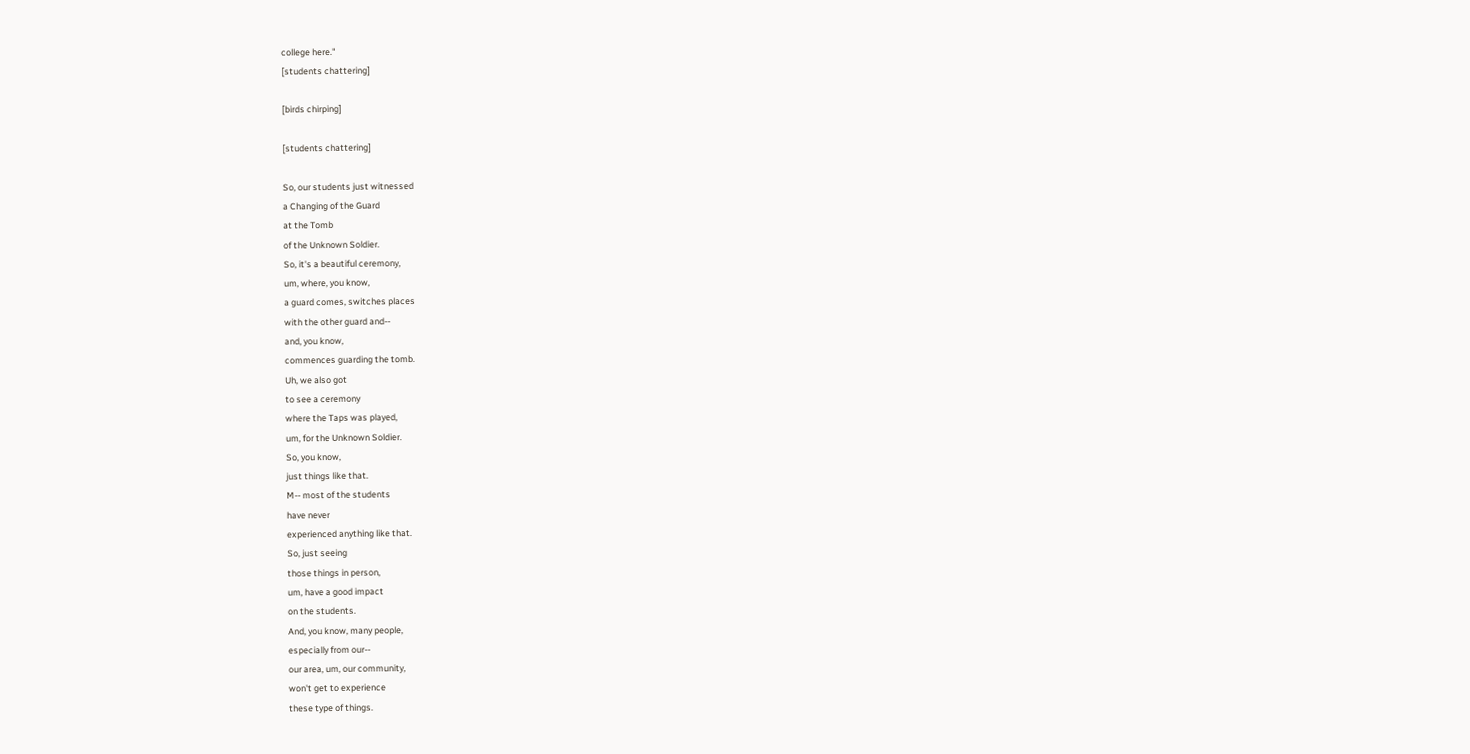college here."
[students chattering]

[birds chirping]

[students chattering]

So, our students just witnessed
a Changing of the Guard
at the Tomb
of the Unknown Soldier.
So, it's a beautiful ceremony,
um, where, you know,
a guard comes, switches places
with the other guard and--
and, you know,
commences guarding the tomb.
Uh, we also got
to see a ceremony
where the Taps was played,
um, for the Unknown Soldier.
So, you know,
just things like that.
M-- most of the students
have never
experienced anything like that.
So, just seeing
those things in person,
um, have a good impact
on the students.
And, you know, many people,
especially from our--
our area, um, our community,
won't get to experience
these type of things.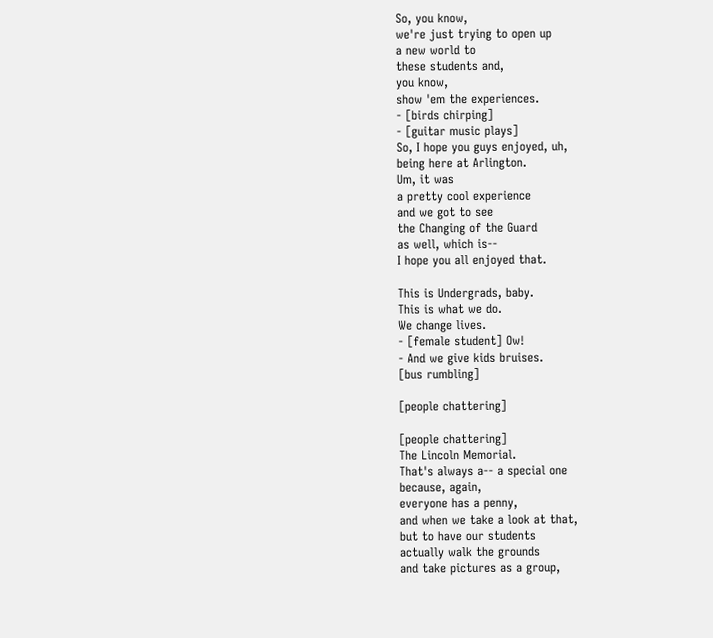So, you know,
we're just trying to open up
a new world to
these students and,
you know,
show 'em the experiences.
- [birds chirping]
- [guitar music plays]
So, I hope you guys enjoyed, uh,
being here at Arlington.
Um, it was
a pretty cool experience
and we got to see
the Changing of the Guard
as well, which is--
I hope you all enjoyed that.

This is Undergrads, baby.
This is what we do.
We change lives.
- [female student] Ow!
- And we give kids bruises.
[bus rumbling]

[people chattering]

[people chattering]
The Lincoln Memorial.
That's always a-- a special one
because, again,
everyone has a penny,
and when we take a look at that,
but to have our students
actually walk the grounds
and take pictures as a group,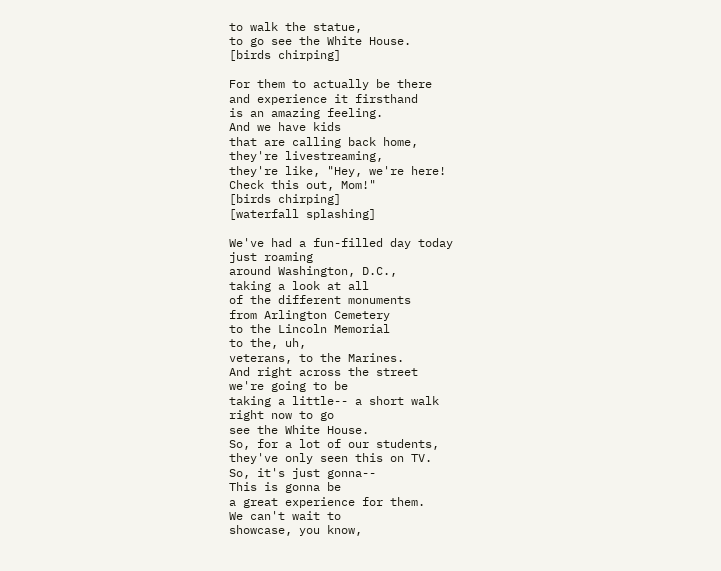to walk the statue,
to go see the White House.
[birds chirping]

For them to actually be there
and experience it firsthand
is an amazing feeling.
And we have kids
that are calling back home,
they're livestreaming,
they're like, "Hey, we're here!
Check this out, Mom!"
[birds chirping]
[waterfall splashing]

We've had a fun-filled day today
just roaming
around Washington, D.C.,
taking a look at all
of the different monuments
from Arlington Cemetery
to the Lincoln Memorial
to the, uh,
veterans, to the Marines.
And right across the street
we're going to be
taking a little-- a short walk
right now to go
see the White House.
So, for a lot of our students,
they've only seen this on TV.
So, it's just gonna--
This is gonna be
a great experience for them.
We can't wait to
showcase, you know,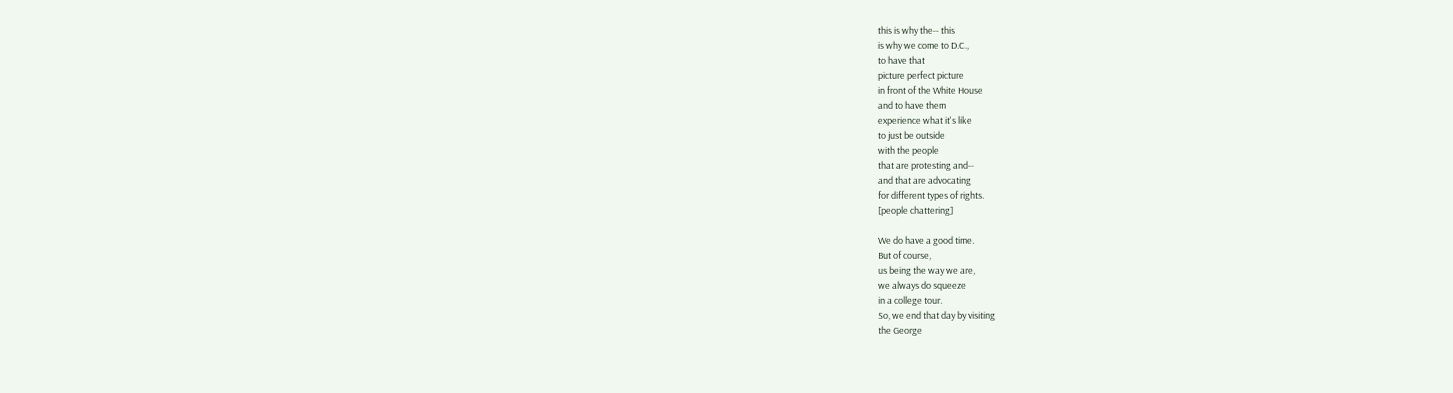this is why the-- this
is why we come to D.C.,
to have that
picture perfect picture
in front of the White House
and to have them
experience what it's like
to just be outside
with the people
that are protesting and--
and that are advocating
for different types of rights.
[people chattering]

We do have a good time.
But of course,
us being the way we are,
we always do squeeze
in a college tour.
So, we end that day by visiting
the George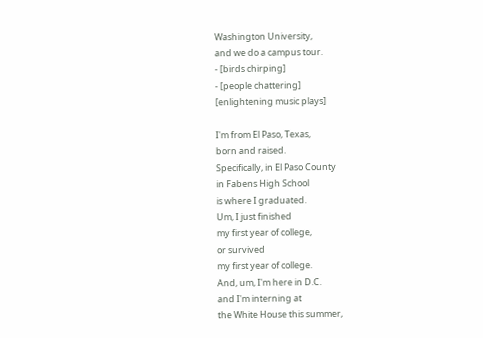Washington University,
and we do a campus tour.
- [birds chirping]
- [people chattering]
[enlightening music plays]

I'm from El Paso, Texas,
born and raised.
Specifically, in El Paso County
in Fabens High School
is where I graduated.
Um, I just finished
my first year of college,
or survived
my first year of college.
And, um, I'm here in D.C.
and I'm interning at
the White House this summer,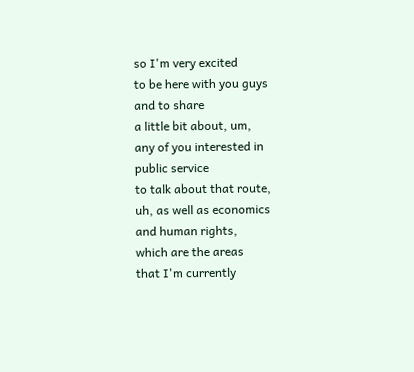so I'm very excited
to be here with you guys
and to share
a little bit about, um,
any of you interested in
public service
to talk about that route,
uh, as well as economics
and human rights,
which are the areas
that I'm currently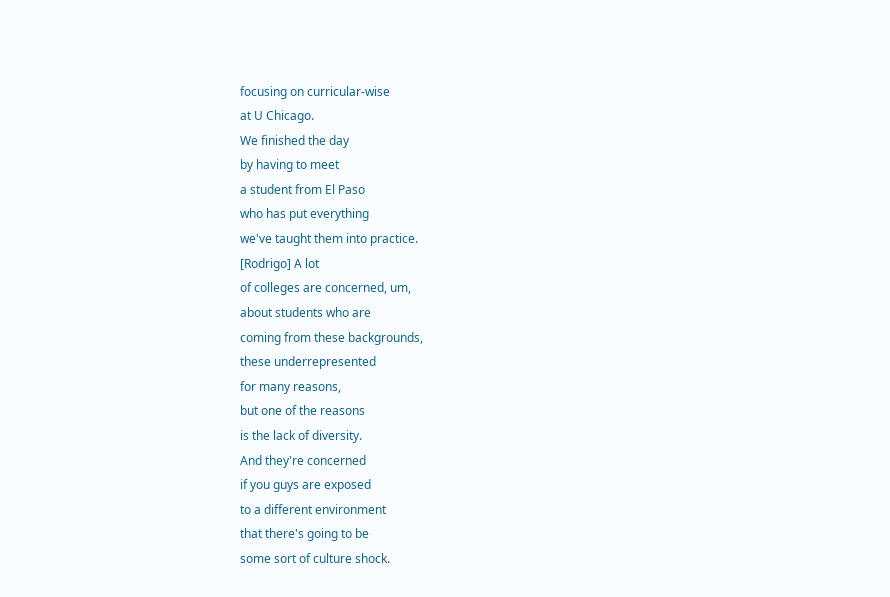focusing on curricular-wise
at U Chicago.
We finished the day
by having to meet
a student from El Paso
who has put everything
we've taught them into practice.
[Rodrigo] A lot
of colleges are concerned, um,
about students who are
coming from these backgrounds,
these underrepresented
for many reasons,
but one of the reasons
is the lack of diversity.
And they're concerned
if you guys are exposed
to a different environment
that there's going to be
some sort of culture shock.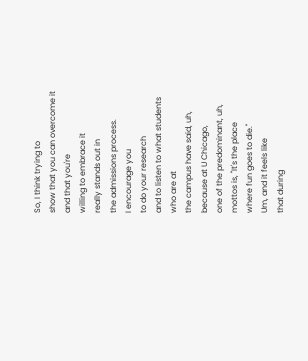So, I think trying to
show that you can overcome it
and that you're
willing to embrace it
really stands out in
the admissions process.
I encourage you
to do your research
and to listen to what students
who are at
the campus have said, uh,
because at U Chicago,
one of the predominant, uh,
mottos is, "It's the place
where fun goes to die."
Um, and it feels like
that during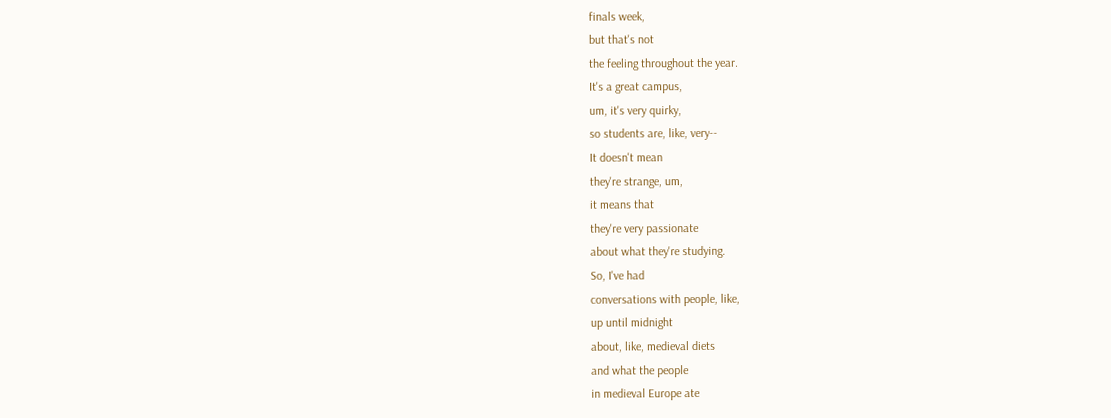finals week,
but that's not
the feeling throughout the year.
It's a great campus,
um, it's very quirky,
so students are, like, very--
It doesn't mean
they're strange, um,
it means that
they're very passionate
about what they're studying.
So, I've had
conversations with people, like,
up until midnight
about, like, medieval diets
and what the people
in medieval Europe ate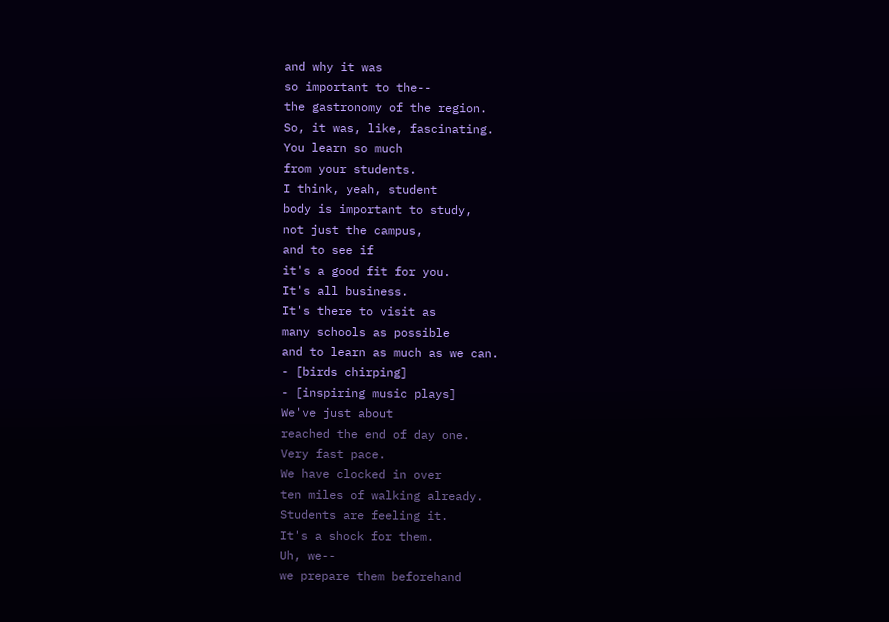and why it was
so important to the--
the gastronomy of the region.
So, it was, like, fascinating.
You learn so much
from your students.
I think, yeah, student
body is important to study,
not just the campus,
and to see if
it's a good fit for you.
It's all business.
It's there to visit as
many schools as possible
and to learn as much as we can.
- [birds chirping]
- [inspiring music plays]
We've just about
reached the end of day one.
Very fast pace.
We have clocked in over
ten miles of walking already.
Students are feeling it.
It's a shock for them.
Uh, we--
we prepare them beforehand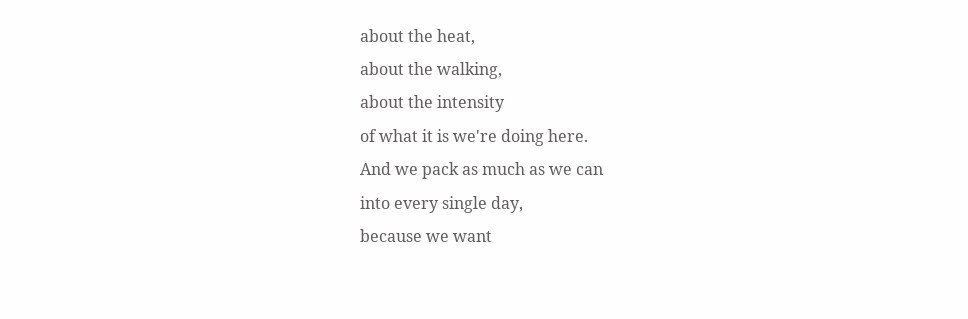about the heat,
about the walking,
about the intensity
of what it is we're doing here.
And we pack as much as we can
into every single day,
because we want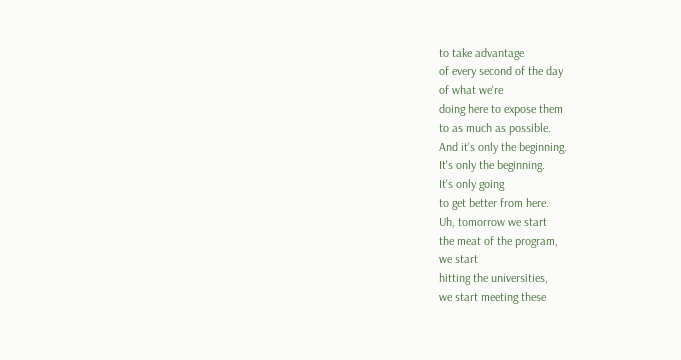to take advantage
of every second of the day
of what we're
doing here to expose them
to as much as possible.
And it's only the beginning.
It's only the beginning.
It's only going
to get better from here.
Uh, tomorrow we start
the meat of the program,
we start
hitting the universities,
we start meeting these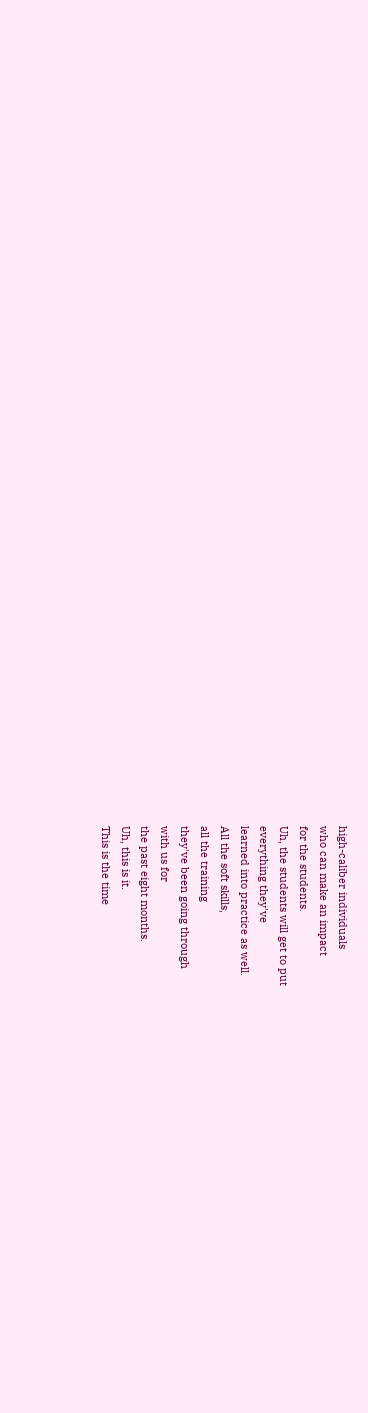high-caliber individuals
who can make an impact
for the students.
Uh, the students will get to put
everything they've
learned into practice as well.
All the soft skills,
all the training
they've been going through
with us for
the past eight months.
Uh, this is it.
This is the time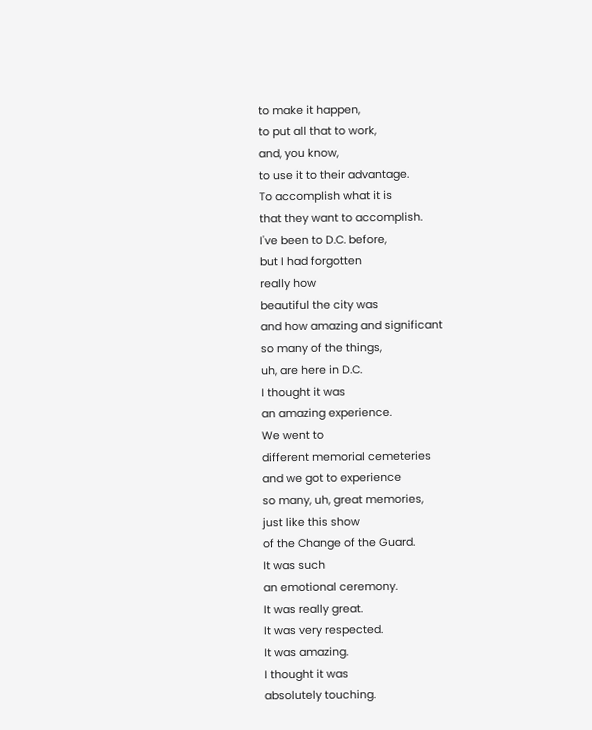to make it happen,
to put all that to work,
and, you know,
to use it to their advantage.
To accomplish what it is
that they want to accomplish.
I've been to D.C. before,
but I had forgotten
really how
beautiful the city was
and how amazing and significant
so many of the things,
uh, are here in D.C.
I thought it was
an amazing experience.
We went to
different memorial cemeteries
and we got to experience
so many, uh, great memories,
just like this show
of the Change of the Guard.
It was such
an emotional ceremony.
It was really great.
It was very respected.
It was amazing.
I thought it was
absolutely touching.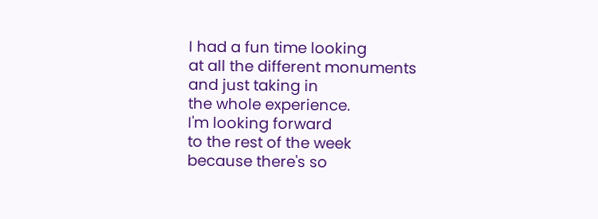I had a fun time looking
at all the different monuments
and just taking in
the whole experience.
I'm looking forward
to the rest of the week
because there's so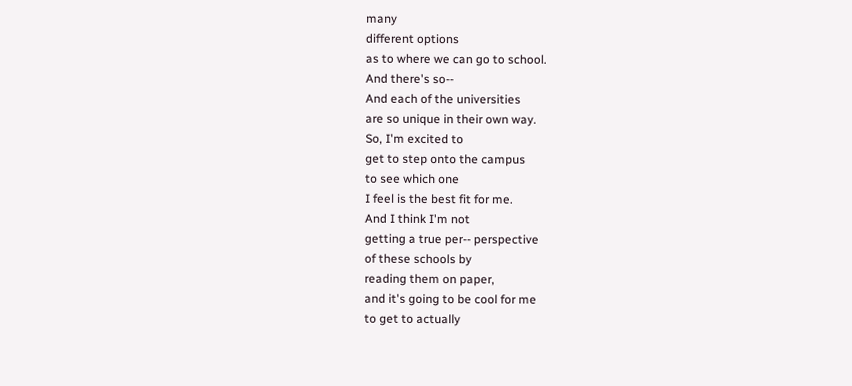many
different options
as to where we can go to school.
And there's so--
And each of the universities
are so unique in their own way.
So, I'm excited to
get to step onto the campus
to see which one
I feel is the best fit for me.
And I think I'm not
getting a true per-- perspective
of these schools by
reading them on paper,
and it's going to be cool for me
to get to actually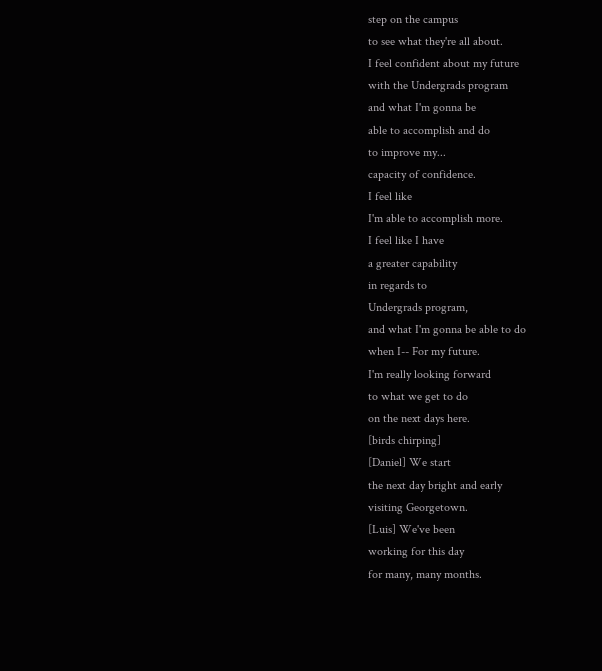step on the campus
to see what they're all about.
I feel confident about my future
with the Undergrads program
and what I'm gonna be
able to accomplish and do
to improve my...
capacity of confidence.
I feel like
I'm able to accomplish more.
I feel like I have
a greater capability
in regards to
Undergrads program,
and what I'm gonna be able to do
when I-- For my future.
I'm really looking forward
to what we get to do
on the next days here.
[birds chirping]
[Daniel] We start
the next day bright and early
visiting Georgetown.
[Luis] We've been
working for this day
for many, many months.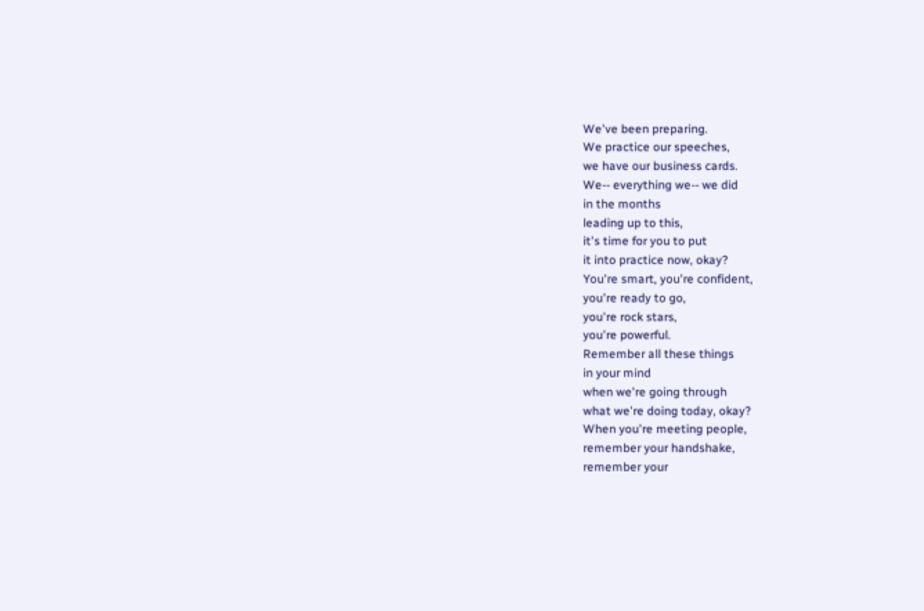We've been preparing.
We practice our speeches,
we have our business cards.
We-- everything we-- we did
in the months
leading up to this,
it's time for you to put
it into practice now, okay?
You're smart, you're confident,
you're ready to go,
you're rock stars,
you're powerful.
Remember all these things
in your mind
when we're going through
what we're doing today, okay?
When you're meeting people,
remember your handshake,
remember your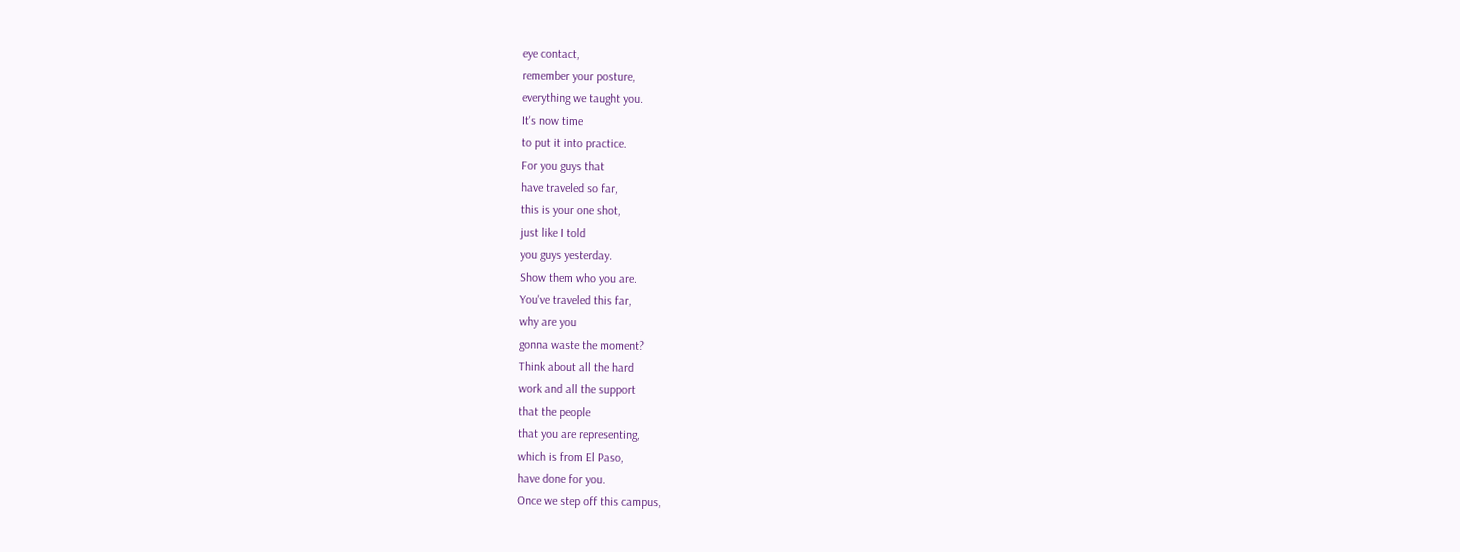eye contact,
remember your posture,
everything we taught you.
It's now time
to put it into practice.
For you guys that
have traveled so far,
this is your one shot,
just like I told
you guys yesterday.
Show them who you are.
You've traveled this far,
why are you
gonna waste the moment?
Think about all the hard
work and all the support
that the people
that you are representing,
which is from El Paso,
have done for you.
Once we step off this campus,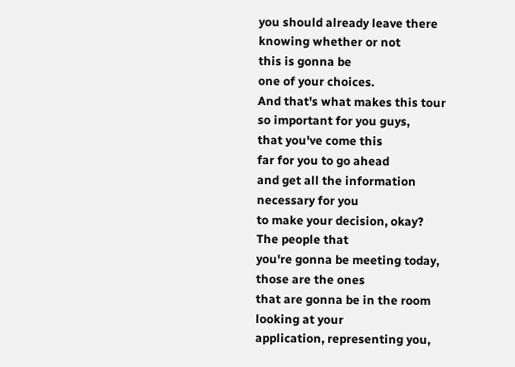you should already leave there
knowing whether or not
this is gonna be
one of your choices.
And that's what makes this tour
so important for you guys,
that you've come this
far for you to go ahead
and get all the information
necessary for you
to make your decision, okay?
The people that
you're gonna be meeting today,
those are the ones
that are gonna be in the room
looking at your
application, representing you,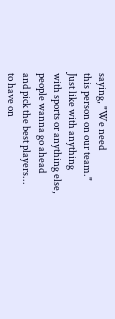saying, "We need
this person on our team."
Just like with anything
with sports or anything else,
people wanna go ahead
and pick the best players...
to have on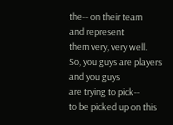the-- on their team
and represent
them very, very well.
So, you guys are players
and you guys
are trying to pick--
to be picked up on this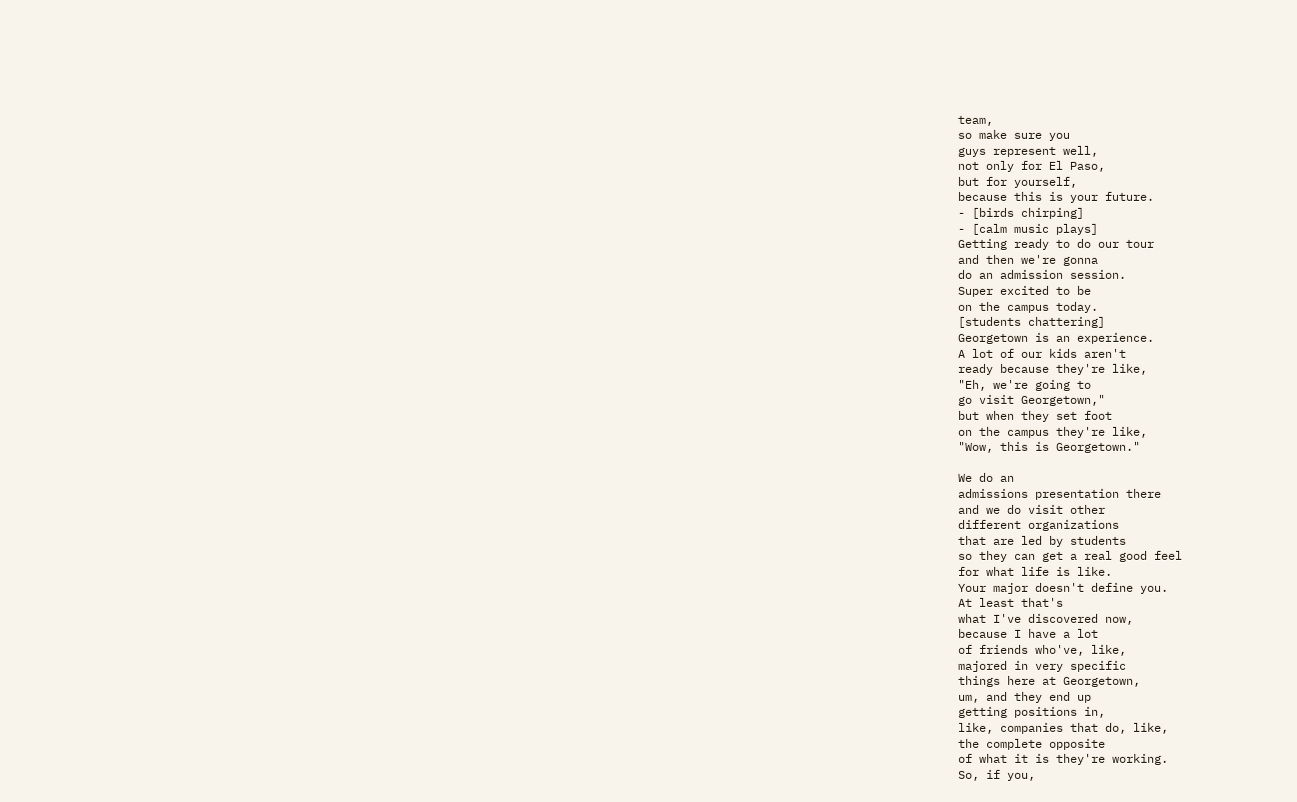team,
so make sure you
guys represent well,
not only for El Paso,
but for yourself,
because this is your future.
- [birds chirping]
- [calm music plays]
Getting ready to do our tour
and then we're gonna
do an admission session.
Super excited to be
on the campus today.
[students chattering]
Georgetown is an experience.
A lot of our kids aren't
ready because they're like,
"Eh, we're going to
go visit Georgetown,"
but when they set foot
on the campus they're like,
"Wow, this is Georgetown."

We do an
admissions presentation there
and we do visit other
different organizations
that are led by students
so they can get a real good feel
for what life is like.
Your major doesn't define you.
At least that's
what I've discovered now,
because I have a lot
of friends who've, like,
majored in very specific
things here at Georgetown,
um, and they end up
getting positions in,
like, companies that do, like,
the complete opposite
of what it is they're working.
So, if you,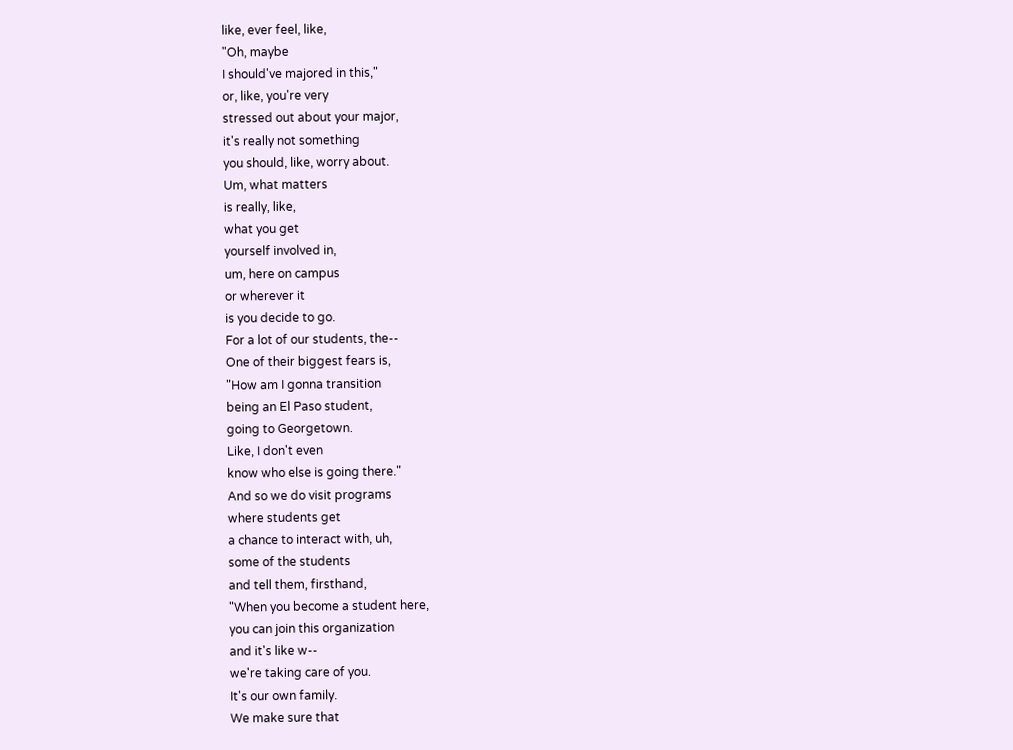like, ever feel, like,
"Oh, maybe
I should've majored in this,"
or, like, you're very
stressed out about your major,
it's really not something
you should, like, worry about.
Um, what matters
is really, like,
what you get
yourself involved in,
um, here on campus
or wherever it
is you decide to go.
For a lot of our students, the--
One of their biggest fears is,
"How am I gonna transition
being an El Paso student,
going to Georgetown.
Like, I don't even
know who else is going there."
And so we do visit programs
where students get
a chance to interact with, uh,
some of the students
and tell them, firsthand,
"When you become a student here,
you can join this organization
and it's like w--
we're taking care of you.
It's our own family.
We make sure that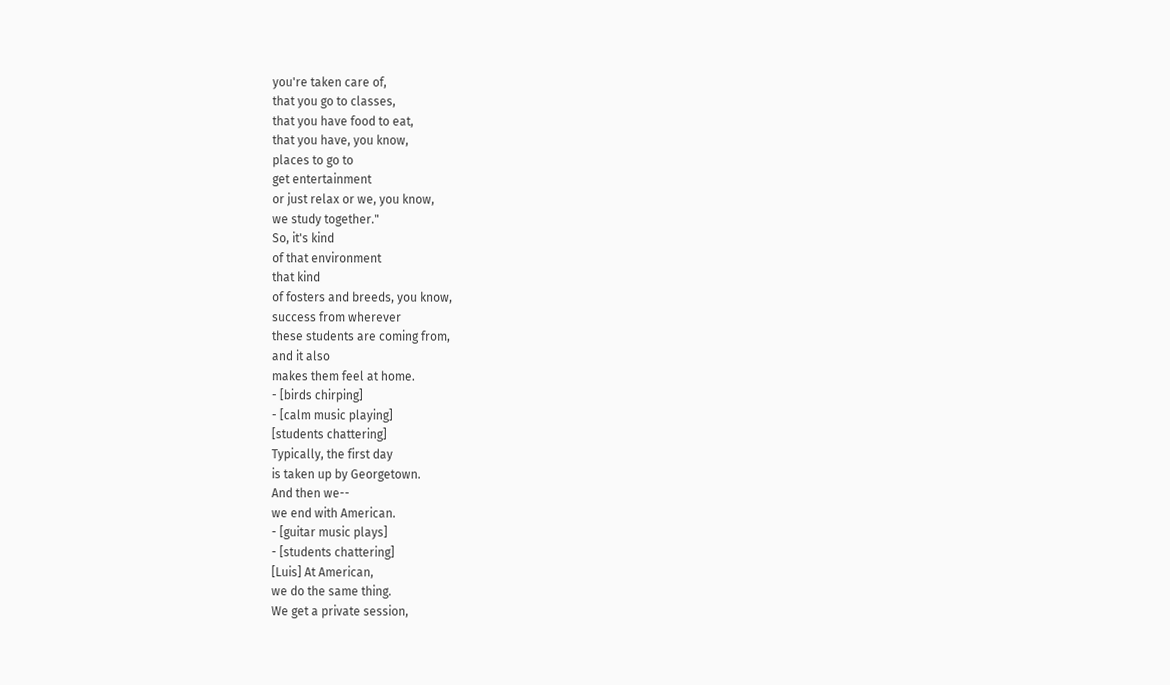you're taken care of,
that you go to classes,
that you have food to eat,
that you have, you know,
places to go to
get entertainment
or just relax or we, you know,
we study together."
So, it's kind
of that environment
that kind
of fosters and breeds, you know,
success from wherever
these students are coming from,
and it also
makes them feel at home.
- [birds chirping]
- [calm music playing]
[students chattering]
Typically, the first day
is taken up by Georgetown.
And then we--
we end with American.
- [guitar music plays]
- [students chattering]
[Luis] At American,
we do the same thing.
We get a private session,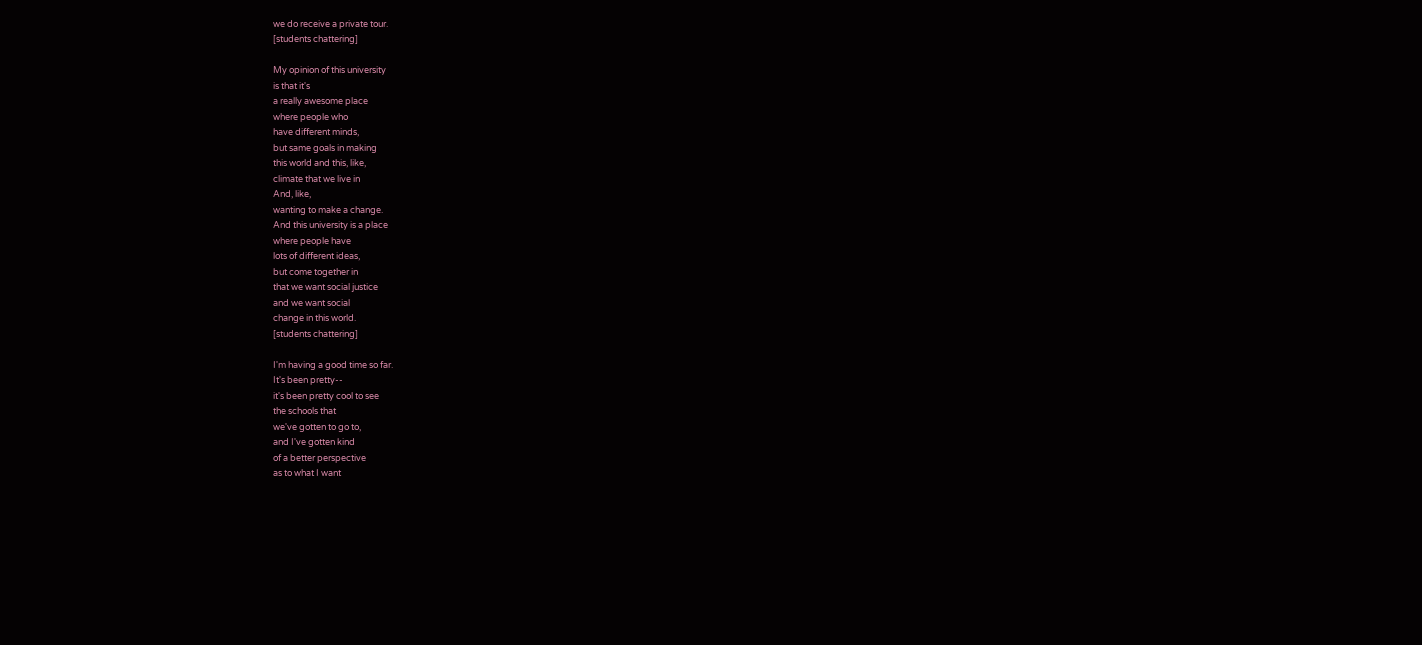we do receive a private tour.
[students chattering]

My opinion of this university
is that it's
a really awesome place
where people who
have different minds,
but same goals in making
this world and this, like,
climate that we live in
And, like,
wanting to make a change.
And this university is a place
where people have
lots of different ideas,
but come together in
that we want social justice
and we want social
change in this world.
[students chattering]

I'm having a good time so far.
It's been pretty--
it's been pretty cool to see
the schools that
we've gotten to go to,
and I've gotten kind
of a better perspective
as to what I want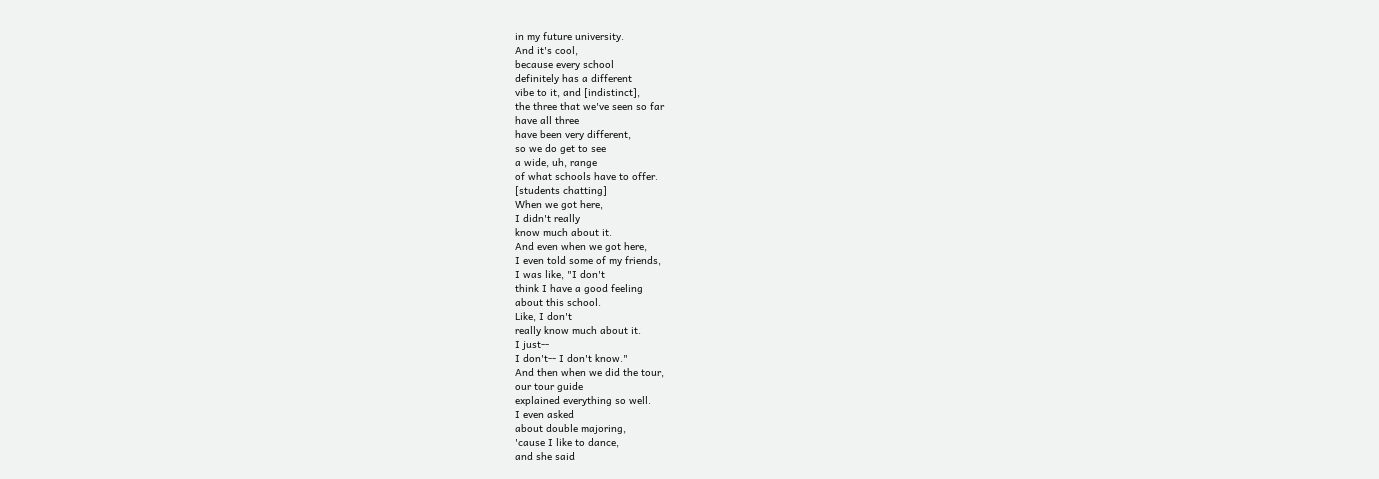in my future university.
And it's cool,
because every school
definitely has a different
vibe to it, and [indistinct],
the three that we've seen so far
have all three
have been very different,
so we do get to see
a wide, uh, range
of what schools have to offer.
[students chatting]
When we got here,
I didn't really
know much about it.
And even when we got here,
I even told some of my friends,
I was like, "I don't
think I have a good feeling
about this school.
Like, I don't
really know much about it.
I just--
I don't-- I don't know."
And then when we did the tour,
our tour guide
explained everything so well.
I even asked
about double majoring,
'cause I like to dance,
and she said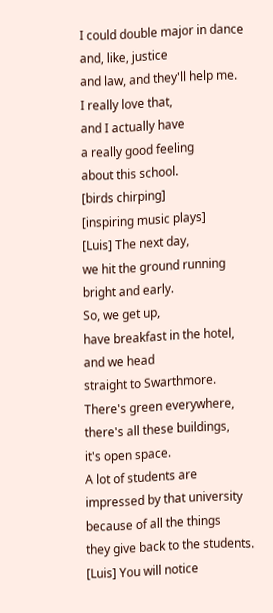I could double major in dance
and, like, justice
and law, and they'll help me.
I really love that,
and I actually have
a really good feeling
about this school.
[birds chirping]
[inspiring music plays]
[Luis] The next day,
we hit the ground running
bright and early.
So, we get up,
have breakfast in the hotel,
and we head
straight to Swarthmore.
There's green everywhere,
there's all these buildings,
it's open space.
A lot of students are
impressed by that university
because of all the things
they give back to the students.
[Luis] You will notice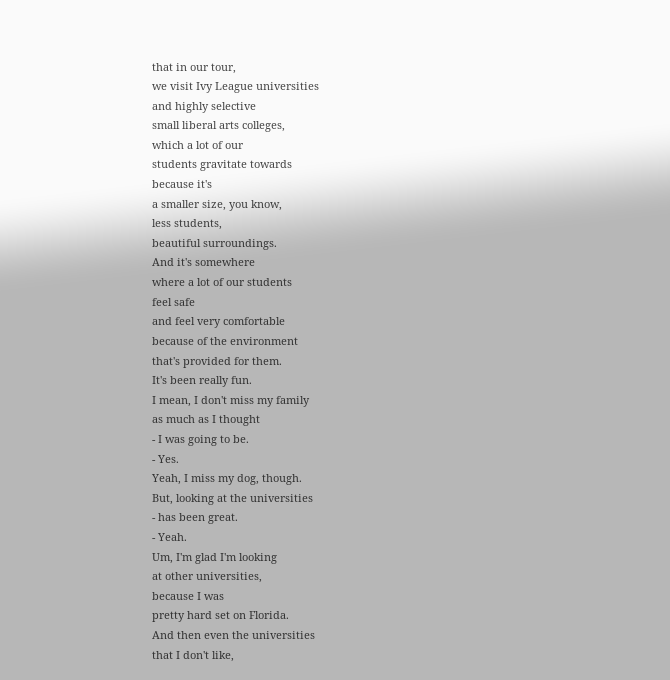that in our tour,
we visit Ivy League universities
and highly selective
small liberal arts colleges,
which a lot of our
students gravitate towards
because it's
a smaller size, you know,
less students,
beautiful surroundings.
And it's somewhere
where a lot of our students
feel safe
and feel very comfortable
because of the environment
that's provided for them.
It's been really fun.
I mean, I don't miss my family
as much as I thought
- I was going to be.
- Yes.
Yeah, I miss my dog, though.
But, looking at the universities
- has been great.
- Yeah.
Um, I'm glad I'm looking
at other universities,
because I was
pretty hard set on Florida.
And then even the universities
that I don't like,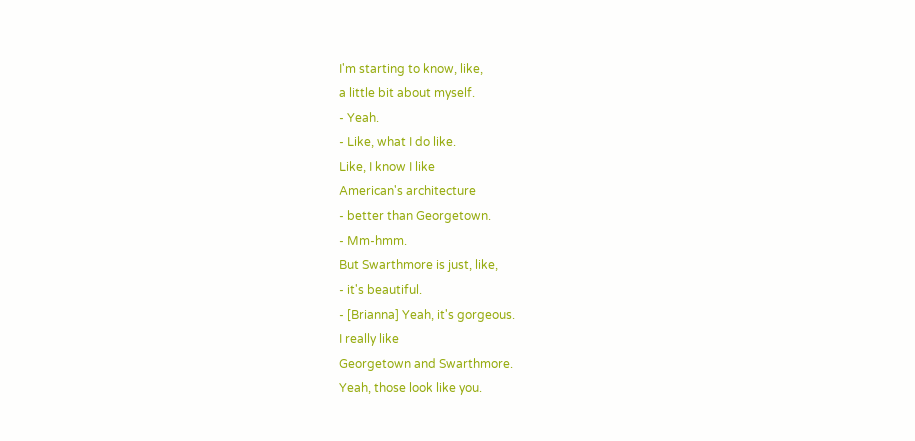I'm starting to know, like,
a little bit about myself.
- Yeah.
- Like, what I do like.
Like, I know I like
American's architecture
- better than Georgetown.
- Mm-hmm.
But Swarthmore is just, like,
- it's beautiful.
- [Brianna] Yeah, it's gorgeous.
I really like
Georgetown and Swarthmore.
Yeah, those look like you.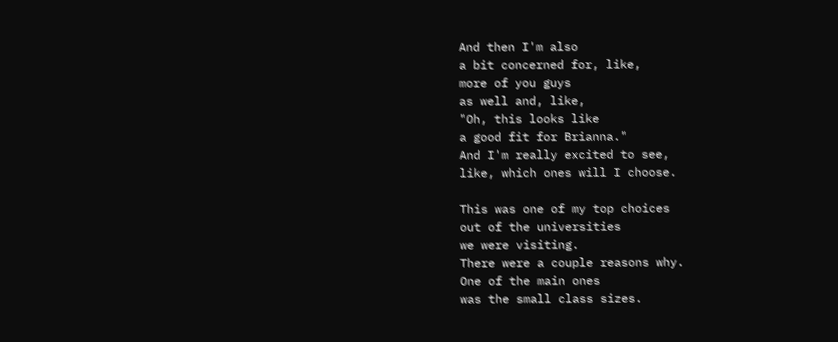And then I'm also
a bit concerned for, like,
more of you guys
as well and, like,
"Oh, this looks like
a good fit for Brianna."
And I'm really excited to see,
like, which ones will I choose.

This was one of my top choices
out of the universities
we were visiting.
There were a couple reasons why.
One of the main ones
was the small class sizes.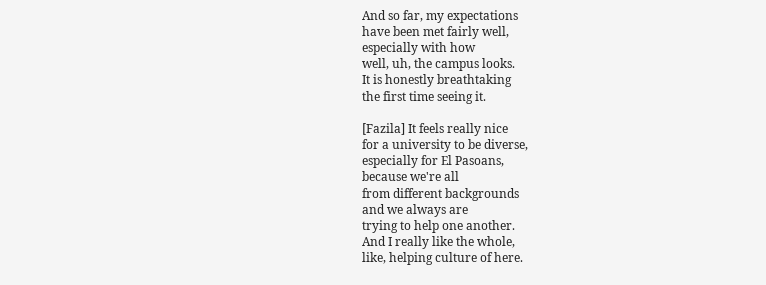And so far, my expectations
have been met fairly well,
especially with how
well, uh, the campus looks.
It is honestly breathtaking
the first time seeing it.

[Fazila] It feels really nice
for a university to be diverse,
especially for El Pasoans,
because we're all
from different backgrounds
and we always are
trying to help one another.
And I really like the whole,
like, helping culture of here.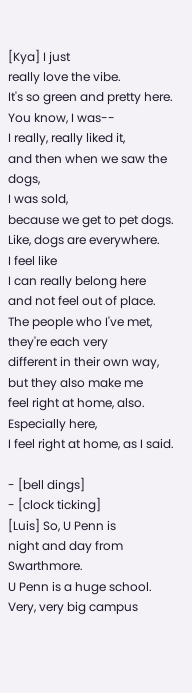[Kya] I just
really love the vibe.
It's so green and pretty here.
You know, I was--
I really, really liked it,
and then when we saw the dogs,
I was sold,
because we get to pet dogs.
Like, dogs are everywhere.
I feel like
I can really belong here
and not feel out of place.
The people who I've met,
they're each very
different in their own way,
but they also make me
feel right at home, also.
Especially here,
I feel right at home, as I said.

- [bell dings]
- [clock ticking]
[Luis] So, U Penn is
night and day from Swarthmore.
U Penn is a huge school.
Very, very big campus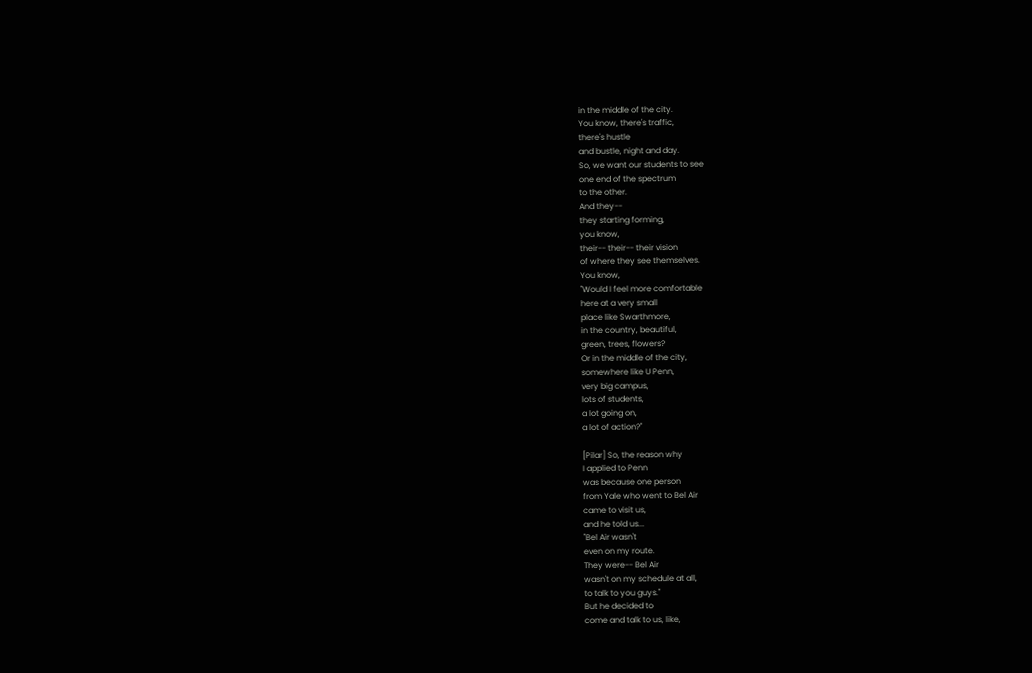in the middle of the city.
You know, there's traffic,
there's hustle
and bustle, night and day.
So, we want our students to see
one end of the spectrum
to the other.
And they--
they starting forming,
you know,
their-- their-- their vision
of where they see themselves.
You know,
"Would I feel more comfortable
here at a very small
place like Swarthmore,
in the country, beautiful,
green, trees, flowers?
Or in the middle of the city,
somewhere like U Penn,
very big campus,
lots of students,
a lot going on,
a lot of action?"

[Pilar] So, the reason why
I applied to Penn
was because one person
from Yale who went to Bel Air
came to visit us,
and he told us...
"Bel Air wasn't
even on my route.
They were-- Bel Air
wasn't on my schedule at all,
to talk to you guys."
But he decided to
come and talk to us, like,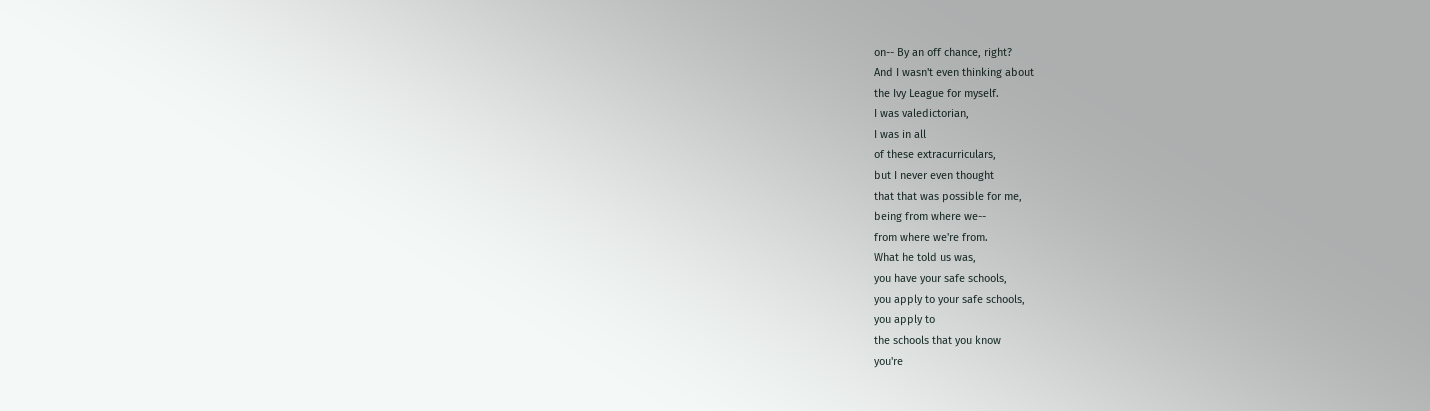on-- By an off chance, right?
And I wasn't even thinking about
the Ivy League for myself.
I was valedictorian,
I was in all
of these extracurriculars,
but I never even thought
that that was possible for me,
being from where we--
from where we're from.
What he told us was,
you have your safe schools,
you apply to your safe schools,
you apply to
the schools that you know
you're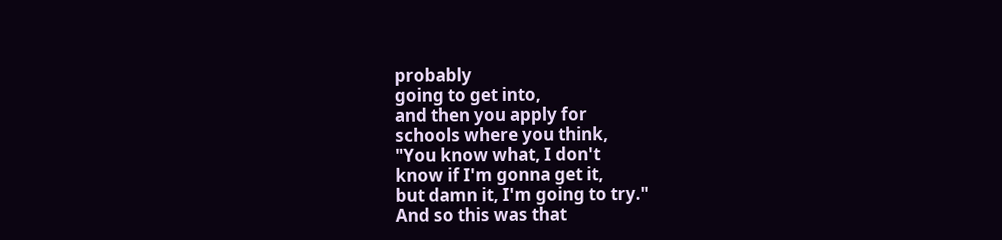probably
going to get into,
and then you apply for
schools where you think,
"You know what, I don't
know if I'm gonna get it,
but damn it, I'm going to try."
And so this was that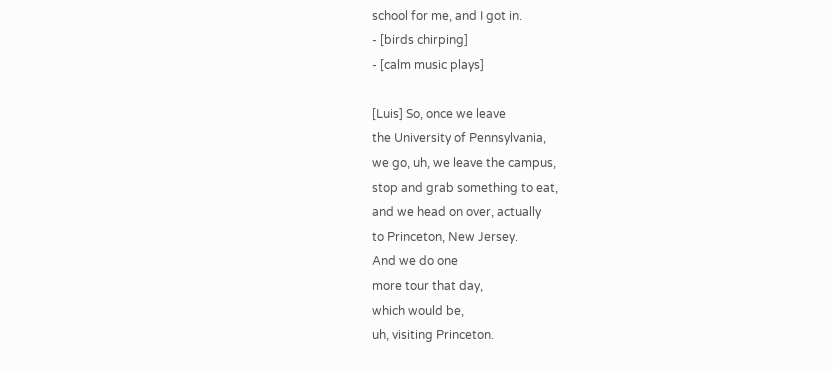school for me, and I got in.
- [birds chirping]
- [calm music plays]

[Luis] So, once we leave
the University of Pennsylvania,
we go, uh, we leave the campus,
stop and grab something to eat,
and we head on over, actually
to Princeton, New Jersey.
And we do one
more tour that day,
which would be,
uh, visiting Princeton.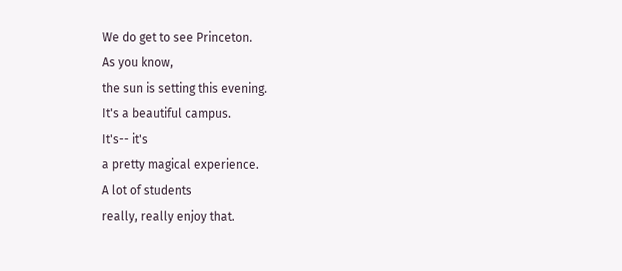We do get to see Princeton.
As you know,
the sun is setting this evening.
It's a beautiful campus.
It's-- it's
a pretty magical experience.
A lot of students
really, really enjoy that.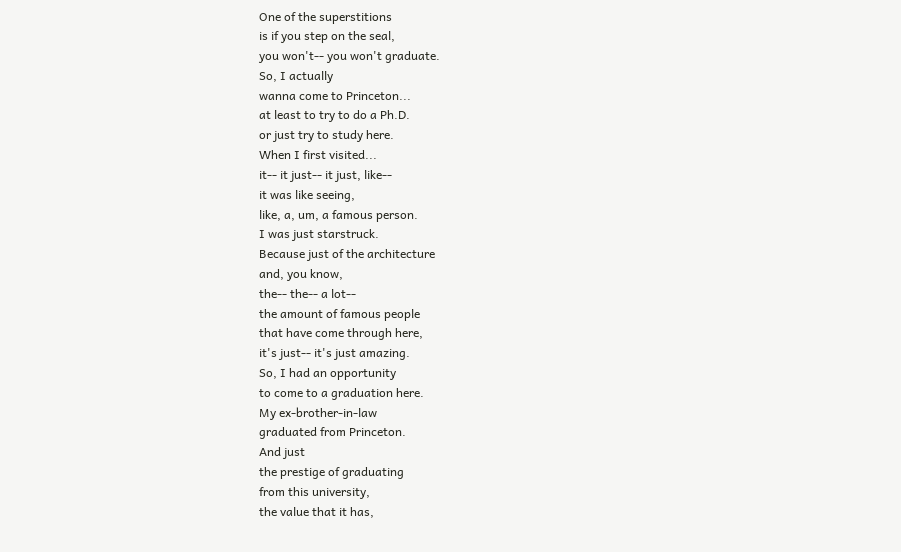One of the superstitions
is if you step on the seal,
you won't-- you won't graduate.
So, I actually
wanna come to Princeton...
at least to try to do a Ph.D.
or just try to study here.
When I first visited...
it-- it just-- it just, like--
it was like seeing,
like, a, um, a famous person.
I was just starstruck.
Because just of the architecture
and, you know,
the-- the-- a lot--
the amount of famous people
that have come through here,
it's just-- it's just amazing.
So, I had an opportunity
to come to a graduation here.
My ex-brother-in-law
graduated from Princeton.
And just
the prestige of graduating
from this university,
the value that it has,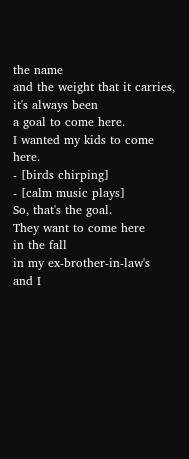the name
and the weight that it carries,
it's always been
a goal to come here.
I wanted my kids to come here.
- [birds chirping]
- [calm music plays]
So, that's the goal.
They want to come here
in the fall
in my ex-brother-in-law's
and I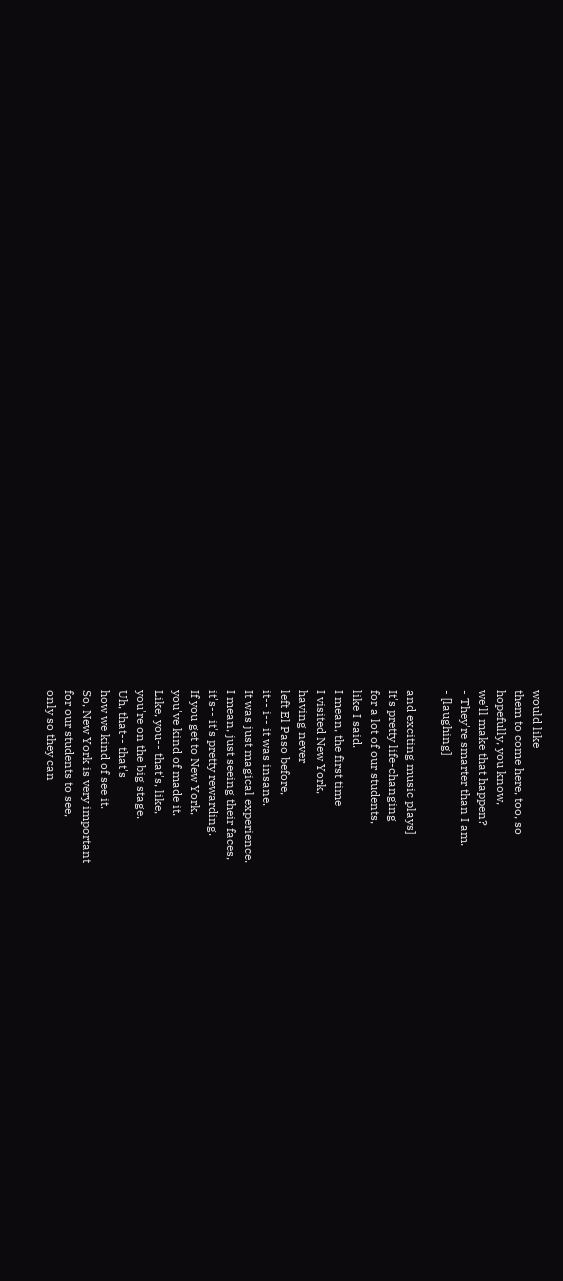would like
them to come here, too, so
hopefully, you know,
we'll make that happen?
- They're smarter than I am.
- [laughing]

and exciting music plays]
It's pretty life-changing
for a lot of our students,
like I said.
I mean, the first time
I visited New York,
having never
left El Paso before,
it-- i-- it was insane.
It was just magical experience.
I mean, just seeing their faces,
it's-- it's pretty rewarding.
If you get to New York,
you've kind of made it.
Like, you-- that's, like,
you're on the big stage.
Uh, that-- that's
how we kind of see it.
So, New York is very important
for our students to see,
only so they can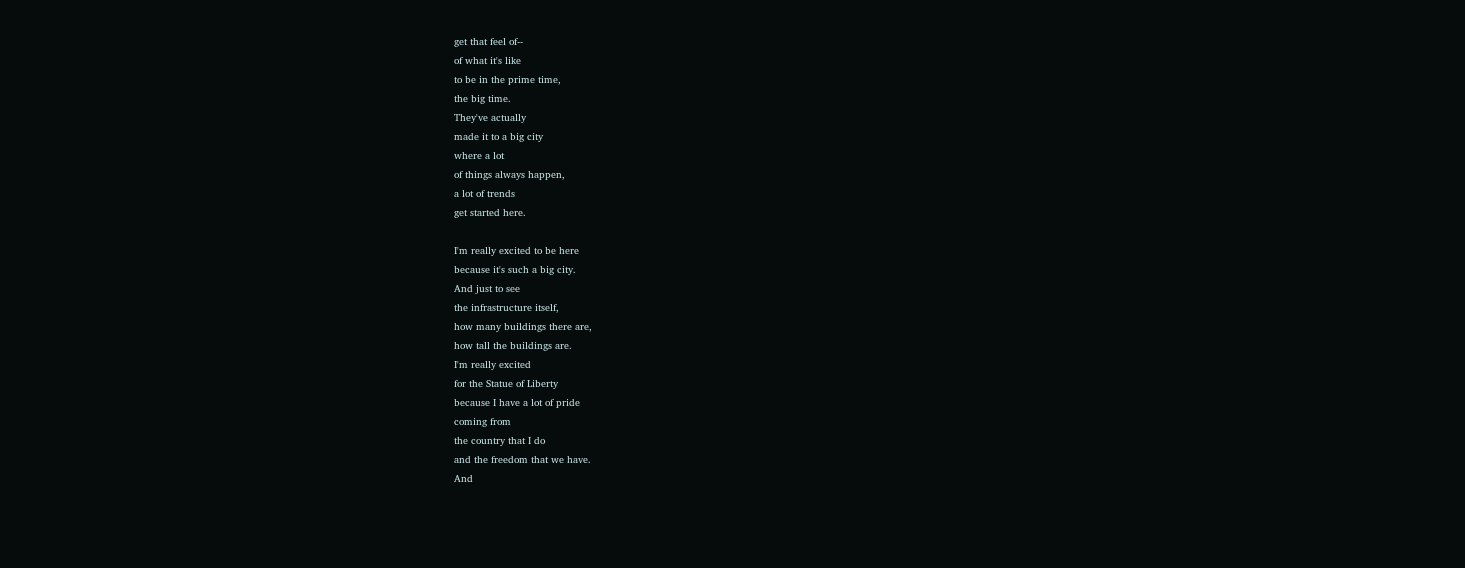get that feel of--
of what it's like
to be in the prime time,
the big time.
They've actually
made it to a big city
where a lot
of things always happen,
a lot of trends
get started here.

I'm really excited to be here
because it's such a big city.
And just to see
the infrastructure itself,
how many buildings there are,
how tall the buildings are.
I'm really excited
for the Statue of Liberty
because I have a lot of pride
coming from
the country that I do
and the freedom that we have.
And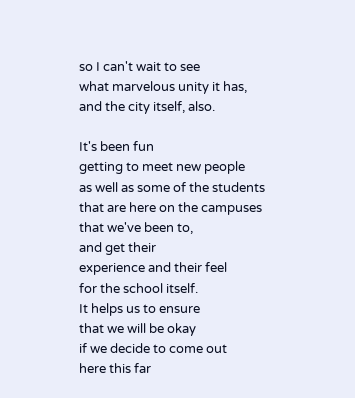so I can't wait to see
what marvelous unity it has,
and the city itself, also.

It's been fun
getting to meet new people
as well as some of the students
that are here on the campuses
that we've been to,
and get their
experience and their feel
for the school itself.
It helps us to ensure
that we will be okay
if we decide to come out
here this far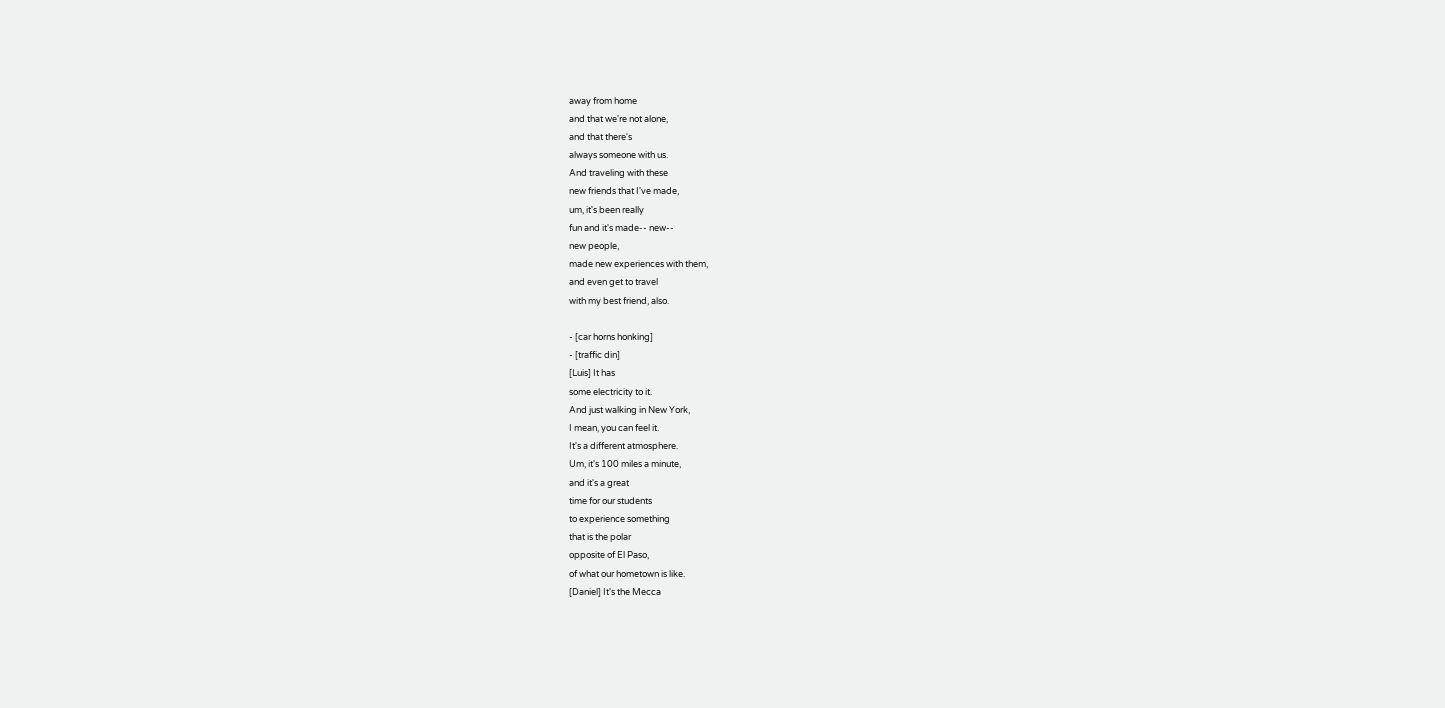away from home
and that we're not alone,
and that there's
always someone with us.
And traveling with these
new friends that I've made,
um, it's been really
fun and it's made-- new--
new people,
made new experiences with them,
and even get to travel
with my best friend, also.

- [car horns honking]
- [traffic din]
[Luis] It has
some electricity to it.
And just walking in New York,
I mean, you can feel it.
It's a different atmosphere.
Um, it's 100 miles a minute,
and it's a great
time for our students
to experience something
that is the polar
opposite of El Paso,
of what our hometown is like.
[Daniel] It's the Mecca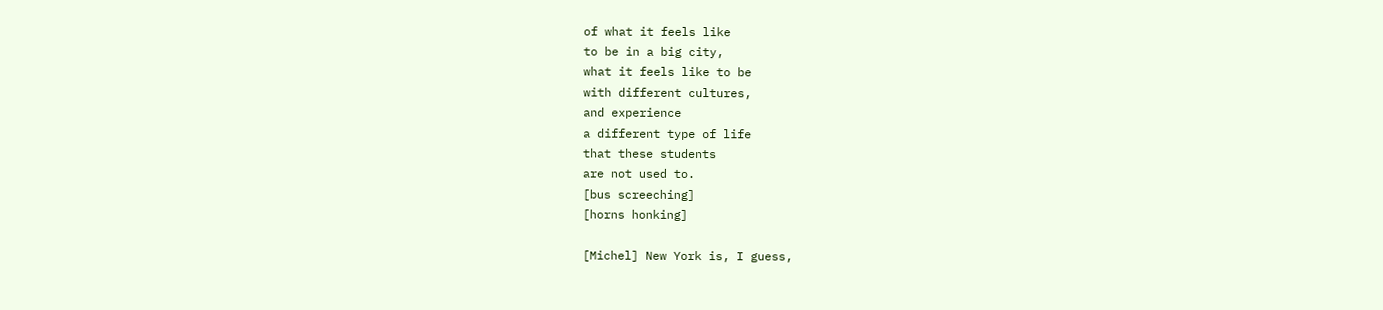of what it feels like
to be in a big city,
what it feels like to be
with different cultures,
and experience
a different type of life
that these students
are not used to.
[bus screeching]
[horns honking]

[Michel] New York is, I guess,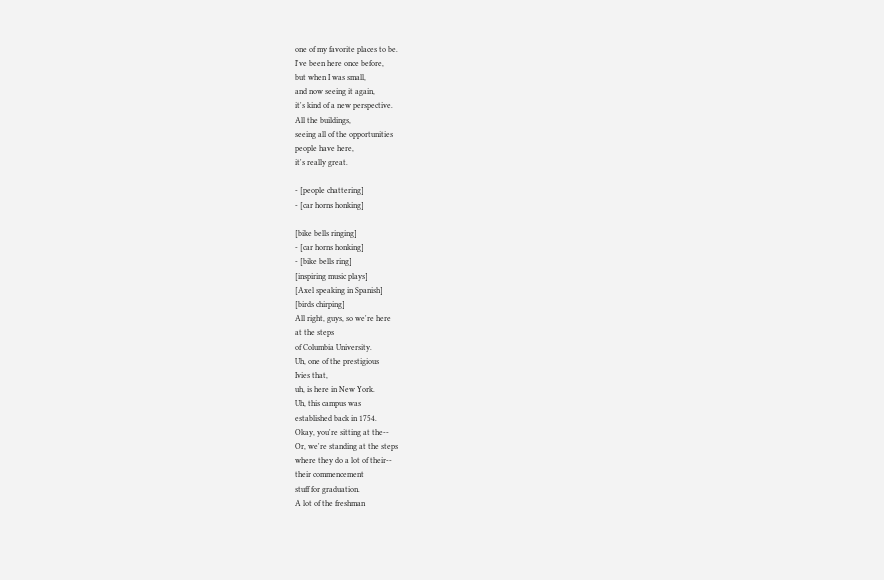one of my favorite places to be.
I've been here once before,
but when I was small,
and now seeing it again,
it's kind of a new perspective.
All the buildings,
seeing all of the opportunities
people have here,
it's really great.

- [people chattering]
- [car horns honking]

[bike bells ringing]
- [car horns honking]
- [bike bells ring]
[inspiring music plays]
[Axel speaking in Spanish]
[birds chirping]
All right, guys, so we're here
at the steps
of Columbia University.
Uh, one of the prestigious
Ivies that,
uh, is here in New York.
Uh, this campus was
established back in 1754.
Okay, you're sitting at the--
Or, we're standing at the steps
where they do a lot of their--
their commencement
stuff for graduation.
A lot of the freshman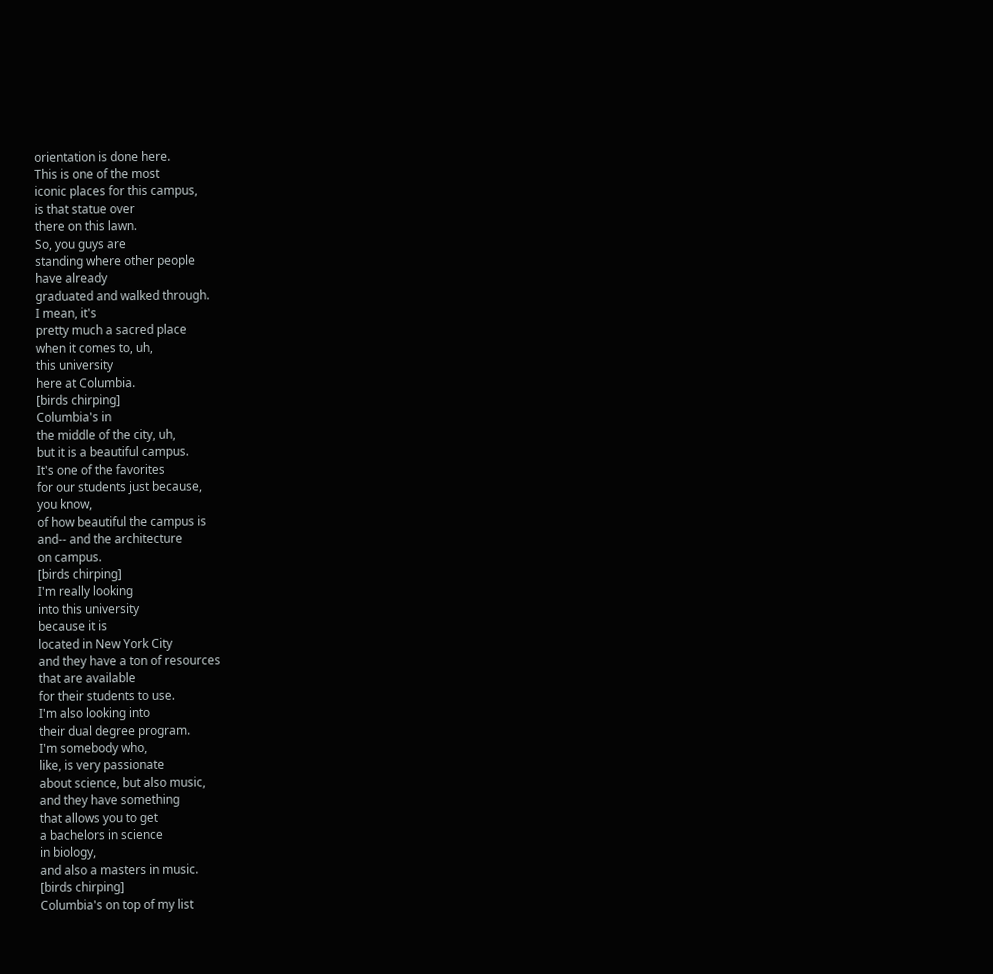orientation is done here.
This is one of the most
iconic places for this campus,
is that statue over
there on this lawn.
So, you guys are
standing where other people
have already
graduated and walked through.
I mean, it's
pretty much a sacred place
when it comes to, uh,
this university
here at Columbia.
[birds chirping]
Columbia's in
the middle of the city, uh,
but it is a beautiful campus.
It's one of the favorites
for our students just because,
you know,
of how beautiful the campus is
and-- and the architecture
on campus.
[birds chirping]
I'm really looking
into this university
because it is
located in New York City
and they have a ton of resources
that are available
for their students to use.
I'm also looking into
their dual degree program.
I'm somebody who,
like, is very passionate
about science, but also music,
and they have something
that allows you to get
a bachelors in science
in biology,
and also a masters in music.
[birds chirping]
Columbia's on top of my list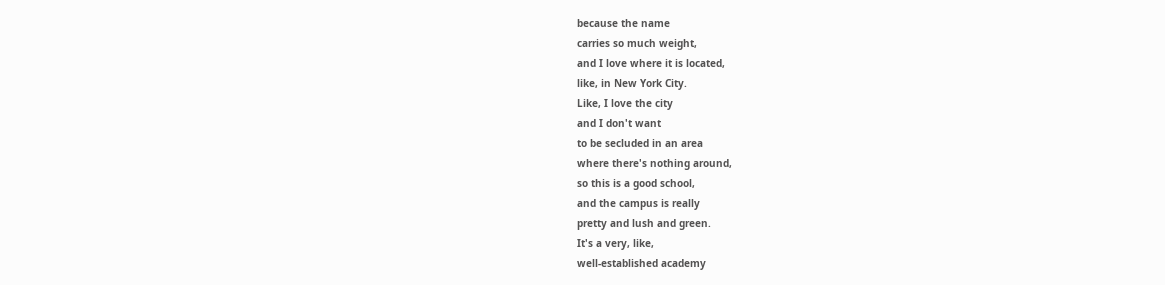because the name
carries so much weight,
and I love where it is located,
like, in New York City.
Like, I love the city
and I don't want
to be secluded in an area
where there's nothing around,
so this is a good school,
and the campus is really
pretty and lush and green.
It's a very, like,
well-established academy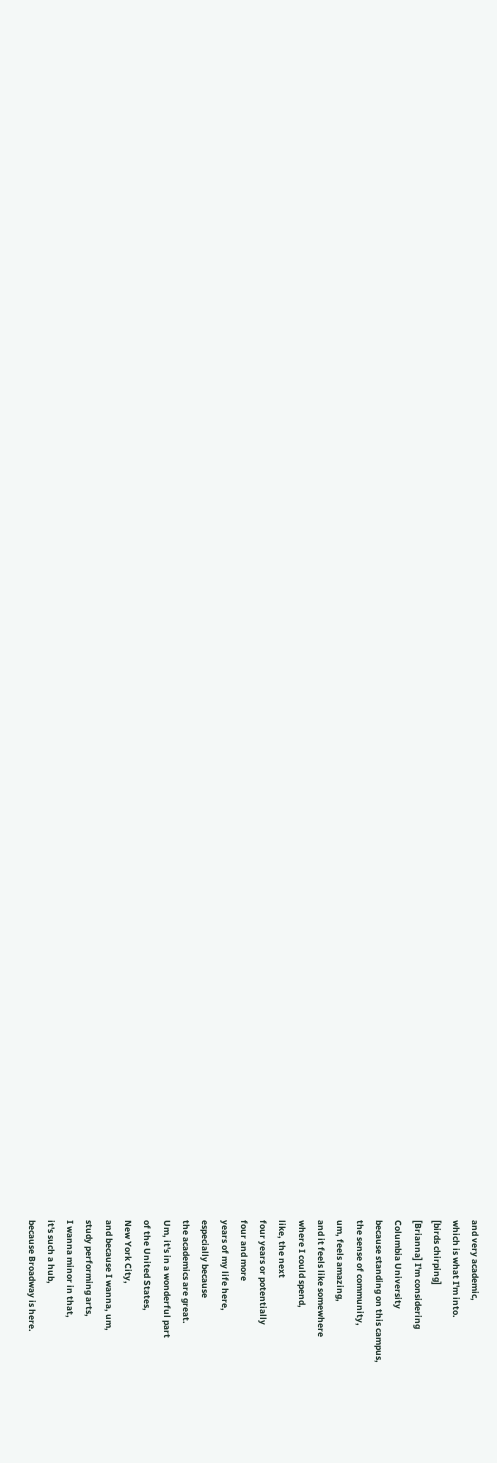and very academic,
which is what I'm into.
[birds chirping]
[Brianna] I'm considering
Columbia University
because standing on this campus,
the sense of community,
um, feels amazing,
and it feels like somewhere
where I could spend,
like, the next
four years or potentially
four and more
years of my life here,
especially because
the academics are great.
Um, it's in a wonderful part
of the United States,
New York City,
and because I wanna, um,
study performing arts,
I wanna minor in that,
it's such a hub,
because Broadway is here.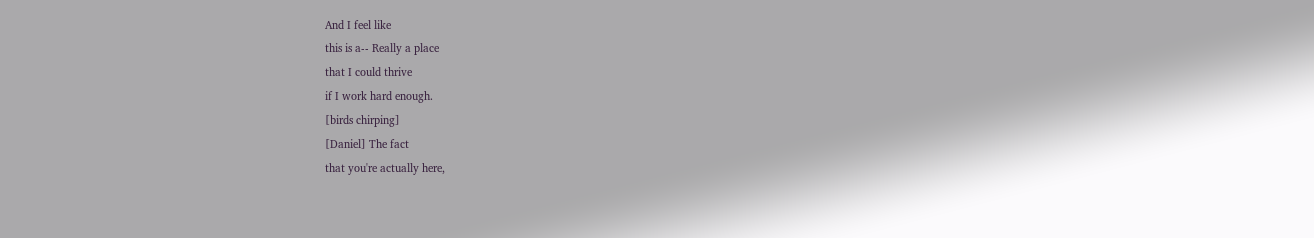And I feel like
this is a-- Really a place
that I could thrive
if I work hard enough.
[birds chirping]
[Daniel] The fact
that you're actually here,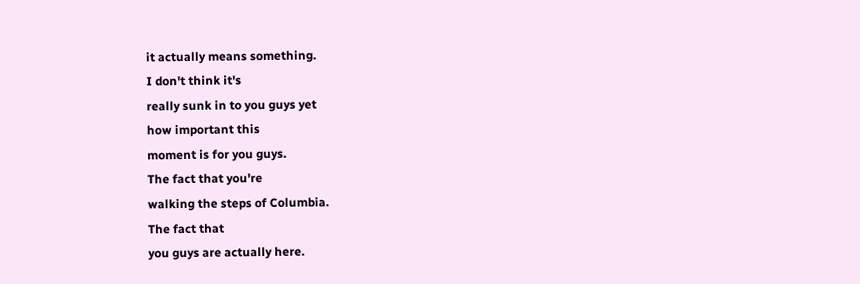it actually means something.
I don't think it's
really sunk in to you guys yet
how important this
moment is for you guys.
The fact that you're
walking the steps of Columbia.
The fact that
you guys are actually here.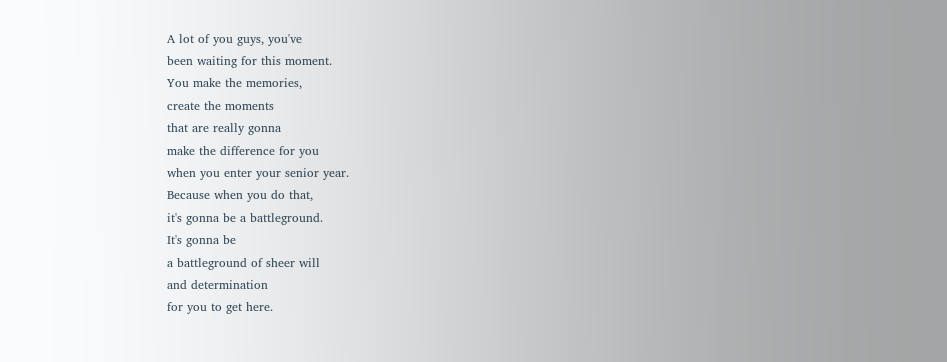A lot of you guys, you've
been waiting for this moment.
You make the memories,
create the moments
that are really gonna
make the difference for you
when you enter your senior year.
Because when you do that,
it's gonna be a battleground.
It's gonna be
a battleground of sheer will
and determination
for you to get here.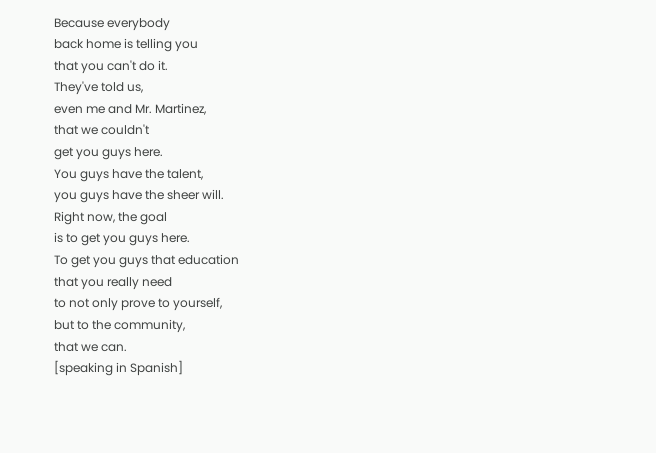Because everybody
back home is telling you
that you can't do it.
They've told us,
even me and Mr. Martinez,
that we couldn't
get you guys here.
You guys have the talent,
you guys have the sheer will.
Right now, the goal
is to get you guys here.
To get you guys that education
that you really need
to not only prove to yourself,
but to the community,
that we can.
[speaking in Spanish]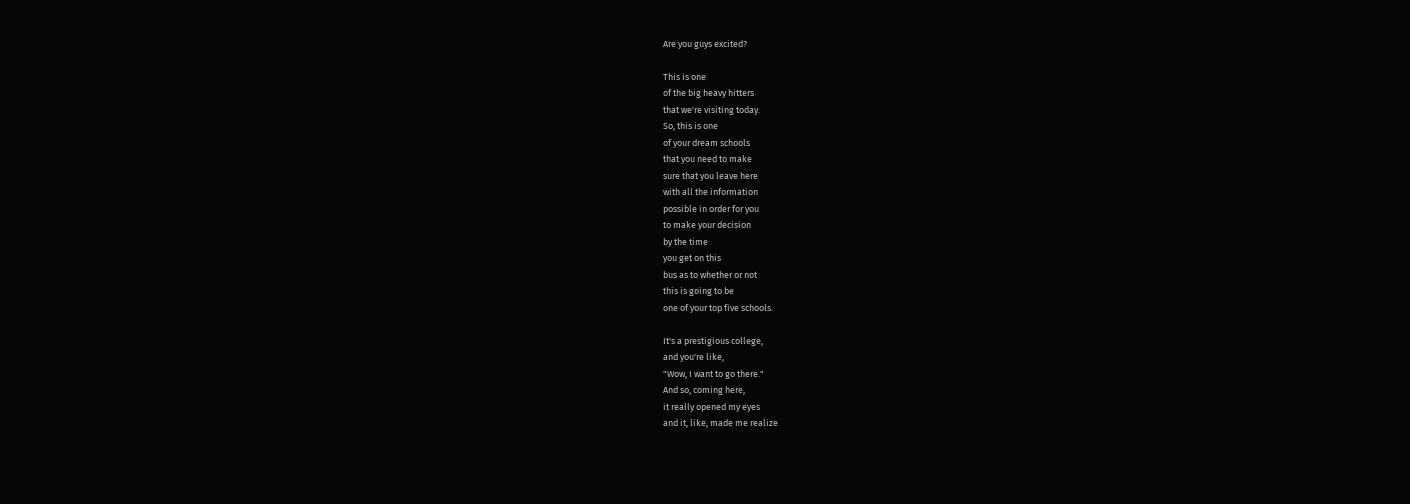Are you guys excited?

This is one
of the big heavy hitters
that we're visiting today.
So, this is one
of your dream schools
that you need to make
sure that you leave here
with all the information
possible in order for you
to make your decision
by the time
you get on this
bus as to whether or not
this is going to be
one of your top five schools.

It's a prestigious college,
and you're like,
"Wow, I want to go there."
And so, coming here,
it really opened my eyes
and it, like, made me realize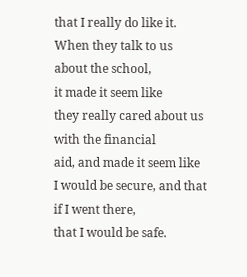that I really do like it.
When they talk to us
about the school,
it made it seem like
they really cared about us
with the financial
aid, and made it seem like
I would be secure, and that
if I went there,
that I would be safe.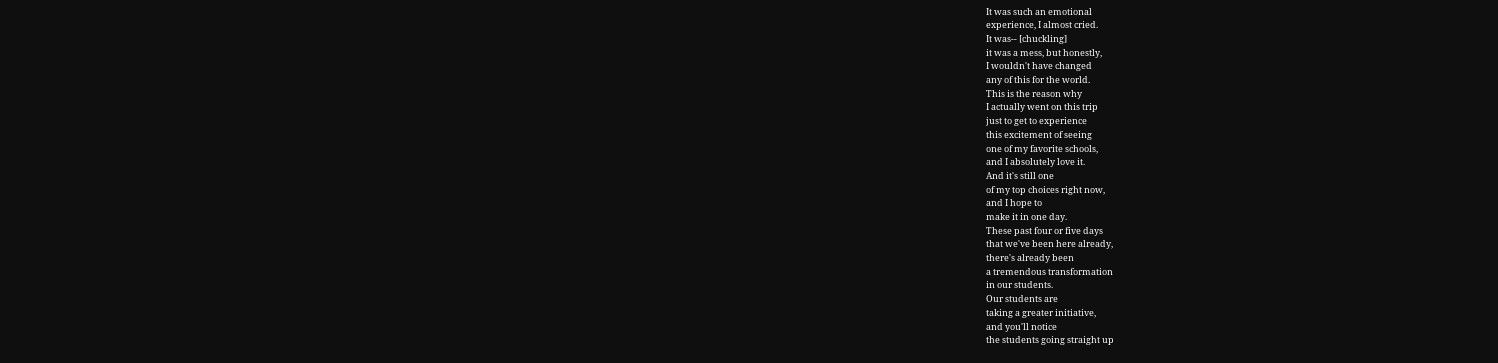It was such an emotional
experience, I almost cried.
It was-- [chuckling]
it was a mess, but honestly,
I wouldn't have changed
any of this for the world.
This is the reason why
I actually went on this trip
just to get to experience
this excitement of seeing
one of my favorite schools,
and I absolutely love it.
And it's still one
of my top choices right now,
and I hope to
make it in one day.
These past four or five days
that we've been here already,
there's already been
a tremendous transformation
in our students.
Our students are
taking a greater initiative,
and you'll notice
the students going straight up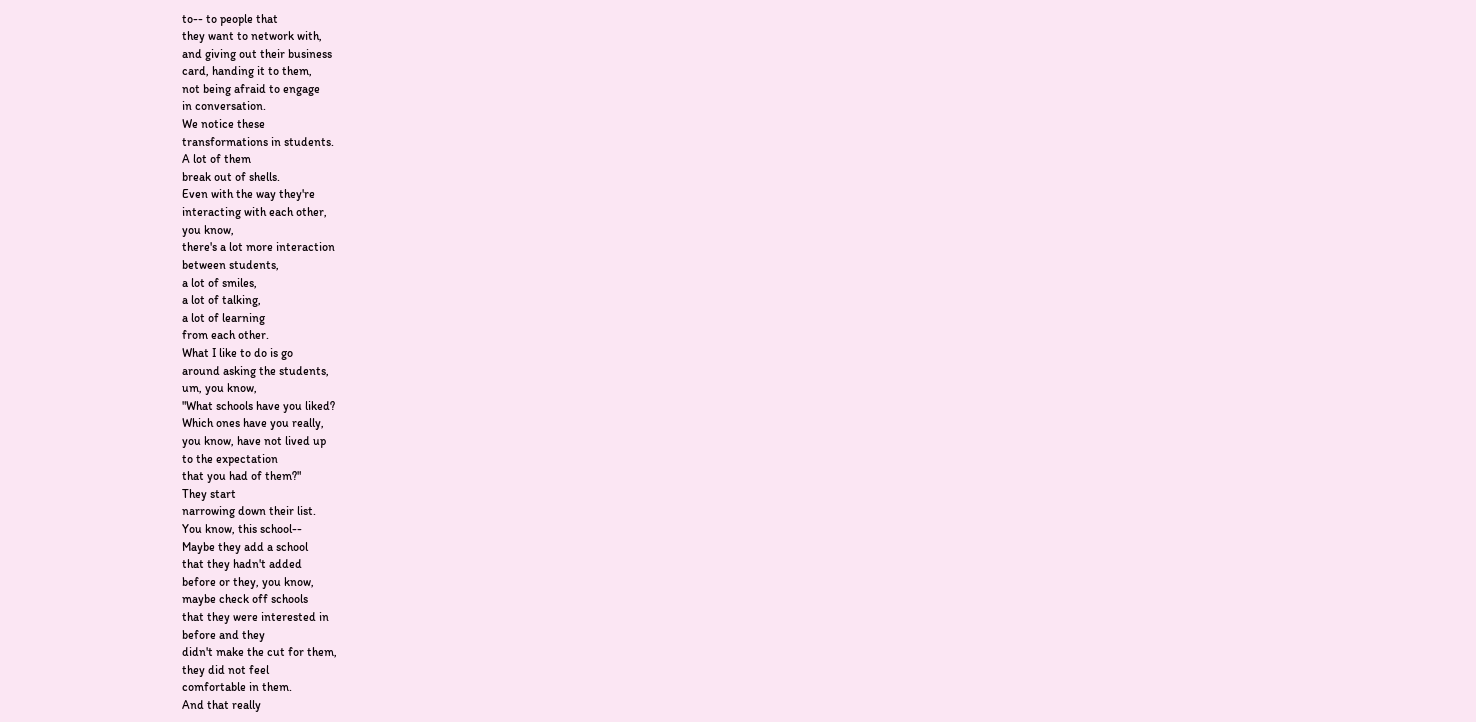to-- to people that
they want to network with,
and giving out their business
card, handing it to them,
not being afraid to engage
in conversation.
We notice these
transformations in students.
A lot of them
break out of shells.
Even with the way they're
interacting with each other,
you know,
there's a lot more interaction
between students,
a lot of smiles,
a lot of talking,
a lot of learning
from each other.
What I like to do is go
around asking the students,
um, you know,
"What schools have you liked?
Which ones have you really,
you know, have not lived up
to the expectation
that you had of them?"
They start
narrowing down their list.
You know, this school--
Maybe they add a school
that they hadn't added
before or they, you know,
maybe check off schools
that they were interested in
before and they
didn't make the cut for them,
they did not feel
comfortable in them.
And that really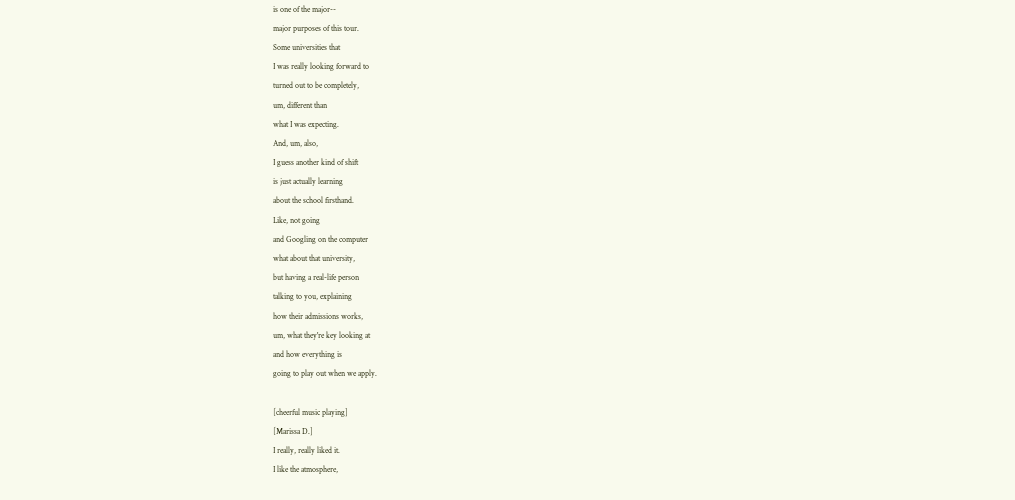is one of the major--
major purposes of this tour.
Some universities that
I was really looking forward to
turned out to be completely,
um, different than
what I was expecting.
And, um, also,
I guess another kind of shift
is just actually learning
about the school firsthand.
Like, not going
and Googling on the computer
what about that university,
but having a real-life person
talking to you, explaining
how their admissions works,
um, what they're key looking at
and how everything is
going to play out when we apply.

[cheerful music playing]
[Marissa D.]
I really, really liked it.
I like the atmosphere,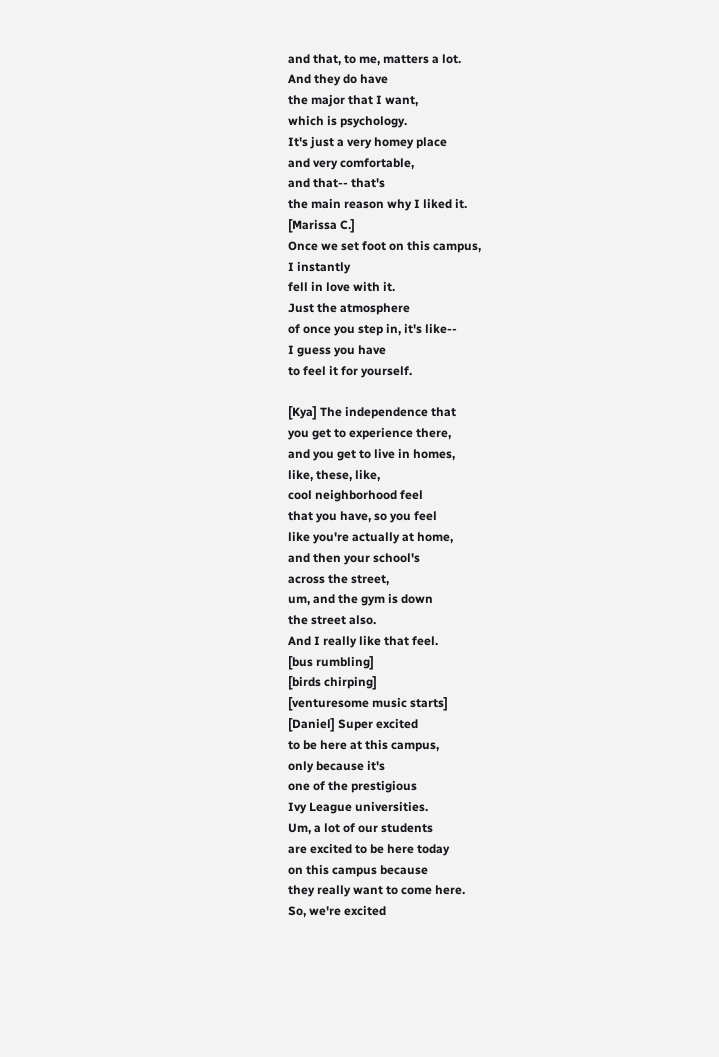and that, to me, matters a lot.
And they do have
the major that I want,
which is psychology.
It's just a very homey place
and very comfortable,
and that-- that's
the main reason why I liked it.
[Marissa C.]
Once we set foot on this campus,
I instantly
fell in love with it.
Just the atmosphere
of once you step in, it's like--
I guess you have
to feel it for yourself.

[Kya] The independence that
you get to experience there,
and you get to live in homes,
like, these, like,
cool neighborhood feel
that you have, so you feel
like you're actually at home,
and then your school's
across the street,
um, and the gym is down
the street also.
And I really like that feel.
[bus rumbling]
[birds chirping]
[venturesome music starts]
[Daniel] Super excited
to be here at this campus,
only because it's
one of the prestigious
Ivy League universities.
Um, a lot of our students
are excited to be here today
on this campus because
they really want to come here.
So, we're excited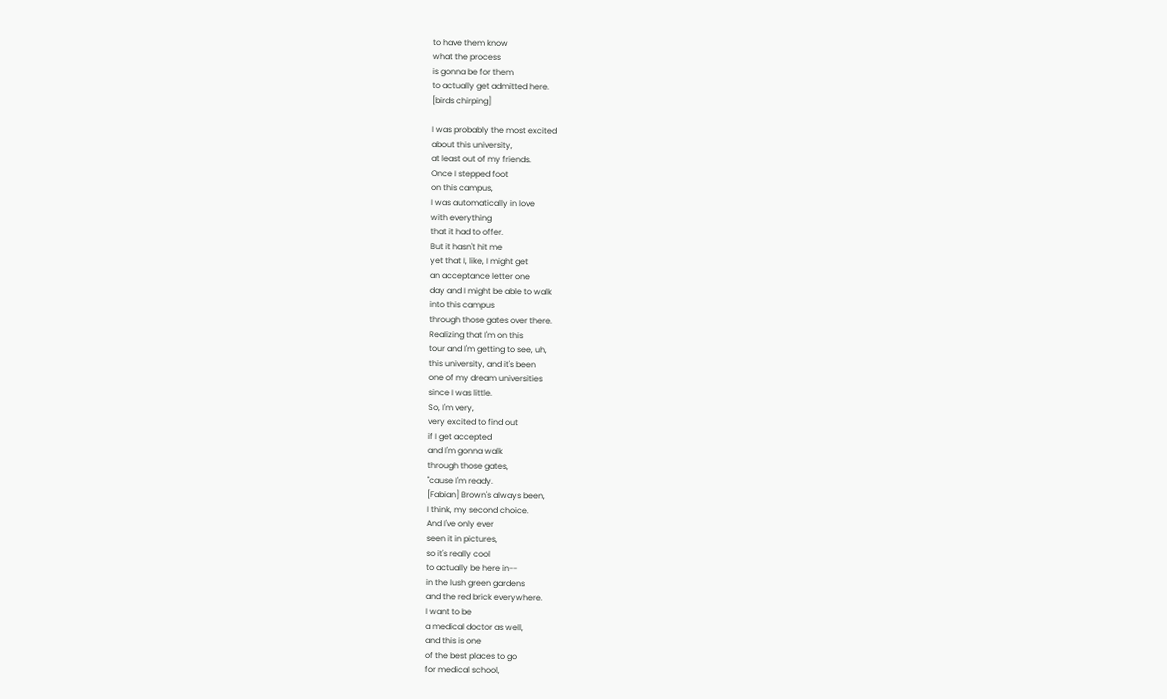to have them know
what the process
is gonna be for them
to actually get admitted here.
[birds chirping]

I was probably the most excited
about this university,
at least out of my friends.
Once I stepped foot
on this campus,
I was automatically in love
with everything
that it had to offer.
But it hasn't hit me
yet that I, like, I might get
an acceptance letter one
day and I might be able to walk
into this campus
through those gates over there.
Realizing that I'm on this
tour and I'm getting to see, uh,
this university, and it's been
one of my dream universities
since I was little.
So, I'm very,
very excited to find out
if I get accepted
and I'm gonna walk
through those gates,
''cause I'm ready.
[Fabian] Brown's always been,
I think, my second choice.
And I've only ever
seen it in pictures,
so it's really cool
to actually be here in--
in the lush green gardens
and the red brick everywhere.
I want to be
a medical doctor as well,
and this is one
of the best places to go
for medical school,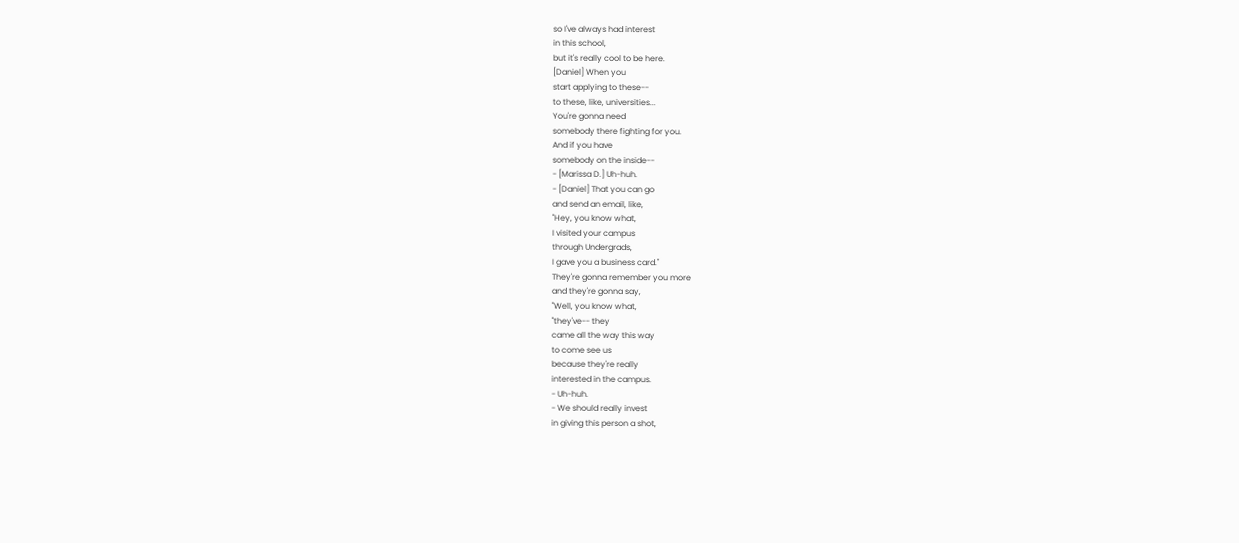so I've always had interest
in this school,
but it's really cool to be here.
[Daniel] When you
start applying to these--
to these, like, universities...
You're gonna need
somebody there fighting for you.
And if you have
somebody on the inside--
- [Marissa D.] Uh-huh.
- [Daniel] That you can go
and send an email, like,
"Hey, you know what,
I visited your campus
through Undergrads,
I gave you a business card."
They're gonna remember you more
and they're gonna say,
"Well, you know what,
"they've-- they
came all the way this way
to come see us
because they're really
interested in the campus.
- Uh-huh.
- We should really invest
in giving this person a shot,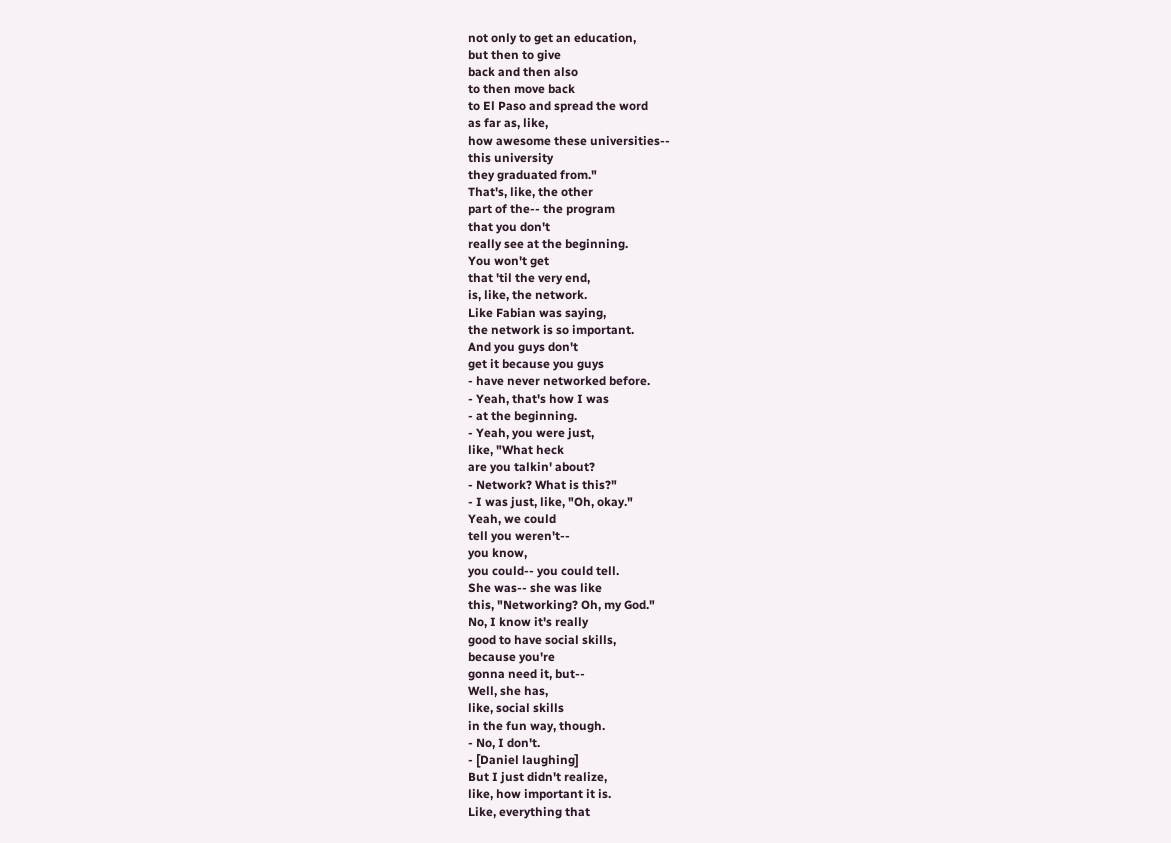not only to get an education,
but then to give
back and then also
to then move back
to El Paso and spread the word
as far as, like,
how awesome these universities--
this university
they graduated from."
That's, like, the other
part of the-- the program
that you don't
really see at the beginning.
You won't get
that 'til the very end,
is, like, the network.
Like Fabian was saying,
the network is so important.
And you guys don't
get it because you guys
- have never networked before.
- Yeah, that's how I was
- at the beginning.
- Yeah, you were just,
like, "What heck
are you talkin' about?
- Network? What is this?"
- I was just, like, "Oh, okay."
Yeah, we could
tell you weren't--
you know,
you could-- you could tell.
She was-- she was like
this, "Networking? Oh, my God."
No, I know it's really
good to have social skills,
because you're
gonna need it, but--
Well, she has,
like, social skills
in the fun way, though.
- No, I don't.
- [Daniel laughing]
But I just didn't realize,
like, how important it is.
Like, everything that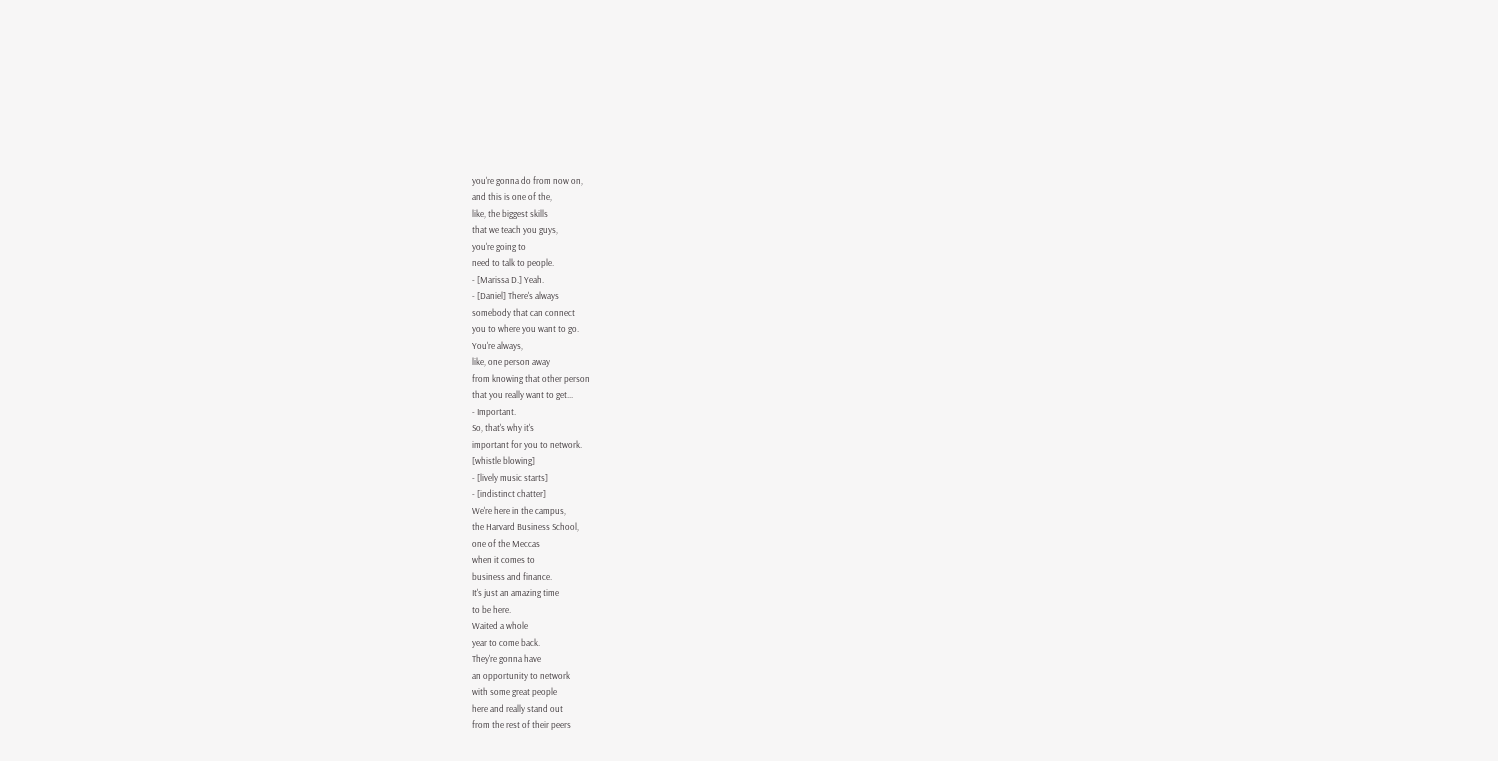you're gonna do from now on,
and this is one of the,
like, the biggest skills
that we teach you guys,
you're going to
need to talk to people.
- [Marissa D.] Yeah.
- [Daniel] There's always
somebody that can connect
you to where you want to go.
You're always,
like, one person away
from knowing that other person
that you really want to get...
- Important.
So, that's why it's
important for you to network.
[whistle blowing]
- [lively music starts]
- [indistinct chatter]
We're here in the campus,
the Harvard Business School,
one of the Meccas
when it comes to
business and finance.
It's just an amazing time
to be here.
Waited a whole
year to come back.
They're gonna have
an opportunity to network
with some great people
here and really stand out
from the rest of their peers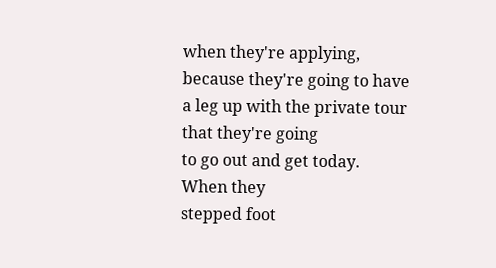when they're applying,
because they're going to have
a leg up with the private tour
that they're going
to go out and get today.
When they
stepped foot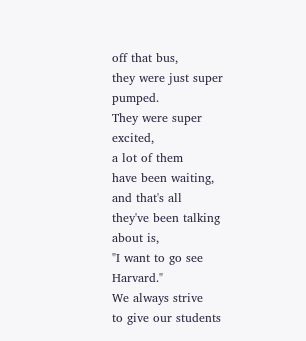off that bus,
they were just super pumped.
They were super excited,
a lot of them
have been waiting,
and that's all
they've been talking about is,
"I want to go see Harvard."
We always strive
to give our students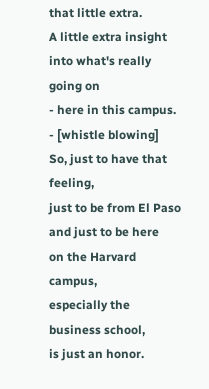that little extra.
A little extra insight
into what's really going on
- here in this campus.
- [whistle blowing]
So, just to have that feeling,
just to be from El Paso
and just to be here
on the Harvard campus,
especially the business school,
is just an honor.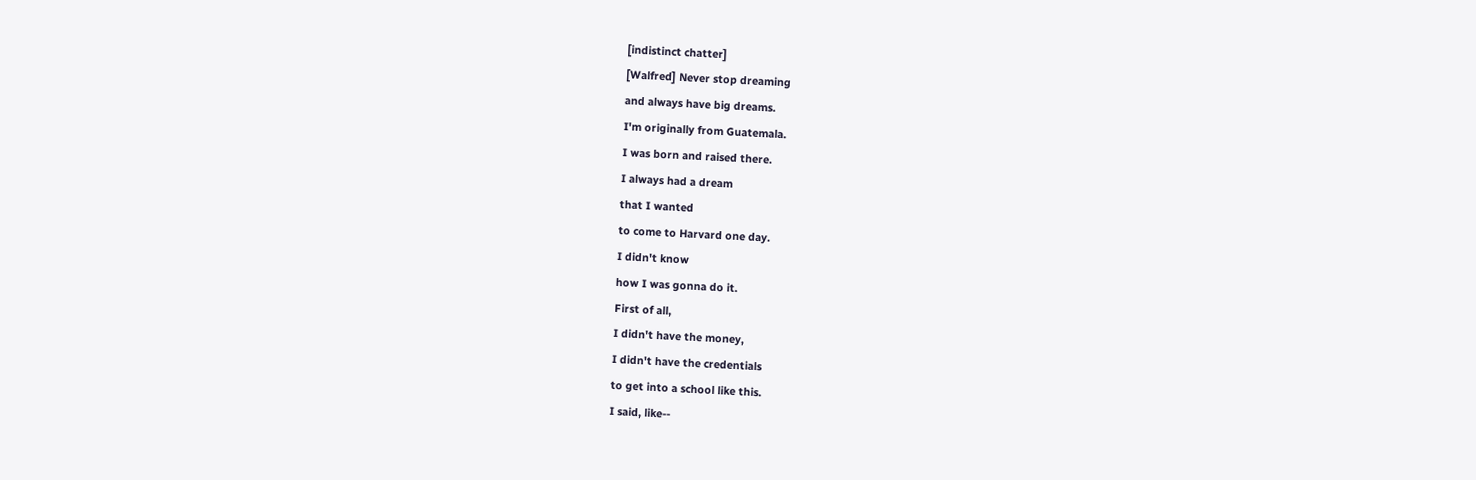[indistinct chatter]
[Walfred] Never stop dreaming
and always have big dreams.
I'm originally from Guatemala.
I was born and raised there.
I always had a dream
that I wanted
to come to Harvard one day.
I didn't know
how I was gonna do it.
First of all,
I didn't have the money,
I didn't have the credentials
to get into a school like this.
I said, like--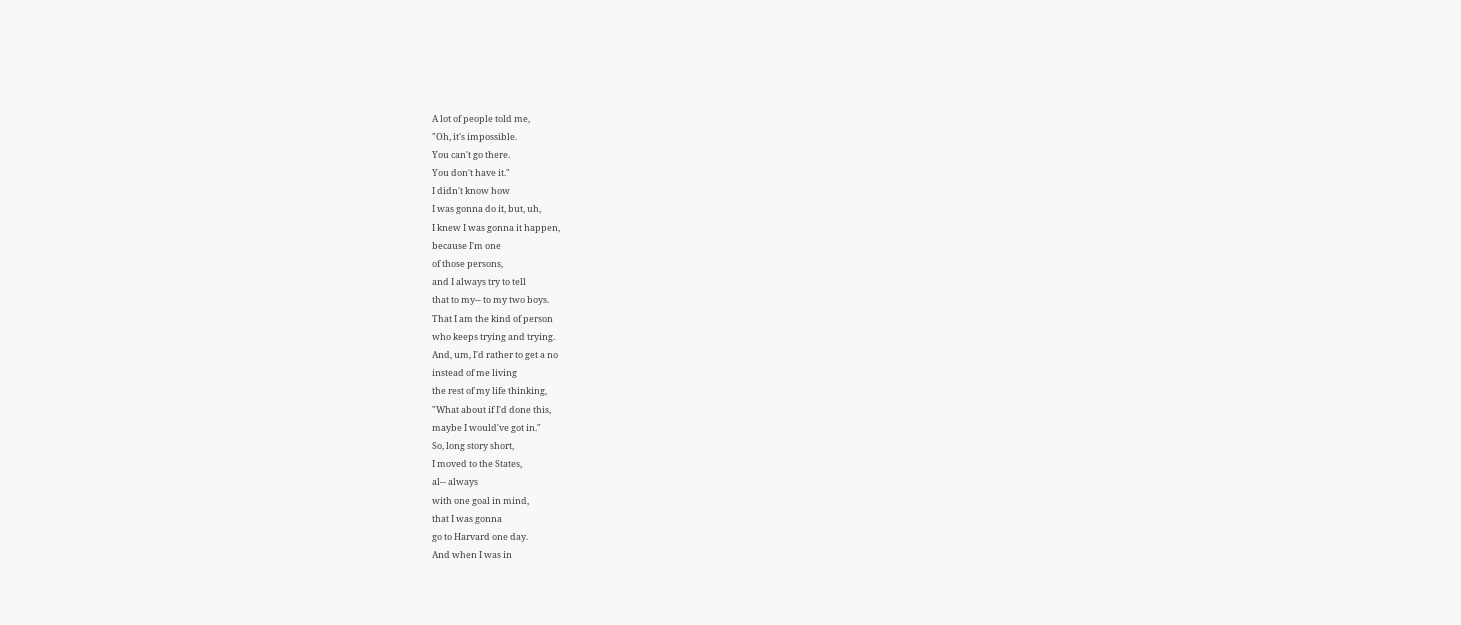A lot of people told me,
"Oh, it's impossible.
You can't go there.
You don't have it."
I didn't know how
I was gonna do it, but, uh,
I knew I was gonna it happen,
because I'm one
of those persons,
and I always try to tell
that to my-- to my two boys.
That I am the kind of person
who keeps trying and trying.
And, um, I'd rather to get a no
instead of me living
the rest of my life thinking,
"What about if I'd done this,
maybe I would've got in."
So, long story short,
I moved to the States,
al-- always
with one goal in mind,
that I was gonna
go to Harvard one day.
And when I was in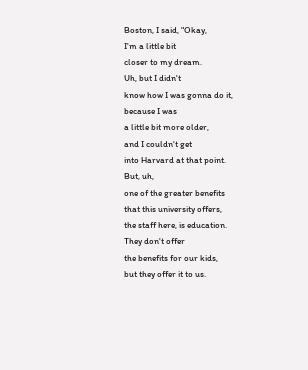Boston, I said, "Okay,
I'm a little bit
closer to my dream.
Uh, but I didn't
know how I was gonna do it,
because I was
a little bit more older,
and I couldn't get
into Harvard at that point.
But, uh,
one of the greater benefits
that this university offers,
the staff here, is education.
They don't offer
the benefits for our kids,
but they offer it to us.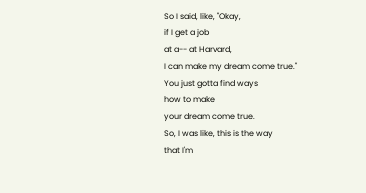So I said, like, "Okay,
if I get a job
at a-- at Harvard,
I can make my dream come true."
You just gotta find ways
how to make
your dream come true.
So, I was like, this is the way
that I'm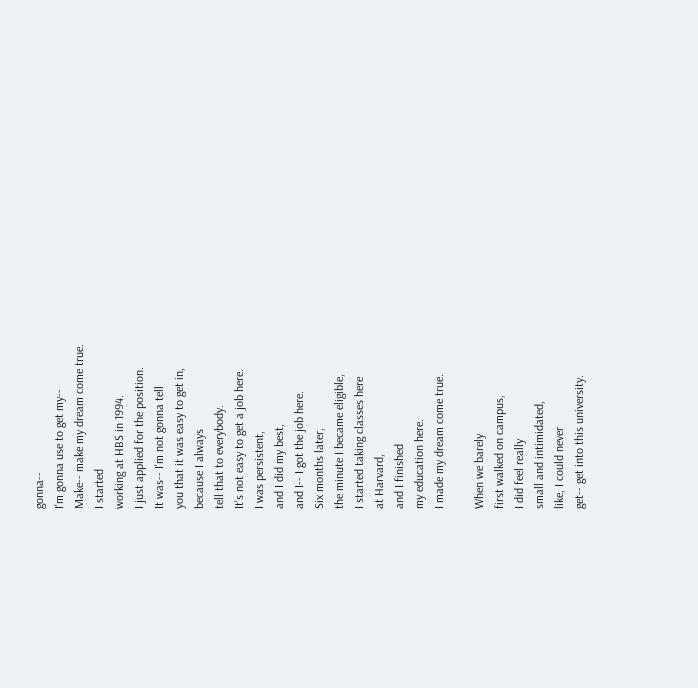gonna--
I'm gonna use to get my--
Make-- make my dream come true.
I started
working at HBS in 1994.
I just applied for the position.
It was-- I'm not gonna tell
you that it was easy to get in,
because I always
tell that to everybody.
It's not easy to get a job here.
I was persistent,
and I did my best,
and I-- I got the job here.
Six months later,
the minute I became eligible,
I started taking classes here
at Harvard,
and I finished
my education here.
I made my dream come true.

When we barely
first walked on campus,
I did feel really
small and intimidated,
like, I could never
get-- get into this university.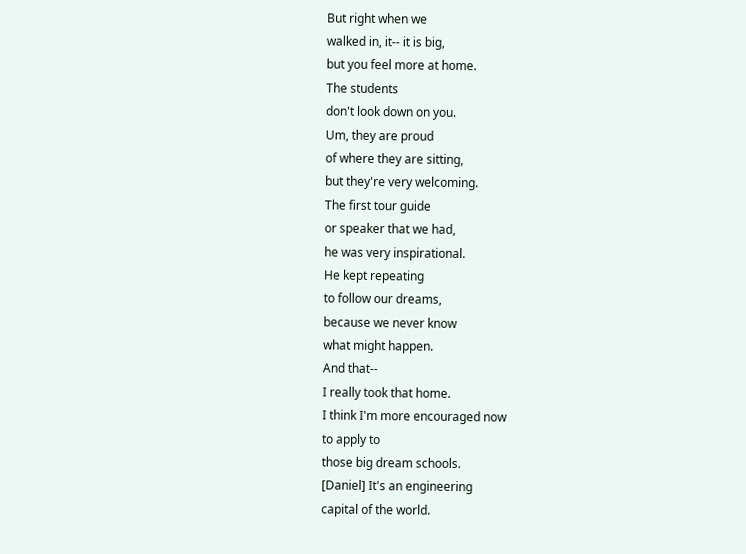But right when we
walked in, it-- it is big,
but you feel more at home.
The students
don't look down on you.
Um, they are proud
of where they are sitting,
but they're very welcoming.
The first tour guide
or speaker that we had,
he was very inspirational.
He kept repeating
to follow our dreams,
because we never know
what might happen.
And that--
I really took that home.
I think I'm more encouraged now
to apply to
those big dream schools.
[Daniel] It's an engineering
capital of the world.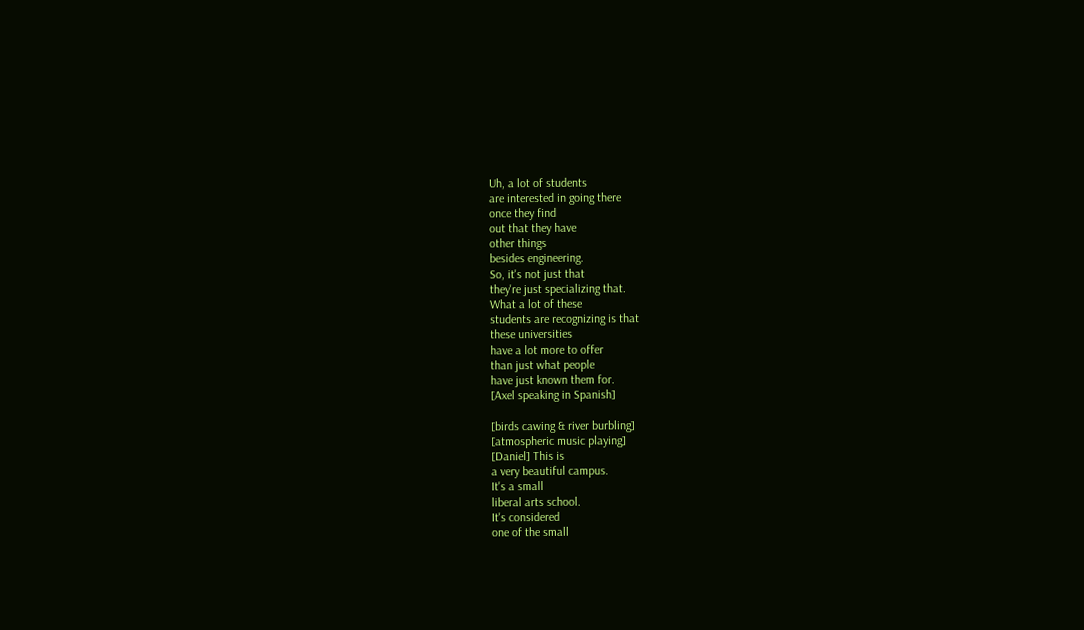Uh, a lot of students
are interested in going there
once they find
out that they have
other things
besides engineering.
So, it's not just that
they're just specializing that.
What a lot of these
students are recognizing is that
these universities
have a lot more to offer
than just what people
have just known them for.
[Axel speaking in Spanish]

[birds cawing & river burbling]
[atmospheric music playing]
[Daniel] This is
a very beautiful campus.
It's a small
liberal arts school.
It's considered
one of the small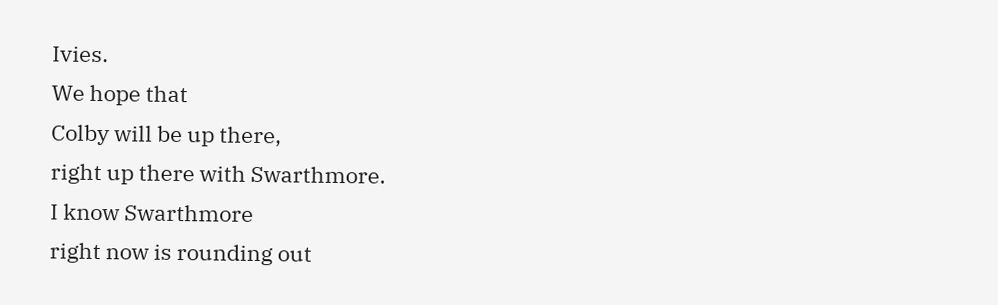Ivies.
We hope that
Colby will be up there,
right up there with Swarthmore.
I know Swarthmore
right now is rounding out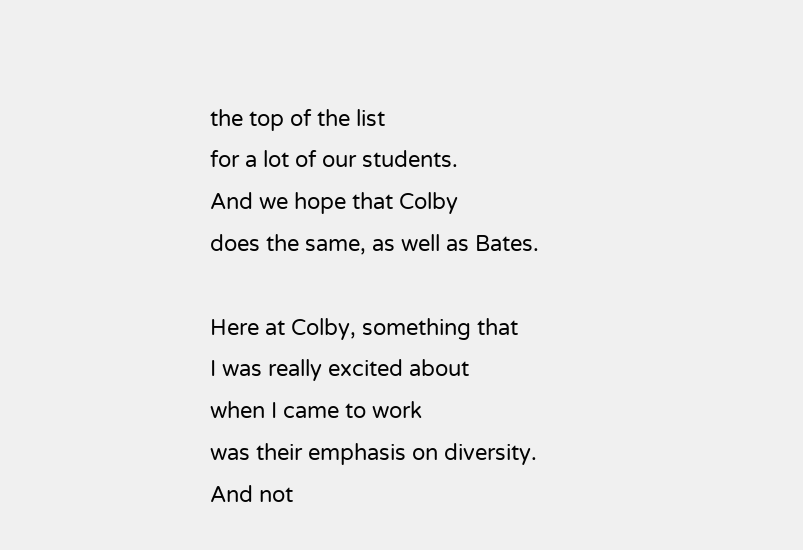the top of the list
for a lot of our students.
And we hope that Colby
does the same, as well as Bates.

Here at Colby, something that
I was really excited about
when I came to work
was their emphasis on diversity.
And not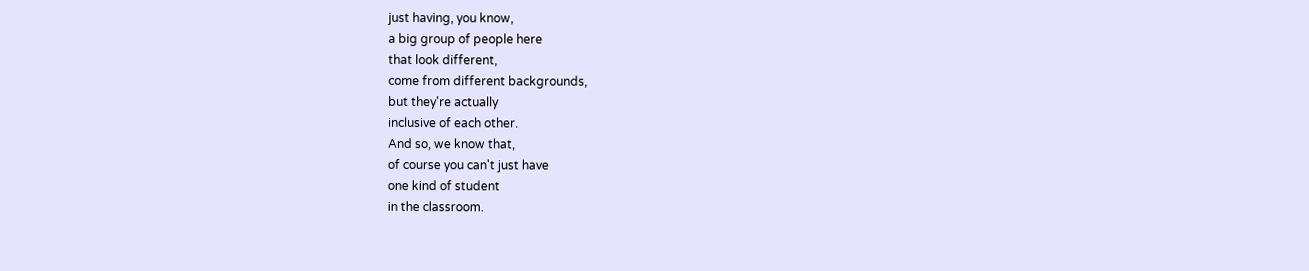just having, you know,
a big group of people here
that look different,
come from different backgrounds,
but they're actually
inclusive of each other.
And so, we know that,
of course you can't just have
one kind of student
in the classroom.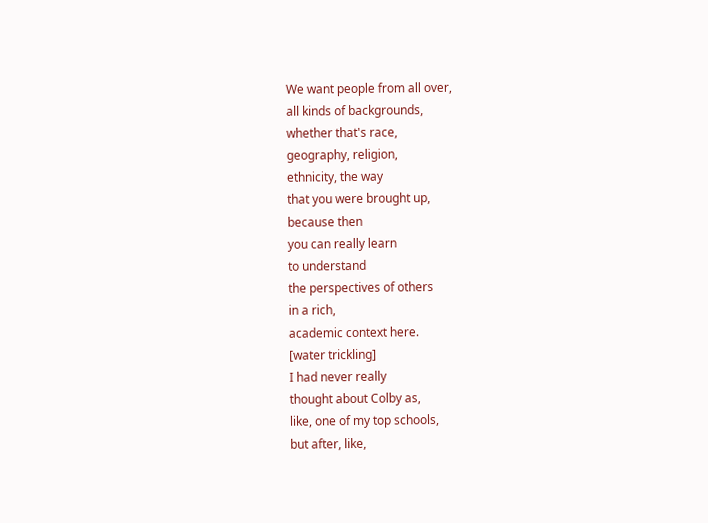We want people from all over,
all kinds of backgrounds,
whether that's race,
geography, religion,
ethnicity, the way
that you were brought up,
because then
you can really learn
to understand
the perspectives of others
in a rich,
academic context here.
[water trickling]
I had never really
thought about Colby as,
like, one of my top schools,
but after, like,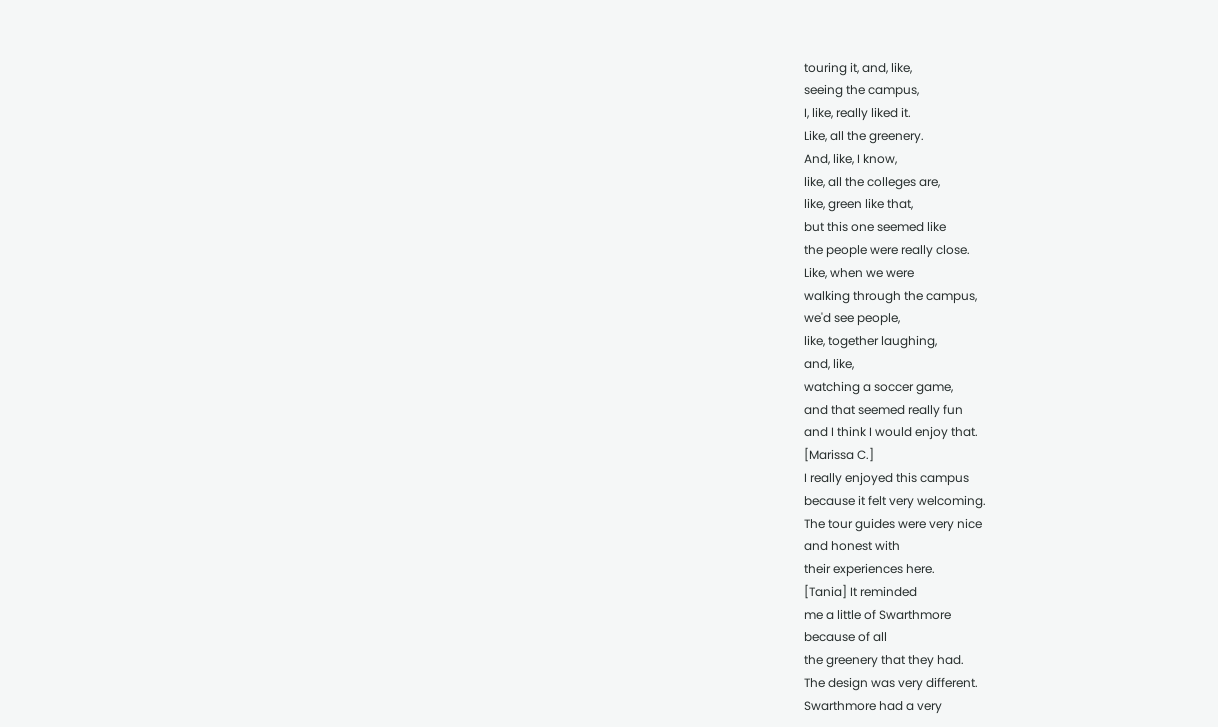touring it, and, like,
seeing the campus,
I, like, really liked it.
Like, all the greenery.
And, like, I know,
like, all the colleges are,
like, green like that,
but this one seemed like
the people were really close.
Like, when we were
walking through the campus,
we'd see people,
like, together laughing,
and, like,
watching a soccer game,
and that seemed really fun
and I think I would enjoy that.
[Marissa C.]
I really enjoyed this campus
because it felt very welcoming.
The tour guides were very nice
and honest with
their experiences here.
[Tania] It reminded
me a little of Swarthmore
because of all
the greenery that they had.
The design was very different.
Swarthmore had a very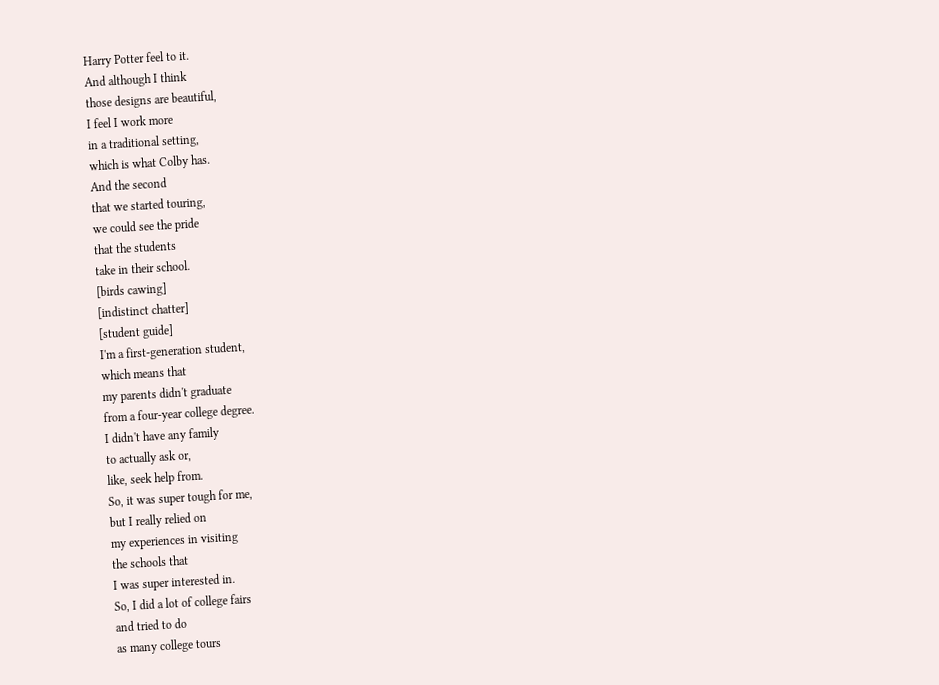Harry Potter feel to it.
And although I think
those designs are beautiful,
I feel I work more
in a traditional setting,
which is what Colby has.
And the second
that we started touring,
we could see the pride
that the students
take in their school.
[birds cawing]
[indistinct chatter]
[student guide]
I'm a first-generation student,
which means that
my parents didn't graduate
from a four-year college degree.
I didn't have any family
to actually ask or,
like, seek help from.
So, it was super tough for me,
but I really relied on
my experiences in visiting
the schools that
I was super interested in.
So, I did a lot of college fairs
and tried to do
as many college tours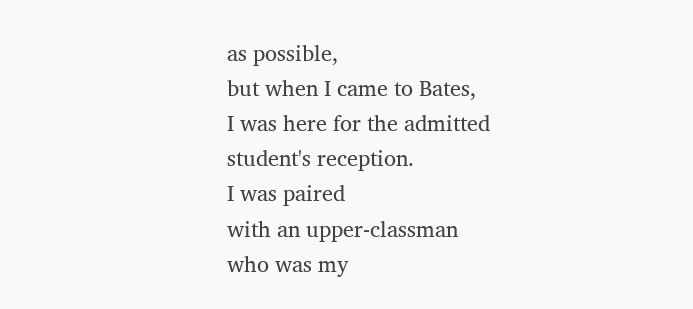as possible,
but when I came to Bates,
I was here for the admitted
student's reception.
I was paired
with an upper-classman
who was my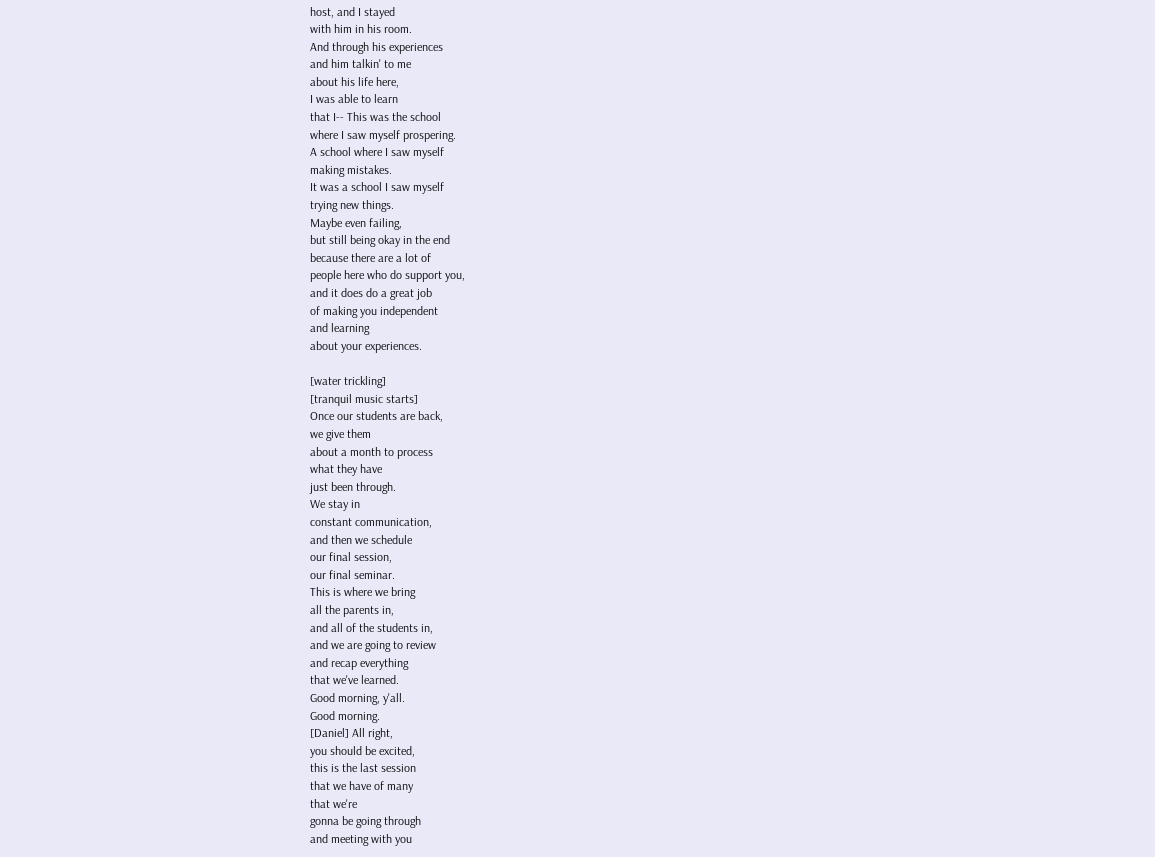host, and I stayed
with him in his room.
And through his experiences
and him talkin' to me
about his life here,
I was able to learn
that I-- This was the school
where I saw myself prospering.
A school where I saw myself
making mistakes.
It was a school I saw myself
trying new things.
Maybe even failing,
but still being okay in the end
because there are a lot of
people here who do support you,
and it does do a great job
of making you independent
and learning
about your experiences.

[water trickling]
[tranquil music starts]
Once our students are back,
we give them
about a month to process
what they have
just been through.
We stay in
constant communication,
and then we schedule
our final session,
our final seminar.
This is where we bring
all the parents in,
and all of the students in,
and we are going to review
and recap everything
that we've learned.
Good morning, y'all.
Good morning.
[Daniel] All right,
you should be excited,
this is the last session
that we have of many
that we're
gonna be going through
and meeting with you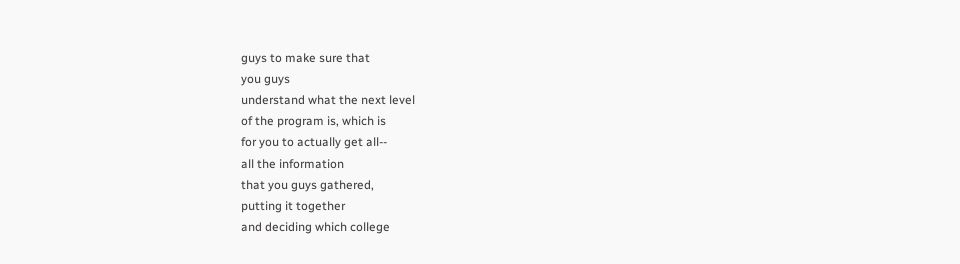guys to make sure that
you guys
understand what the next level
of the program is, which is
for you to actually get all--
all the information
that you guys gathered,
putting it together
and deciding which college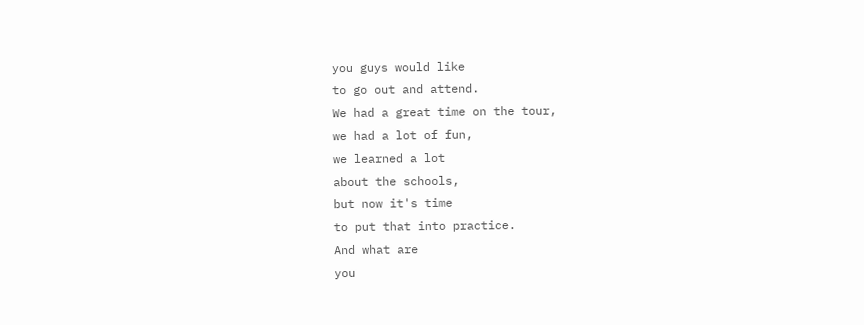you guys would like
to go out and attend.
We had a great time on the tour,
we had a lot of fun,
we learned a lot
about the schools,
but now it's time
to put that into practice.
And what are
you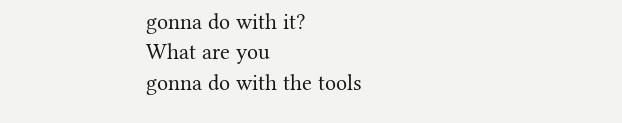gonna do with it?
What are you
gonna do with the tools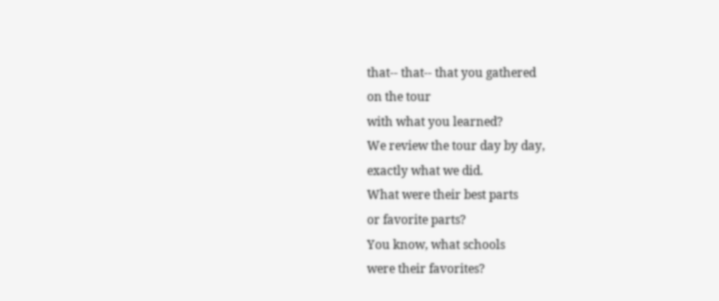that-- that-- that you gathered
on the tour
with what you learned?
We review the tour day by day,
exactly what we did.
What were their best parts
or favorite parts?
You know, what schools
were their favorites?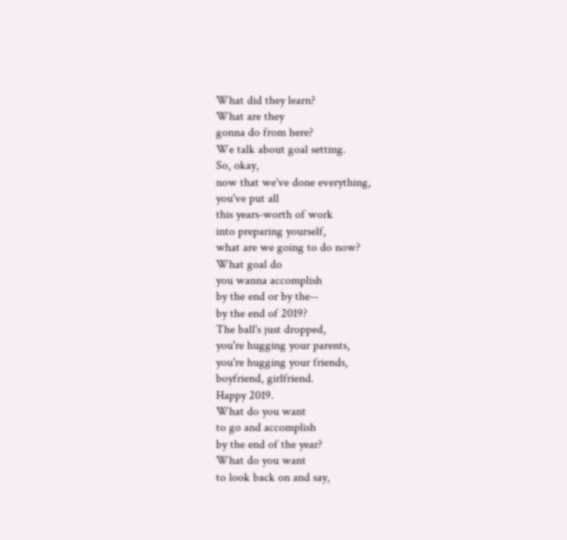What did they learn?
What are they
gonna do from here?
We talk about goal setting.
So, okay,
now that we've done everything,
you've put all
this years-worth of work
into preparing yourself,
what are we going to do now?
What goal do
you wanna accomplish
by the end or by the--
by the end of 2019?
The ball's just dropped,
you're hugging your parents,
you're hugging your friends,
boyfriend, girlfriend.
Happy 2019.
What do you want
to go and accomplish
by the end of the year?
What do you want
to look back on and say,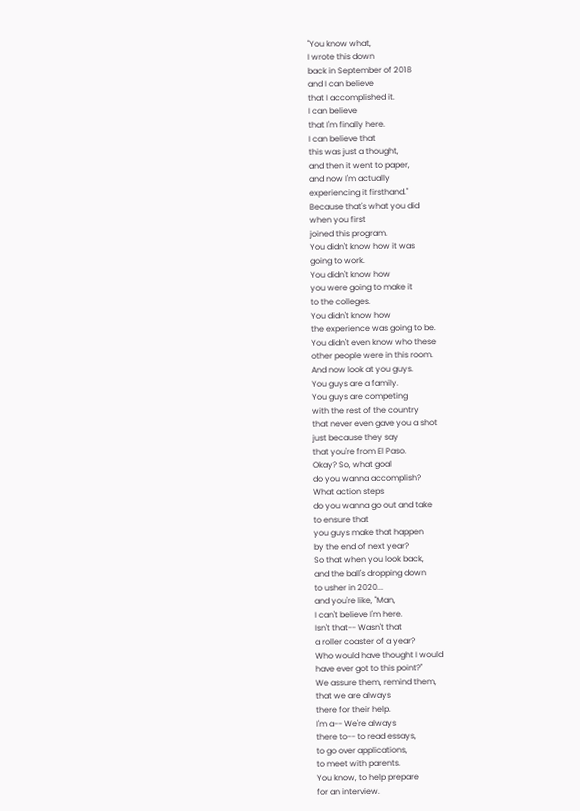"You know what,
I wrote this down
back in September of 2018
and I can believe
that I accomplished it.
I can believe
that I'm finally here.
I can believe that
this was just a thought,
and then it went to paper,
and now I'm actually
experiencing it firsthand."
Because that's what you did
when you first
joined this program.
You didn't know how it was
going to work.
You didn't know how
you were going to make it
to the colleges.
You didn't know how
the experience was going to be.
You didn't even know who these
other people were in this room.
And now look at you guys.
You guys are a family.
You guys are competing
with the rest of the country
that never even gave you a shot
just because they say
that you're from El Paso.
Okay? So, what goal
do you wanna accomplish?
What action steps
do you wanna go out and take
to ensure that
you guys make that happen
by the end of next year?
So that when you look back,
and the ball's dropping down
to usher in 2020...
and you're like, "Man,
I can't believe I'm here.
Isn't that-- Wasn't that
a roller coaster of a year?
Who would have thought I would
have ever got to this point?"
We assure them, remind them,
that we are always
there for their help.
I'm a-- We're always
there to-- to read essays,
to go over applications,
to meet with parents.
You know, to help prepare
for an interview.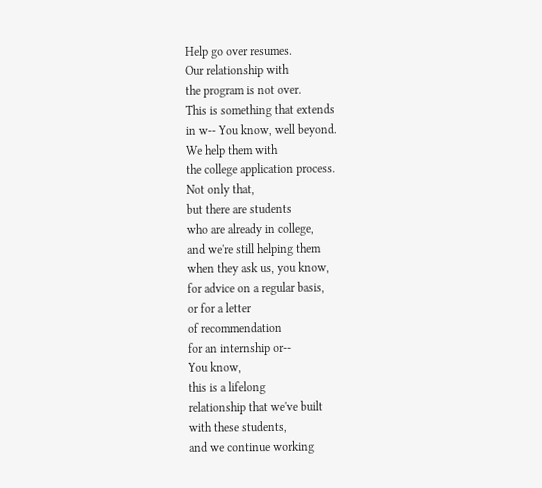Help go over resumes.
Our relationship with
the program is not over.
This is something that extends
in w-- You know, well beyond.
We help them with
the college application process.
Not only that,
but there are students
who are already in college,
and we're still helping them
when they ask us, you know,
for advice on a regular basis,
or for a letter
of recommendation
for an internship or--
You know,
this is a lifelong
relationship that we've built
with these students,
and we continue working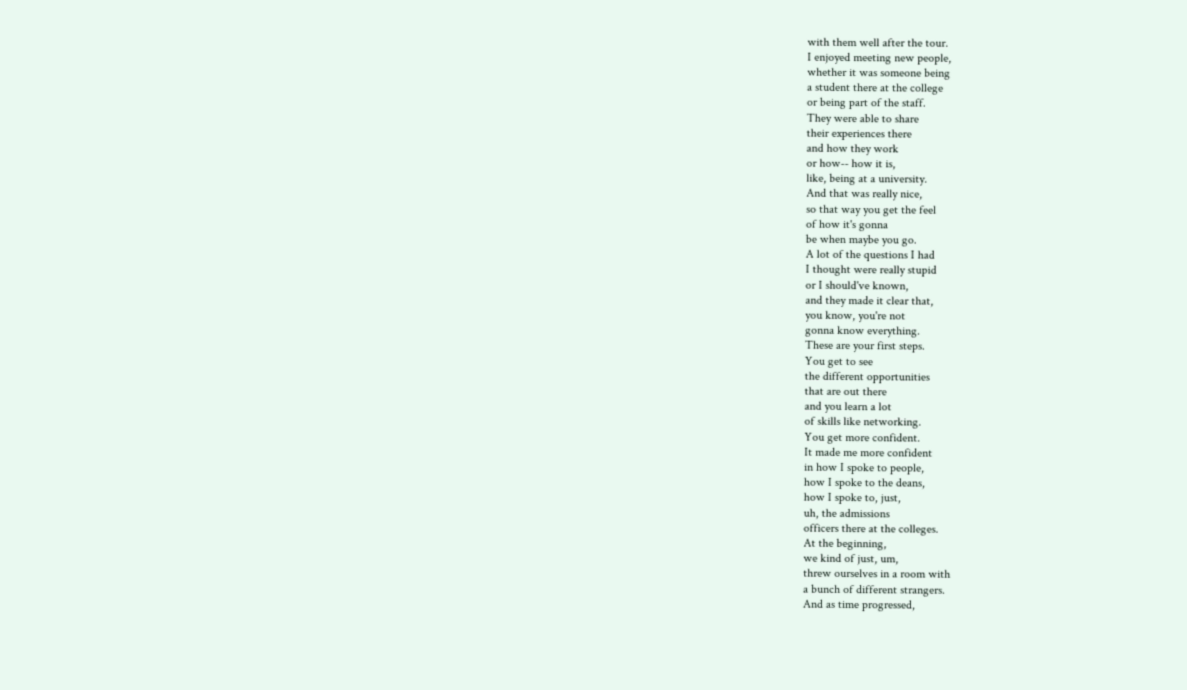with them well after the tour.
I enjoyed meeting new people,
whether it was someone being
a student there at the college
or being part of the staff.
They were able to share
their experiences there
and how they work
or how-- how it is,
like, being at a university.
And that was really nice,
so that way you get the feel
of how it's gonna
be when maybe you go.
A lot of the questions I had
I thought were really stupid
or I should've known,
and they made it clear that,
you know, you're not
gonna know everything.
These are your first steps.
You get to see
the different opportunities
that are out there
and you learn a lot
of skills like networking.
You get more confident.
It made me more confident
in how I spoke to people,
how I spoke to the deans,
how I spoke to, just,
uh, the admissions
officers there at the colleges.
At the beginning,
we kind of just, um,
threw ourselves in a room with
a bunch of different strangers.
And as time progressed,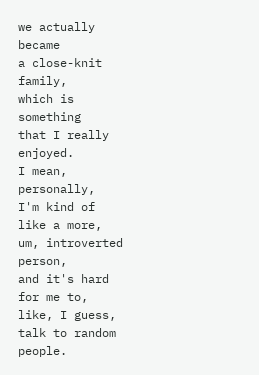we actually became
a close-knit family,
which is something
that I really enjoyed.
I mean, personally,
I'm kind of like a more,
um, introverted person,
and it's hard for me to,
like, I guess,
talk to random people.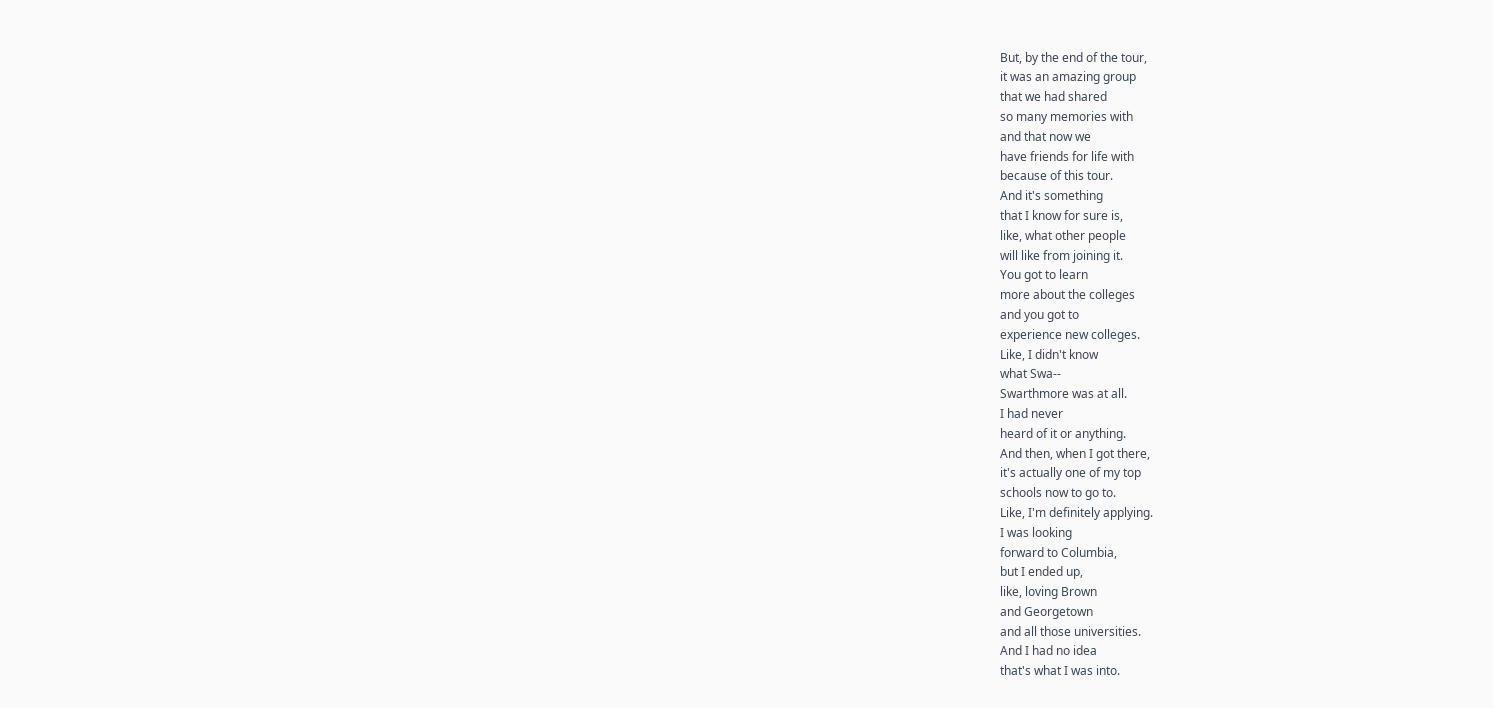But, by the end of the tour,
it was an amazing group
that we had shared
so many memories with
and that now we
have friends for life with
because of this tour.
And it's something
that I know for sure is,
like, what other people
will like from joining it.
You got to learn
more about the colleges
and you got to
experience new colleges.
Like, I didn't know
what Swa--
Swarthmore was at all.
I had never
heard of it or anything.
And then, when I got there,
it's actually one of my top
schools now to go to.
Like, I'm definitely applying.
I was looking
forward to Columbia,
but I ended up,
like, loving Brown
and Georgetown
and all those universities.
And I had no idea
that's what I was into.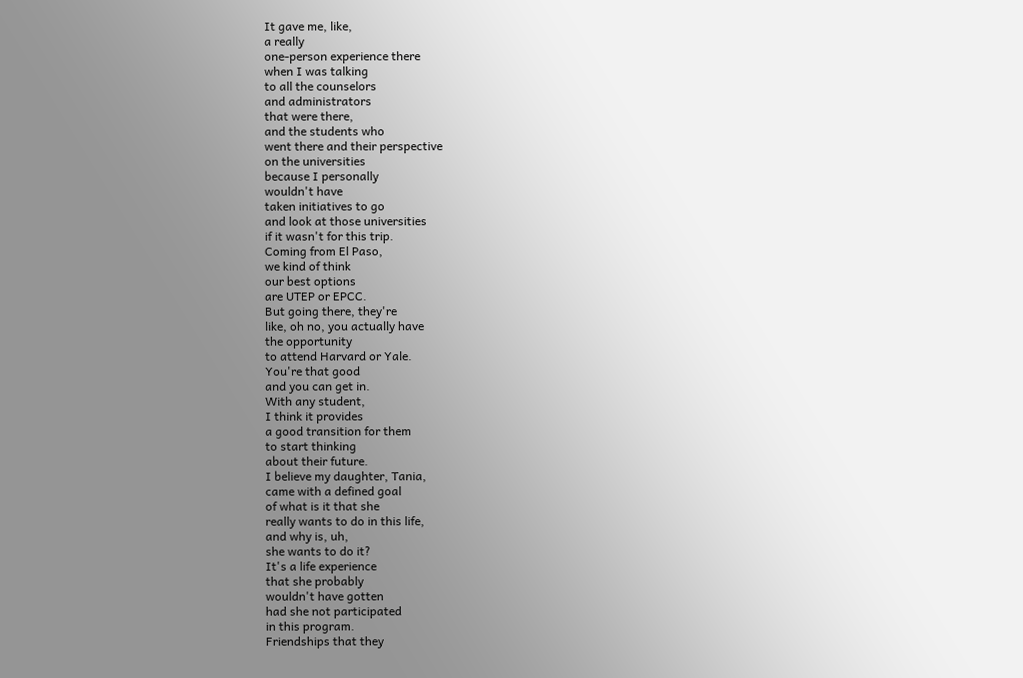It gave me, like,
a really
one-person experience there
when I was talking
to all the counselors
and administrators
that were there,
and the students who
went there and their perspective
on the universities
because I personally
wouldn't have
taken initiatives to go
and look at those universities
if it wasn't for this trip.
Coming from El Paso,
we kind of think
our best options
are UTEP or EPCC.
But going there, they're
like, oh no, you actually have
the opportunity
to attend Harvard or Yale.
You're that good
and you can get in.
With any student,
I think it provides
a good transition for them
to start thinking
about their future.
I believe my daughter, Tania,
came with a defined goal
of what is it that she
really wants to do in this life,
and why is, uh,
she wants to do it?
It's a life experience
that she probably
wouldn't have gotten
had she not participated
in this program.
Friendships that they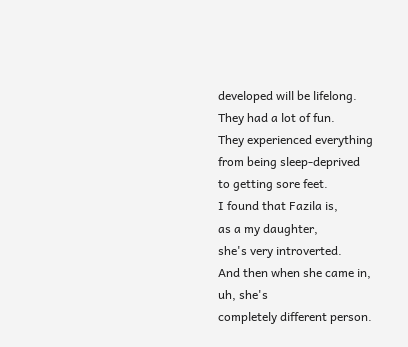developed will be lifelong.
They had a lot of fun.
They experienced everything
from being sleep-deprived
to getting sore feet.
I found that Fazila is,
as a my daughter,
she's very introverted.
And then when she came in,
uh, she's
completely different person.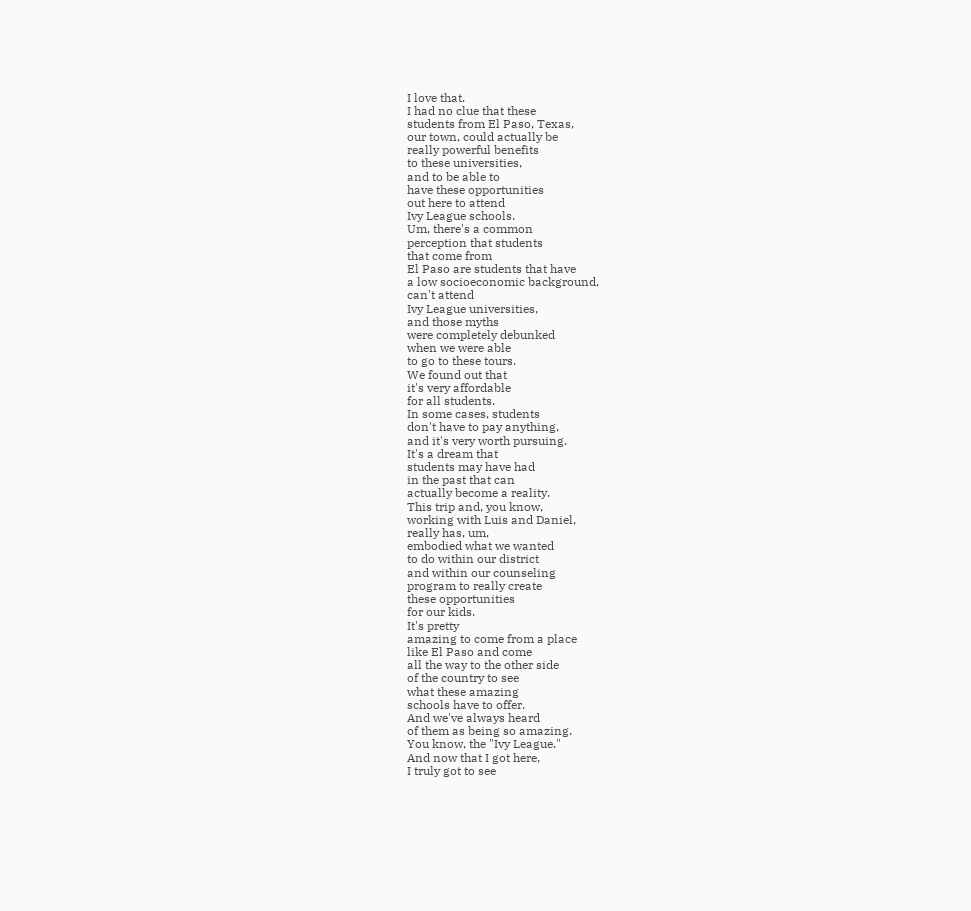I love that.
I had no clue that these
students from El Paso, Texas,
our town, could actually be
really powerful benefits
to these universities,
and to be able to
have these opportunities
out here to attend
Ivy League schools.
Um, there's a common
perception that students
that come from
El Paso are students that have
a low socioeconomic background,
can't attend
Ivy League universities,
and those myths
were completely debunked
when we were able
to go to these tours.
We found out that
it's very affordable
for all students.
In some cases, students
don't have to pay anything,
and it's very worth pursuing.
It's a dream that
students may have had
in the past that can
actually become a reality.
This trip and, you know,
working with Luis and Daniel,
really has, um,
embodied what we wanted
to do within our district
and within our counseling
program to really create
these opportunities
for our kids.
It's pretty
amazing to come from a place
like El Paso and come
all the way to the other side
of the country to see
what these amazing
schools have to offer.
And we've always heard
of them as being so amazing.
You know, the "Ivy League."
And now that I got here,
I truly got to see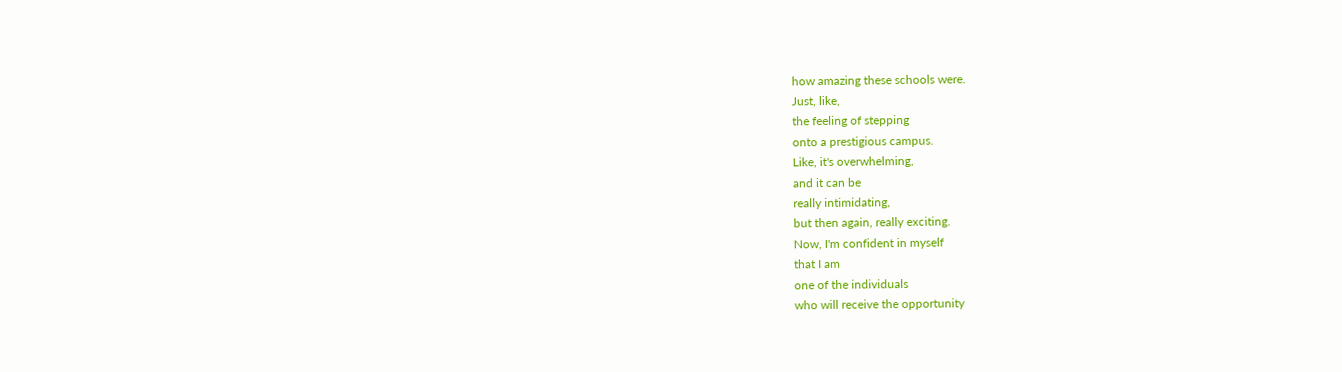how amazing these schools were.
Just, like,
the feeling of stepping
onto a prestigious campus.
Like, it's overwhelming,
and it can be
really intimidating,
but then again, really exciting.
Now, I'm confident in myself
that I am
one of the individuals
who will receive the opportunity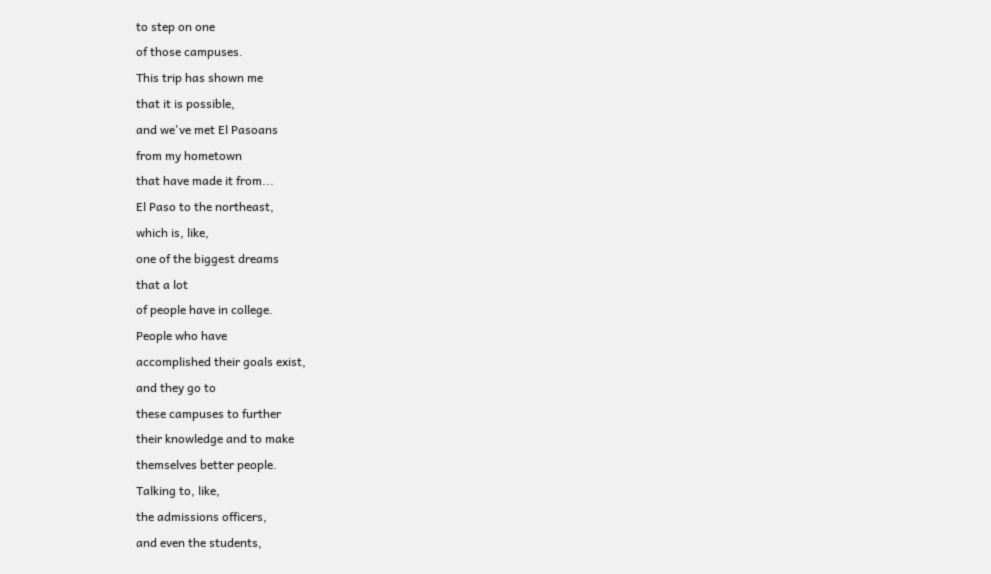to step on one
of those campuses.
This trip has shown me
that it is possible,
and we've met El Pasoans
from my hometown
that have made it from...
El Paso to the northeast,
which is, like,
one of the biggest dreams
that a lot
of people have in college.
People who have
accomplished their goals exist,
and they go to
these campuses to further
their knowledge and to make
themselves better people.
Talking to, like,
the admissions officers,
and even the students,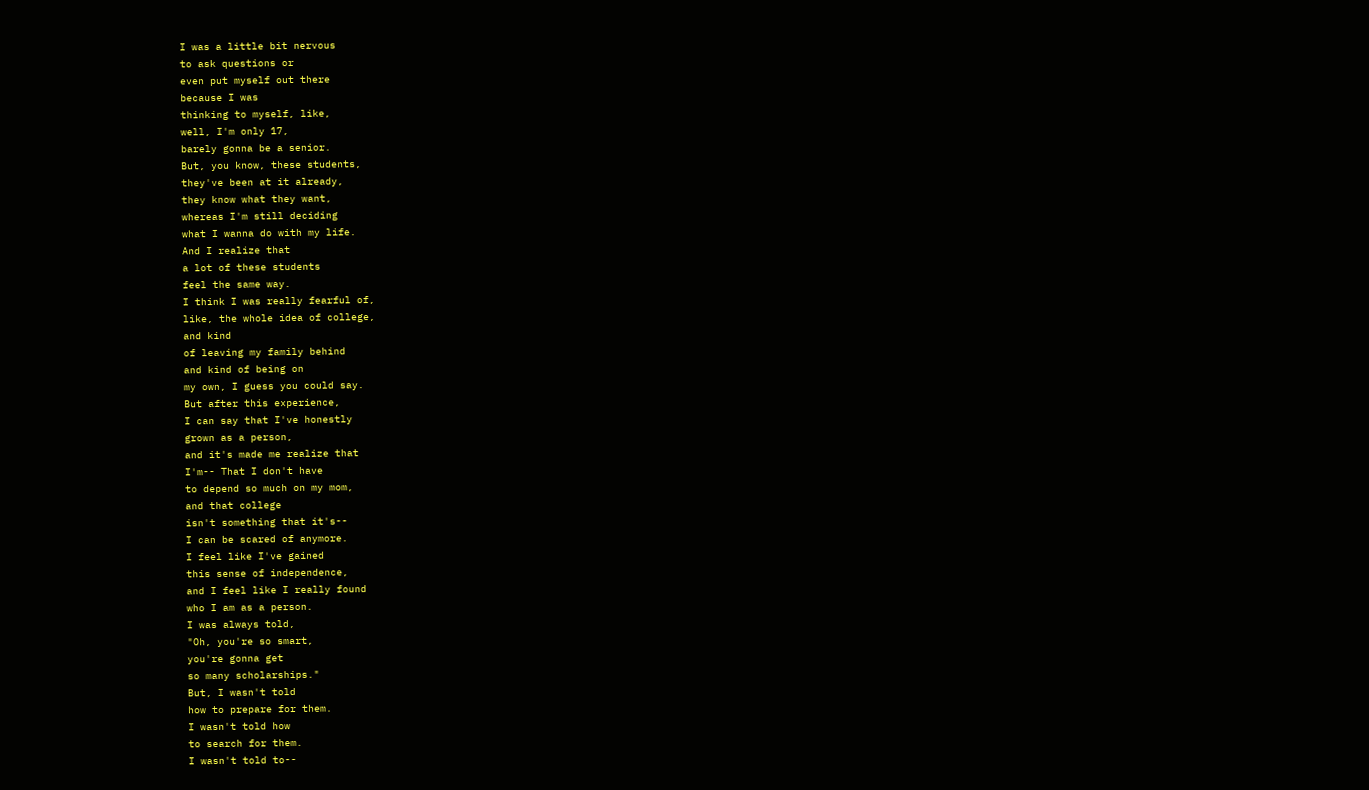I was a little bit nervous
to ask questions or
even put myself out there
because I was
thinking to myself, like,
well, I'm only 17,
barely gonna be a senior.
But, you know, these students,
they've been at it already,
they know what they want,
whereas I'm still deciding
what I wanna do with my life.
And I realize that
a lot of these students
feel the same way.
I think I was really fearful of,
like, the whole idea of college,
and kind
of leaving my family behind
and kind of being on
my own, I guess you could say.
But after this experience,
I can say that I've honestly
grown as a person,
and it's made me realize that
I'm-- That I don't have
to depend so much on my mom,
and that college
isn't something that it's--
I can be scared of anymore.
I feel like I've gained
this sense of independence,
and I feel like I really found
who I am as a person.
I was always told,
"Oh, you're so smart,
you're gonna get
so many scholarships."
But, I wasn't told
how to prepare for them.
I wasn't told how
to search for them.
I wasn't told to--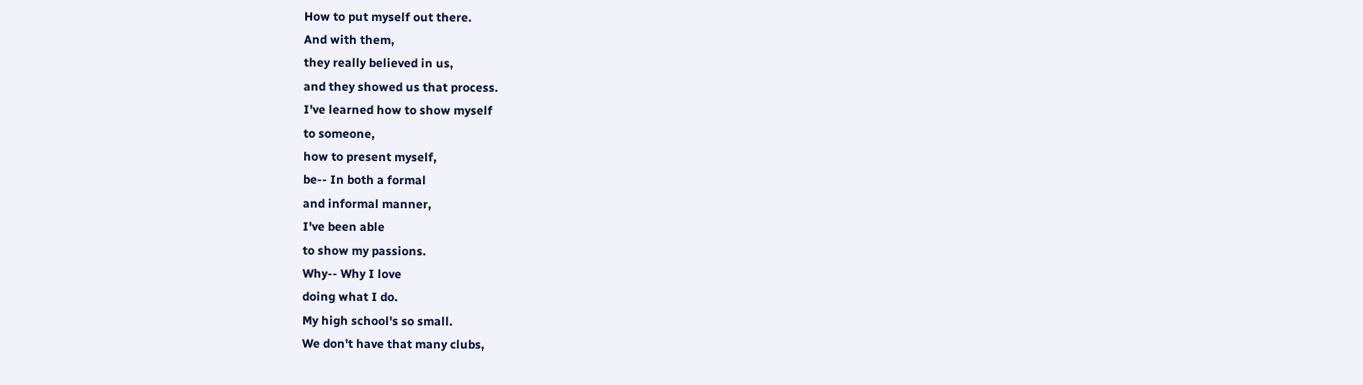How to put myself out there.
And with them,
they really believed in us,
and they showed us that process.
I've learned how to show myself
to someone,
how to present myself,
be-- In both a formal
and informal manner,
I've been able
to show my passions.
Why-- Why I love
doing what I do.
My high school's so small.
We don't have that many clubs,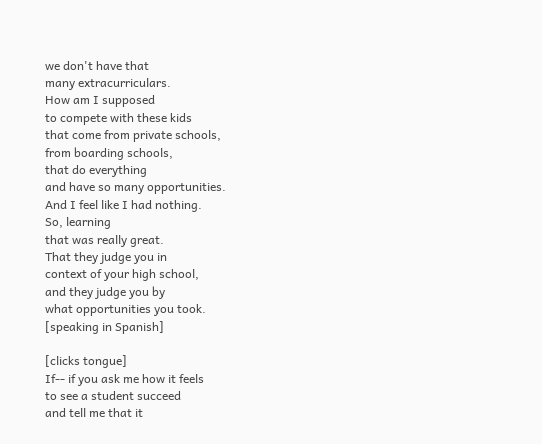we don't have that
many extracurriculars.
How am I supposed
to compete with these kids
that come from private schools,
from boarding schools,
that do everything
and have so many opportunities.
And I feel like I had nothing.
So, learning
that was really great.
That they judge you in
context of your high school,
and they judge you by
what opportunities you took.
[speaking in Spanish]

[clicks tongue]
If-- if you ask me how it feels
to see a student succeed
and tell me that it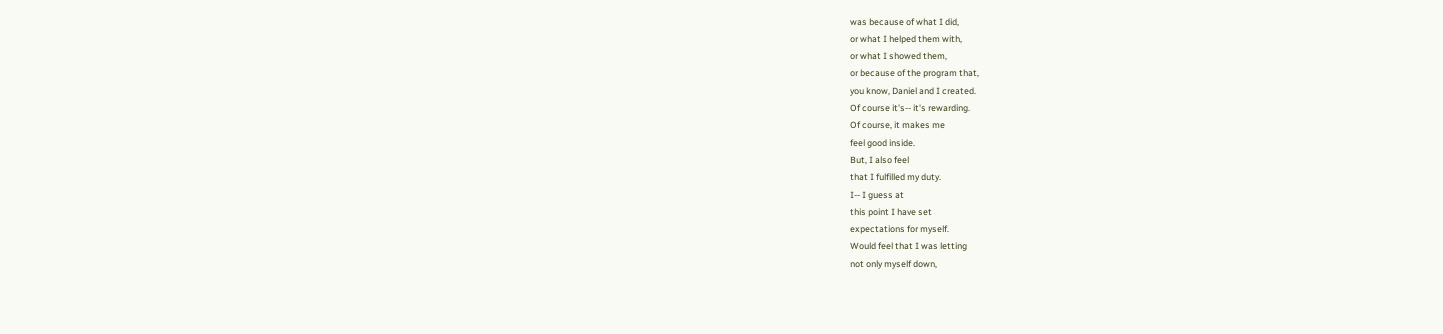was because of what I did,
or what I helped them with,
or what I showed them,
or because of the program that,
you know, Daniel and I created.
Of course it's-- it's rewarding.
Of course, it makes me
feel good inside.
But, I also feel
that I fulfilled my duty.
I-- I guess at
this point I have set
expectations for myself.
Would feel that I was letting
not only myself down,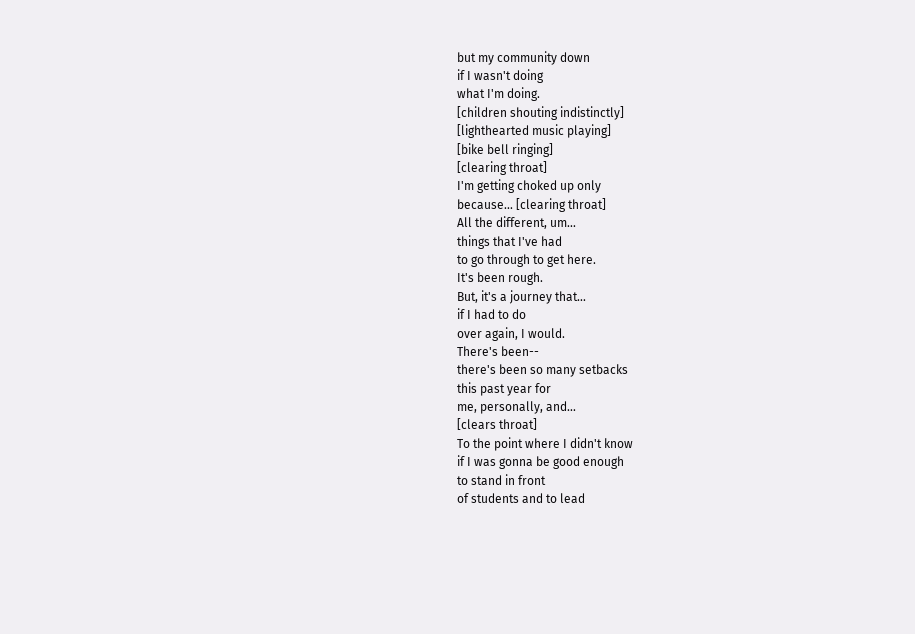but my community down
if I wasn't doing
what I'm doing.
[children shouting indistinctly]
[lighthearted music playing]
[bike bell ringing]
[clearing throat]
I'm getting choked up only
because... [clearing throat]
All the different, um...
things that I've had
to go through to get here.
It's been rough.
But, it's a journey that...
if I had to do
over again, I would.
There's been--
there's been so many setbacks
this past year for
me, personally, and...
[clears throat]
To the point where I didn't know
if I was gonna be good enough
to stand in front
of students and to lead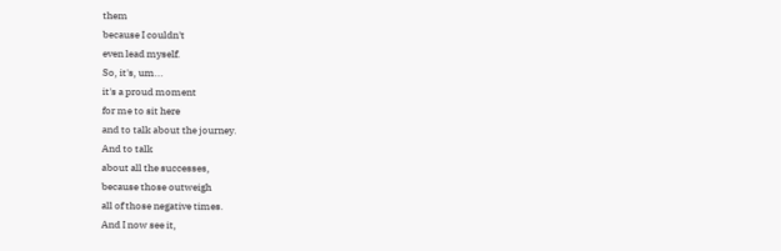them
because I couldn't
even lead myself.
So, it's, um...
it's a proud moment
for me to sit here
and to talk about the journey.
And to talk
about all the successes,
because those outweigh
all of those negative times.
And I now see it,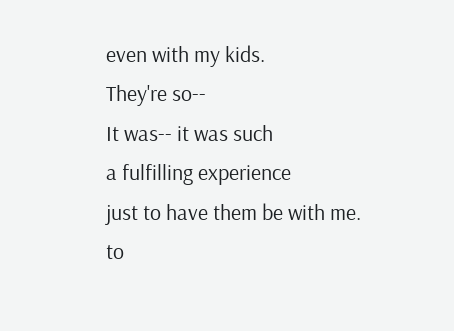even with my kids.
They're so--
It was-- it was such
a fulfilling experience
just to have them be with me.
to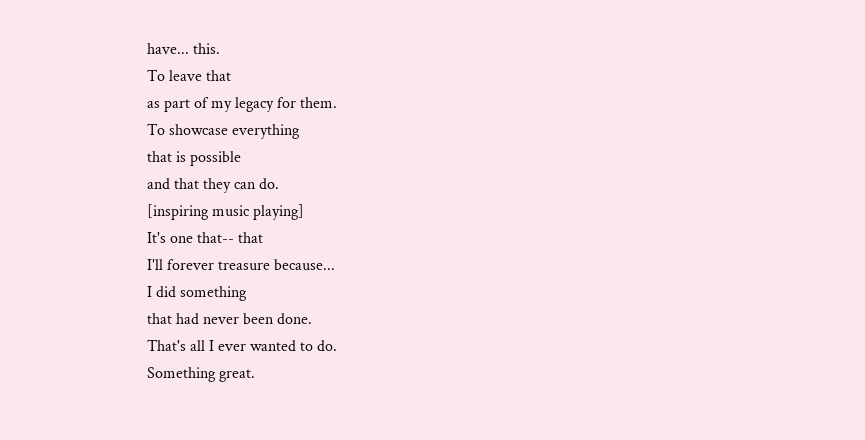have... this.
To leave that
as part of my legacy for them.
To showcase everything
that is possible
and that they can do.
[inspiring music playing]
It's one that-- that
I'll forever treasure because...
I did something
that had never been done.
That's all I ever wanted to do.
Something great.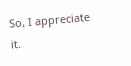So, I appreciate it.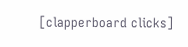[clapperboard clicks]